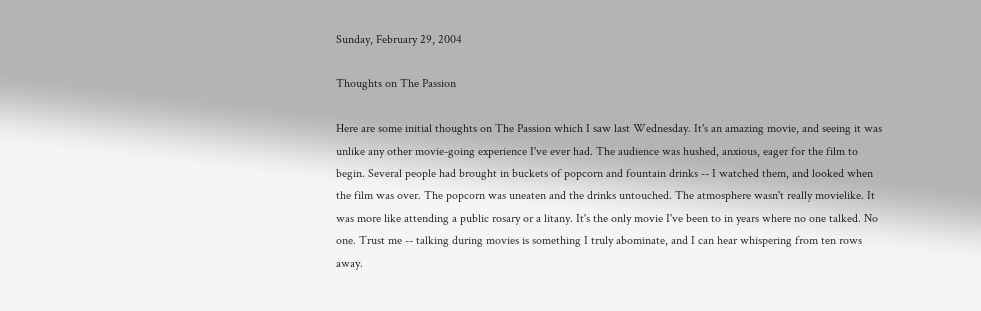Sunday, February 29, 2004

Thoughts on The Passion

Here are some initial thoughts on The Passion which I saw last Wednesday. It's an amazing movie, and seeing it was unlike any other movie-going experience I've ever had. The audience was hushed, anxious, eager for the film to begin. Several people had brought in buckets of popcorn and fountain drinks -- I watched them, and looked when the film was over. The popcorn was uneaten and the drinks untouched. The atmosphere wasn't really movielike. It was more like attending a public rosary or a litany. It's the only movie I've been to in years where no one talked. No one. Trust me -- talking during movies is something I truly abominate, and I can hear whispering from ten rows away.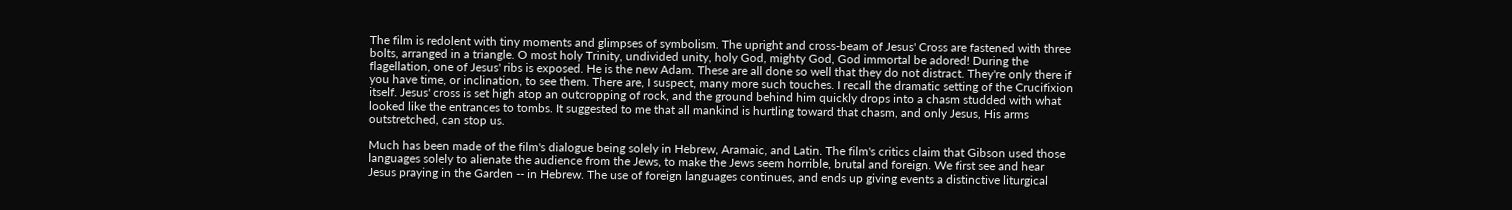The film is redolent with tiny moments and glimpses of symbolism. The upright and cross-beam of Jesus' Cross are fastened with three bolts, arranged in a triangle. O most holy Trinity, undivided unity, holy God, mighty God, God immortal be adored! During the flagellation, one of Jesus' ribs is exposed. He is the new Adam. These are all done so well that they do not distract. They're only there if you have time, or inclination, to see them. There are, I suspect, many more such touches. I recall the dramatic setting of the Crucifixion itself. Jesus' cross is set high atop an outcropping of rock, and the ground behind him quickly drops into a chasm studded with what looked like the entrances to tombs. It suggested to me that all mankind is hurtling toward that chasm, and only Jesus, His arms outstretched, can stop us.

Much has been made of the film's dialogue being solely in Hebrew, Aramaic, and Latin. The film's critics claim that Gibson used those languages solely to alienate the audience from the Jews, to make the Jews seem horrible, brutal and foreign. We first see and hear Jesus praying in the Garden -- in Hebrew. The use of foreign languages continues, and ends up giving events a distinctive liturgical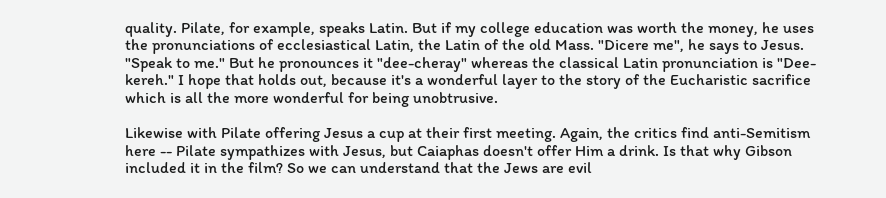quality. Pilate, for example, speaks Latin. But if my college education was worth the money, he uses the pronunciations of ecclesiastical Latin, the Latin of the old Mass. "Dicere me", he says to Jesus. "Speak to me." But he pronounces it "dee-cheray" whereas the classical Latin pronunciation is "Dee-kereh." I hope that holds out, because it's a wonderful layer to the story of the Eucharistic sacrifice which is all the more wonderful for being unobtrusive.

Likewise with Pilate offering Jesus a cup at their first meeting. Again, the critics find anti-Semitism here -- Pilate sympathizes with Jesus, but Caiaphas doesn't offer Him a drink. Is that why Gibson included it in the film? So we can understand that the Jews are evil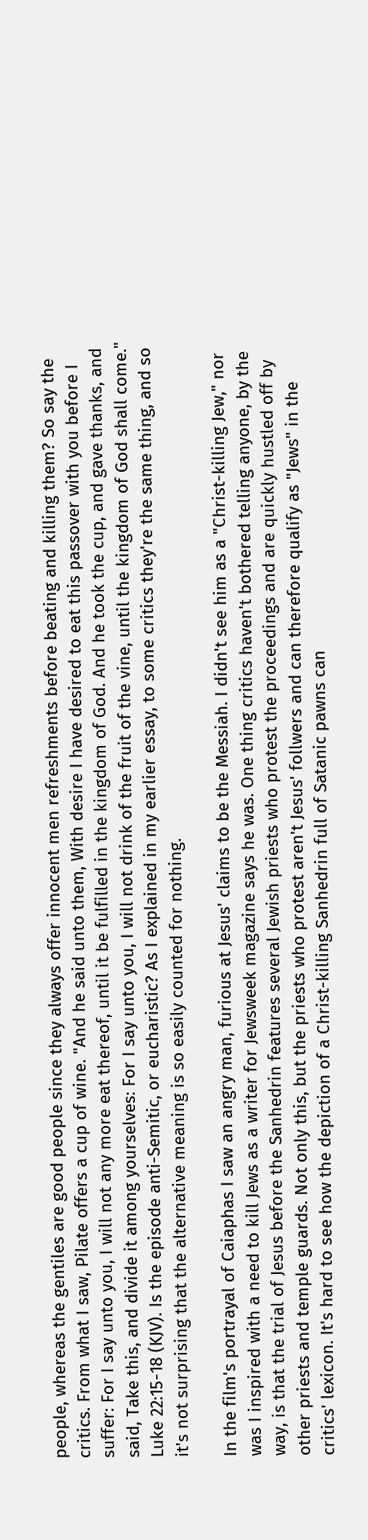people, whereas the gentiles are good people since they always offer innocent men refreshments before beating and killing them? So say the critics. From what I saw, Pilate offers a cup of wine. "And he said unto them, With desire I have desired to eat this passover with you before I suffer: For I say unto you, I will not any more eat thereof, until it be fulfilled in the kingdom of God. And he took the cup, and gave thanks, and said, Take this, and divide it among yourselves: For I say unto you, I will not drink of the fruit of the vine, until the kingdom of God shall come." Luke 22:15-18 (KJV). Is the episode anti-Semitic, or eucharistic? As I explained in my earlier essay, to some critics they're the same thing, and so it's not surprising that the alternative meaning is so easily counted for nothing.

In the film's portrayal of Caiaphas I saw an angry man, furious at Jesus' claims to be the Messiah. I didn't see him as a "Christ-killing Jew," nor was I inspired with a need to kill Jews as a writer for Jewsweek magazine says he was. One thing critics haven't bothered telling anyone, by the way, is that the trial of Jesus before the Sanhedrin features several Jewish priests who protest the proceedings and are quickly hustled off by other priests and temple guards. Not only this, but the priests who protest aren't Jesus' follwers and can therefore qualify as "Jews" in the critics' lexicon. It's hard to see how the depiction of a Christ-killing Sanhedrin full of Satanic pawns can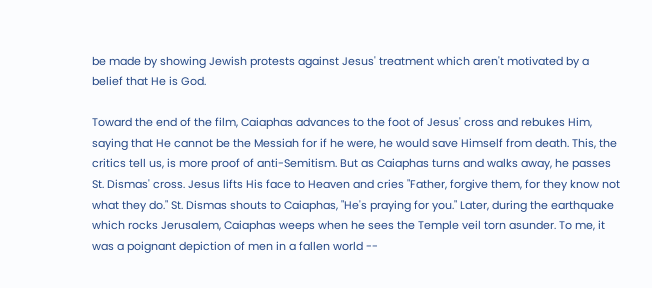be made by showing Jewish protests against Jesus' treatment which aren't motivated by a belief that He is God.

Toward the end of the film, Caiaphas advances to the foot of Jesus' cross and rebukes Him, saying that He cannot be the Messiah for if he were, he would save Himself from death. This, the critics tell us, is more proof of anti-Semitism. But as Caiaphas turns and walks away, he passes St. Dismas' cross. Jesus lifts His face to Heaven and cries "Father, forgive them, for they know not what they do." St. Dismas shouts to Caiaphas, "He's praying for you." Later, during the earthquake which rocks Jerusalem, Caiaphas weeps when he sees the Temple veil torn asunder. To me, it was a poignant depiction of men in a fallen world --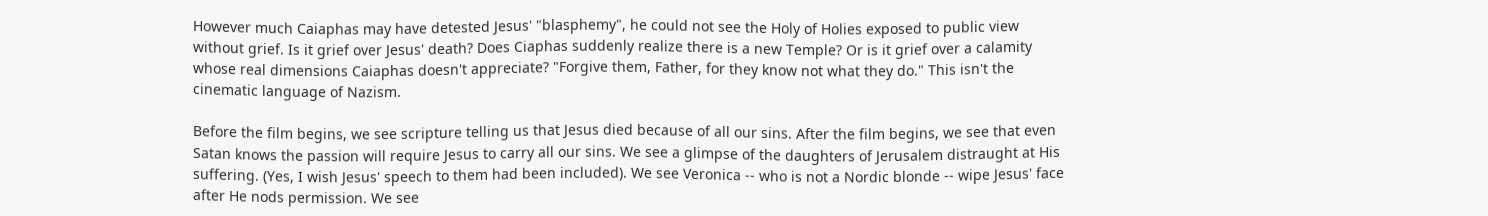However much Caiaphas may have detested Jesus' "blasphemy", he could not see the Holy of Holies exposed to public view without grief. Is it grief over Jesus' death? Does Ciaphas suddenly realize there is a new Temple? Or is it grief over a calamity whose real dimensions Caiaphas doesn't appreciate? "Forgive them, Father, for they know not what they do." This isn't the cinematic language of Nazism.

Before the film begins, we see scripture telling us that Jesus died because of all our sins. After the film begins, we see that even Satan knows the passion will require Jesus to carry all our sins. We see a glimpse of the daughters of Jerusalem distraught at His suffering. (Yes, I wish Jesus' speech to them had been included). We see Veronica -- who is not a Nordic blonde -- wipe Jesus' face after He nods permission. We see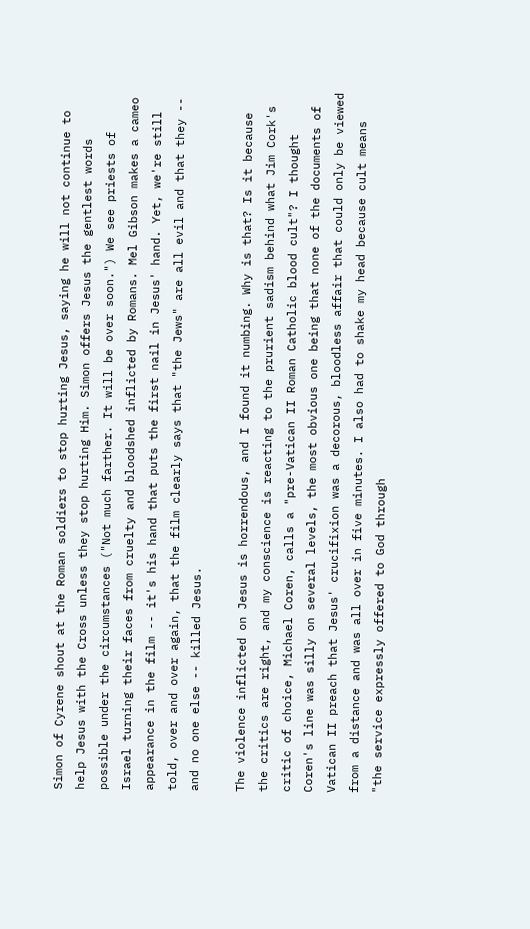Simon of Cyrene shout at the Roman soldiers to stop hurting Jesus, saying he will not continue to help Jesus with the Cross unless they stop hurting Him. Simon offers Jesus the gentlest words possible under the circumstances ("Not much farther. It will be over soon.") We see priests of Israel turning their faces from cruelty and bloodshed inflicted by Romans. Mel Gibson makes a cameo appearance in the film -- it's his hand that puts the first nail in Jesus' hand. Yet, we're still told, over and over again, that the film clearly says that "the Jews" are all evil and that they -- and no one else -- killed Jesus.

The violence inflicted on Jesus is horrendous, and I found it numbing. Why is that? Is it because the critics are right, and my conscience is reacting to the prurient sadism behind what Jim Cork's critic of choice, Michael Coren, calls a "pre-Vatican II Roman Catholic blood cult"? I thought Coren's line was silly on several levels, the most obvious one being that none of the documents of Vatican II preach that Jesus' crucifixion was a decorous, bloodless affair that could only be viewed from a distance and was all over in five minutes. I also had to shake my head because cult means "the service expressly offered to God through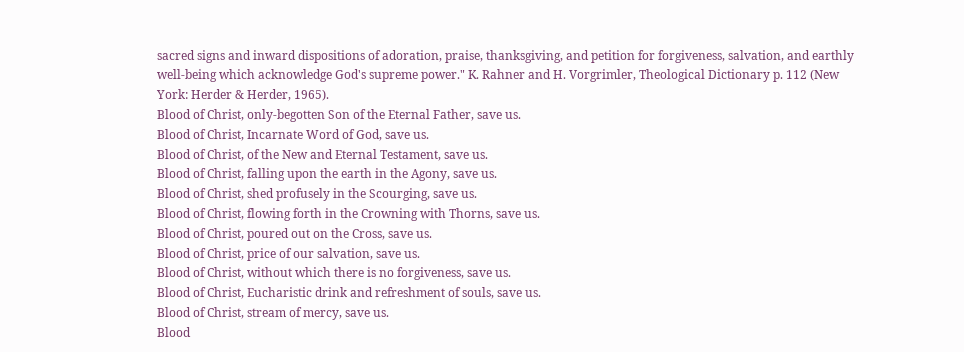sacred signs and inward dispositions of adoration, praise, thanksgiving, and petition for forgiveness, salvation, and earthly well-being which acknowledge God's supreme power." K. Rahner and H. Vorgrimler, Theological Dictionary p. 112 (New York: Herder & Herder, 1965).
Blood of Christ, only-begotten Son of the Eternal Father, save us.
Blood of Christ, Incarnate Word of God, save us.
Blood of Christ, of the New and Eternal Testament, save us.
Blood of Christ, falling upon the earth in the Agony, save us.
Blood of Christ, shed profusely in the Scourging, save us.
Blood of Christ, flowing forth in the Crowning with Thorns, save us.
Blood of Christ, poured out on the Cross, save us.
Blood of Christ, price of our salvation, save us.
Blood of Christ, without which there is no forgiveness, save us.
Blood of Christ, Eucharistic drink and refreshment of souls, save us.
Blood of Christ, stream of mercy, save us.
Blood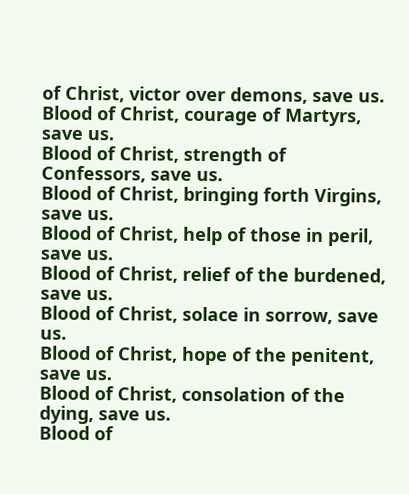of Christ, victor over demons, save us.
Blood of Christ, courage of Martyrs, save us.
Blood of Christ, strength of Confessors, save us.
Blood of Christ, bringing forth Virgins, save us.
Blood of Christ, help of those in peril, save us.
Blood of Christ, relief of the burdened, save us.
Blood of Christ, solace in sorrow, save us.
Blood of Christ, hope of the penitent, save us.
Blood of Christ, consolation of the dying, save us.
Blood of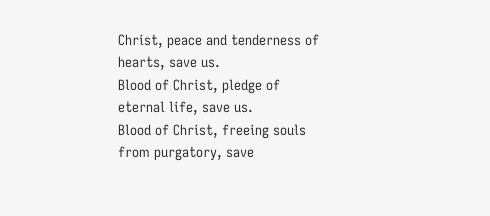Christ, peace and tenderness of hearts, save us.
Blood of Christ, pledge of eternal life, save us.
Blood of Christ, freeing souls from purgatory, save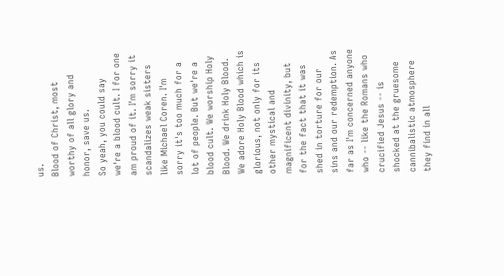us.
Blood of Christ, most worthy of all glory and honor, save us.
So yeah, you could say we're a blood cult. I for one am proud of it. I'm sorry it scandalizes weak sisters like Michael Coren. I'm sorry it's too much for a lot of people. But we're a blood cult. We worship Holy Blood. We drink Holy Blood. We adore Holy Blood which is glorious, not only for its other mystical and magnificent divinity, but for the fact that it was shed in torture for our sins and our redemption. As far as I'm concerned anyone who -- like the Romans who crucified Jesus -- is shocked at the gruesome cannibalistic atmosphere they find in all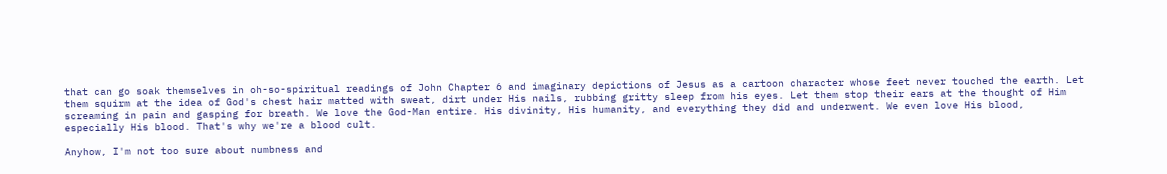that can go soak themselves in oh-so-spiritual readings of John Chapter 6 and imaginary depictions of Jesus as a cartoon character whose feet never touched the earth. Let them squirm at the idea of God's chest hair matted with sweat, dirt under His nails, rubbing gritty sleep from his eyes. Let them stop their ears at the thought of Him screaming in pain and gasping for breath. We love the God-Man entire. His divinity, His humanity, and everything they did and underwent. We even love His blood, especially His blood. That's why we're a blood cult.

Anyhow, I'm not too sure about numbness and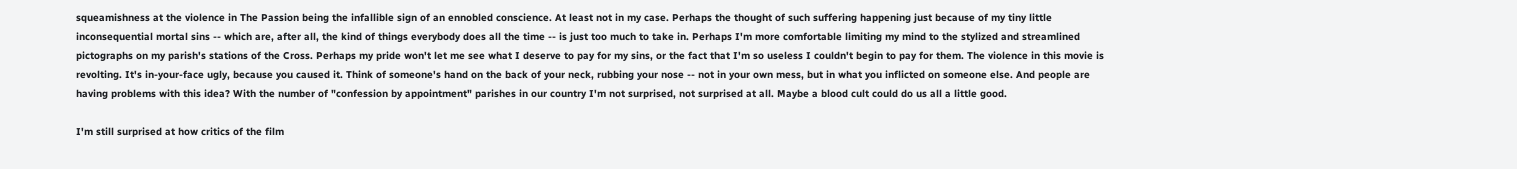squeamishness at the violence in The Passion being the infallible sign of an ennobled conscience. At least not in my case. Perhaps the thought of such suffering happening just because of my tiny little inconsequential mortal sins -- which are, after all, the kind of things everybody does all the time -- is just too much to take in. Perhaps I'm more comfortable limiting my mind to the stylized and streamlined pictographs on my parish's stations of the Cross. Perhaps my pride won't let me see what I deserve to pay for my sins, or the fact that I'm so useless I couldn't begin to pay for them. The violence in this movie is revolting. It's in-your-face ugly, because you caused it. Think of someone's hand on the back of your neck, rubbing your nose -- not in your own mess, but in what you inflicted on someone else. And people are having problems with this idea? With the number of "confession by appointment" parishes in our country I'm not surprised, not surprised at all. Maybe a blood cult could do us all a little good.

I'm still surprised at how critics of the film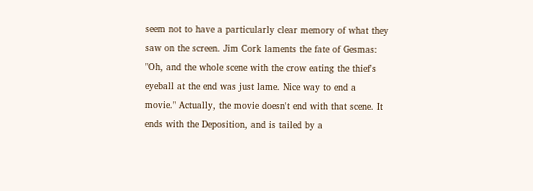seem not to have a particularly clear memory of what they saw on the screen. Jim Cork laments the fate of Gesmas: "Oh, and the whole scene with the crow eating the thief's eyeball at the end was just lame. Nice way to end a movie." Actually, the movie doesn't end with that scene. It ends with the Deposition, and is tailed by a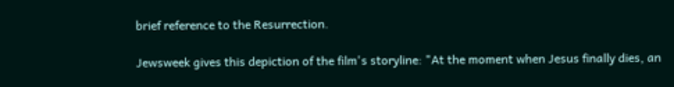brief reference to the Resurrection.

Jewsweek gives this depiction of the film's storyline: "At the moment when Jesus finally dies, an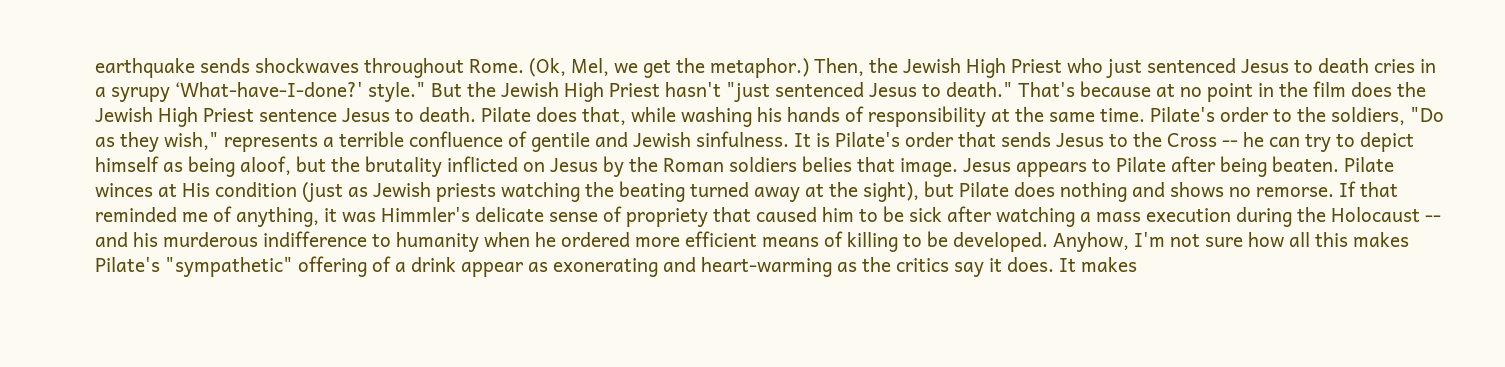earthquake sends shockwaves throughout Rome. (Ok, Mel, we get the metaphor.) Then, the Jewish High Priest who just sentenced Jesus to death cries in a syrupy ‘What-have-I-done?' style." But the Jewish High Priest hasn't "just sentenced Jesus to death." That's because at no point in the film does the Jewish High Priest sentence Jesus to death. Pilate does that, while washing his hands of responsibility at the same time. Pilate's order to the soldiers, "Do as they wish," represents a terrible confluence of gentile and Jewish sinfulness. It is Pilate's order that sends Jesus to the Cross -- he can try to depict himself as being aloof, but the brutality inflicted on Jesus by the Roman soldiers belies that image. Jesus appears to Pilate after being beaten. Pilate winces at His condition (just as Jewish priests watching the beating turned away at the sight), but Pilate does nothing and shows no remorse. If that reminded me of anything, it was Himmler's delicate sense of propriety that caused him to be sick after watching a mass execution during the Holocaust -- and his murderous indifference to humanity when he ordered more efficient means of killing to be developed. Anyhow, I'm not sure how all this makes Pilate's "sympathetic" offering of a drink appear as exonerating and heart-warming as the critics say it does. It makes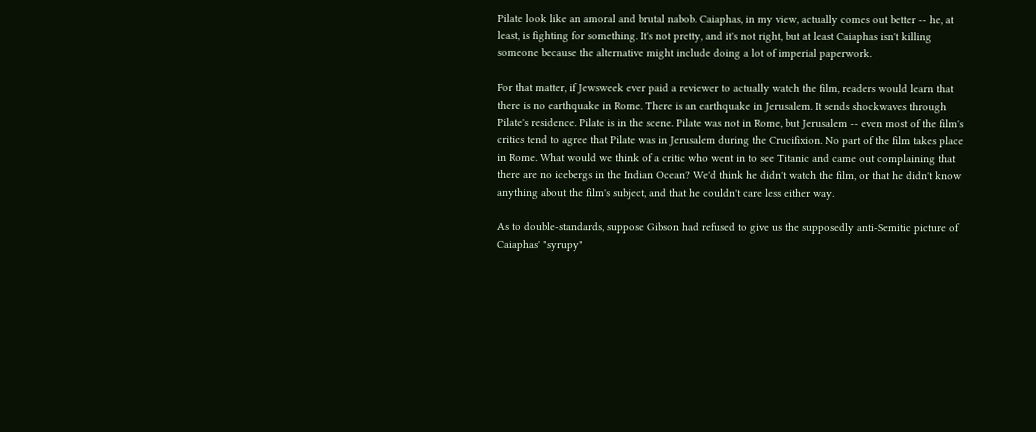Pilate look like an amoral and brutal nabob. Caiaphas, in my view, actually comes out better -- he, at least, is fighting for something. It's not pretty, and it's not right, but at least Caiaphas isn't killing someone because the alternative might include doing a lot of imperial paperwork.

For that matter, if Jewsweek ever paid a reviewer to actually watch the film, readers would learn that there is no earthquake in Rome. There is an earthquake in Jerusalem. It sends shockwaves through Pilate's residence. Pilate is in the scene. Pilate was not in Rome, but Jerusalem -- even most of the film's critics tend to agree that Pilate was in Jerusalem during the Crucifixion. No part of the film takes place in Rome. What would we think of a critic who went in to see Titanic and came out complaining that there are no icebergs in the Indian Ocean? We'd think he didn't watch the film, or that he didn't know anything about the film's subject, and that he couldn't care less either way.

As to double-standards, suppose Gibson had refused to give us the supposedly anti-Semitic picture of Caiaphas' "syrupy"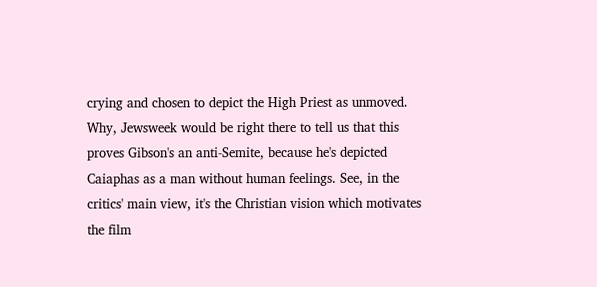crying and chosen to depict the High Priest as unmoved. Why, Jewsweek would be right there to tell us that this proves Gibson's an anti-Semite, because he's depicted Caiaphas as a man without human feelings. See, in the critics' main view, it's the Christian vision which motivates the film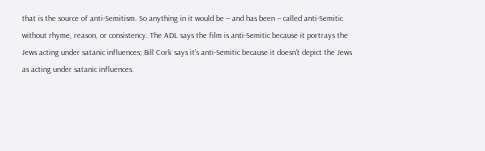that is the source of anti-Semitism. So anything in it would be -- and has been -- called anti-Semitic without rhyme, reason, or consistency. The ADL says the film is anti-Semitic because it portrays the Jews acting under satanic influences; Bill Cork says it's anti-Semitic because it doesn't depict the Jews as acting under satanic influences.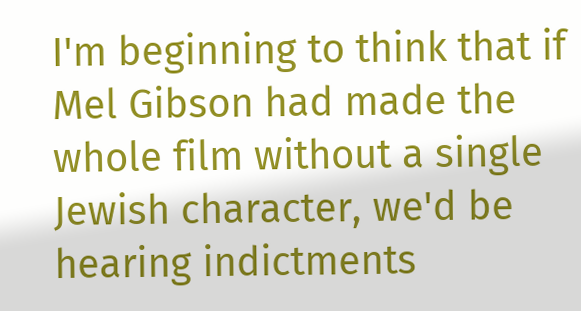I'm beginning to think that if Mel Gibson had made the whole film without a single Jewish character, we'd be hearing indictments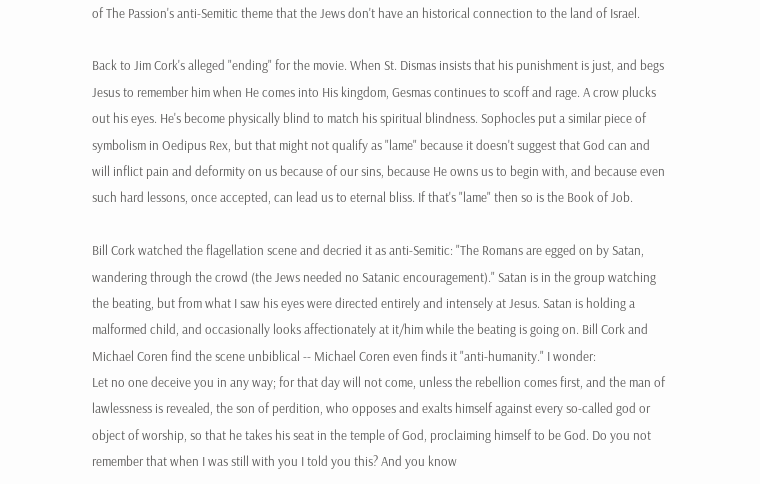of The Passion's anti-Semitic theme that the Jews don't have an historical connection to the land of Israel.

Back to Jim Cork's alleged "ending" for the movie. When St. Dismas insists that his punishment is just, and begs Jesus to remember him when He comes into His kingdom, Gesmas continues to scoff and rage. A crow plucks out his eyes. He's become physically blind to match his spiritual blindness. Sophocles put a similar piece of symbolism in Oedipus Rex, but that might not qualify as "lame" because it doesn't suggest that God can and will inflict pain and deformity on us because of our sins, because He owns us to begin with, and because even such hard lessons, once accepted, can lead us to eternal bliss. If that's "lame" then so is the Book of Job.

Bill Cork watched the flagellation scene and decried it as anti-Semitic: "The Romans are egged on by Satan, wandering through the crowd (the Jews needed no Satanic encouragement)." Satan is in the group watching the beating, but from what I saw his eyes were directed entirely and intensely at Jesus. Satan is holding a malformed child, and occasionally looks affectionately at it/him while the beating is going on. Bill Cork and Michael Coren find the scene unbiblical -- Michael Coren even finds it "anti-humanity." I wonder:
Let no one deceive you in any way; for that day will not come, unless the rebellion comes first, and the man of lawlessness is revealed, the son of perdition, who opposes and exalts himself against every so-called god or object of worship, so that he takes his seat in the temple of God, proclaiming himself to be God. Do you not remember that when I was still with you I told you this? And you know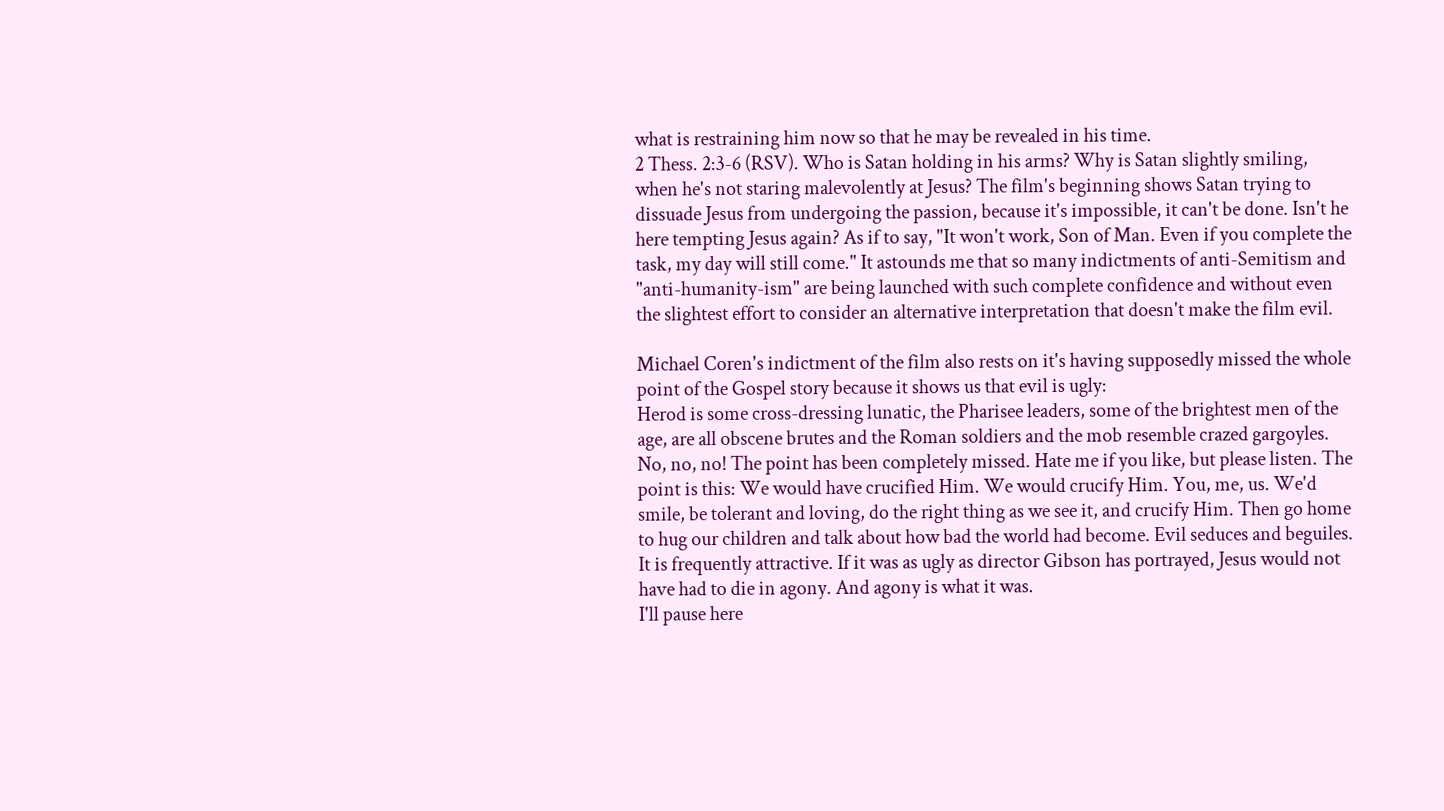what is restraining him now so that he may be revealed in his time.
2 Thess. 2:3-6 (RSV). Who is Satan holding in his arms? Why is Satan slightly smiling, when he's not staring malevolently at Jesus? The film's beginning shows Satan trying to dissuade Jesus from undergoing the passion, because it's impossible, it can't be done. Isn't he here tempting Jesus again? As if to say, "It won't work, Son of Man. Even if you complete the task, my day will still come." It astounds me that so many indictments of anti-Semitism and "anti-humanity-ism" are being launched with such complete confidence and without even the slightest effort to consider an alternative interpretation that doesn't make the film evil.

Michael Coren's indictment of the film also rests on it's having supposedly missed the whole point of the Gospel story because it shows us that evil is ugly:
Herod is some cross-dressing lunatic, the Pharisee leaders, some of the brightest men of the age, are all obscene brutes and the Roman soldiers and the mob resemble crazed gargoyles. No, no, no! The point has been completely missed. Hate me if you like, but please listen. The point is this: We would have crucified Him. We would crucify Him. You, me, us. We'd smile, be tolerant and loving, do the right thing as we see it, and crucify Him. Then go home to hug our children and talk about how bad the world had become. Evil seduces and beguiles. It is frequently attractive. If it was as ugly as director Gibson has portrayed, Jesus would not have had to die in agony. And agony is what it was.
I'll pause here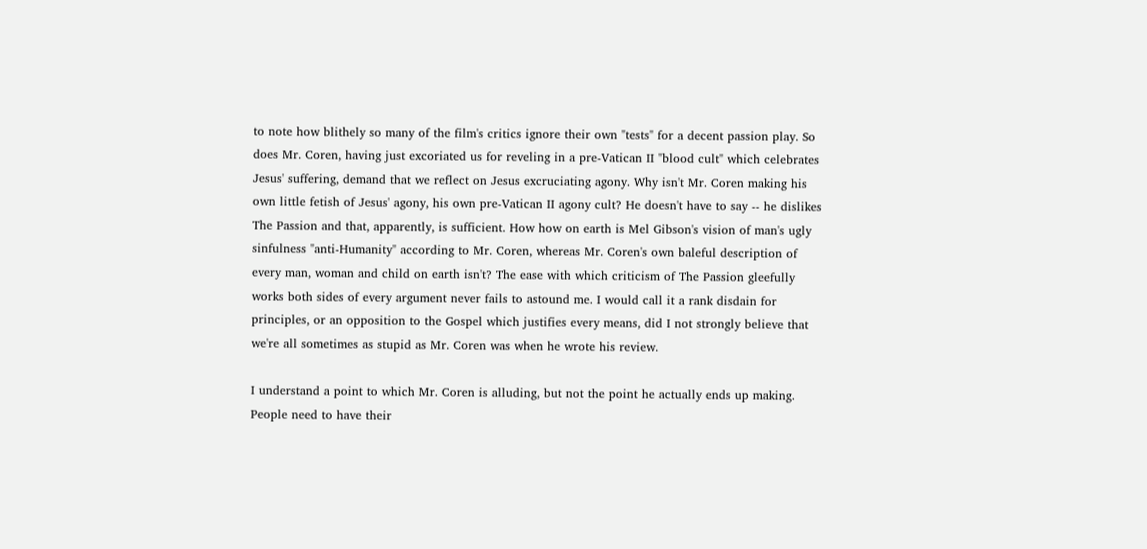to note how blithely so many of the film's critics ignore their own "tests" for a decent passion play. So does Mr. Coren, having just excoriated us for reveling in a pre-Vatican II "blood cult" which celebrates Jesus' suffering, demand that we reflect on Jesus excruciating agony. Why isn't Mr. Coren making his own little fetish of Jesus' agony, his own pre-Vatican II agony cult? He doesn't have to say -- he dislikes The Passion and that, apparently, is sufficient. How how on earth is Mel Gibson's vision of man's ugly sinfulness "anti-Humanity" according to Mr. Coren, whereas Mr. Coren's own baleful description of every man, woman and child on earth isn't? The ease with which criticism of The Passion gleefully works both sides of every argument never fails to astound me. I would call it a rank disdain for principles, or an opposition to the Gospel which justifies every means, did I not strongly believe that we're all sometimes as stupid as Mr. Coren was when he wrote his review.

I understand a point to which Mr. Coren is alluding, but not the point he actually ends up making. People need to have their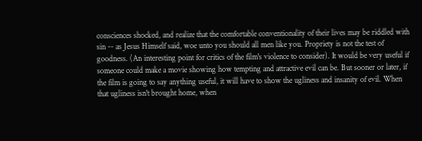consciences shocked, and realize that the comfortable conventionality of their lives may be riddled with sin -- as Jesus Himself said, woe unto you should all men like you. Propriety is not the test of goodness. (An interesting point for critics of the film's violence to consider). It would be very useful if someone could make a movie showing how tempting and attractive evil can be. But sooner or later, if the film is going to say anything useful, it will have to show the ugliness and insanity of evil. When that ugliness isn't brought home, when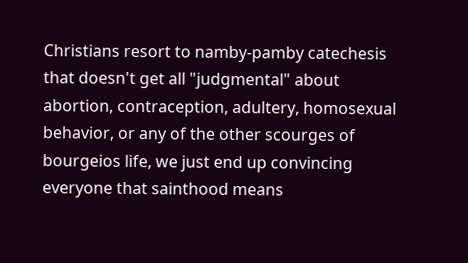Christians resort to namby-pamby catechesis that doesn't get all "judgmental" about abortion, contraception, adultery, homosexual behavior, or any of the other scourges of bourgeios life, we just end up convincing everyone that sainthood means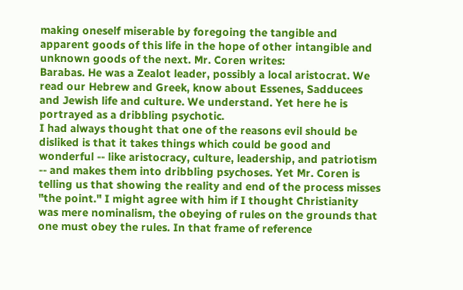making oneself miserable by foregoing the tangible and apparent goods of this life in the hope of other intangible and unknown goods of the next. Mr. Coren writes:
Barabas. He was a Zealot leader, possibly a local aristocrat. We read our Hebrew and Greek, know about Essenes, Sadducees and Jewish life and culture. We understand. Yet here he is portrayed as a dribbling psychotic.
I had always thought that one of the reasons evil should be disliked is that it takes things which could be good and wonderful -- like aristocracy, culture, leadership, and patriotism -- and makes them into dribbling psychoses. Yet Mr. Coren is telling us that showing the reality and end of the process misses "the point." I might agree with him if I thought Christianity was mere nominalism, the obeying of rules on the grounds that one must obey the rules. In that frame of reference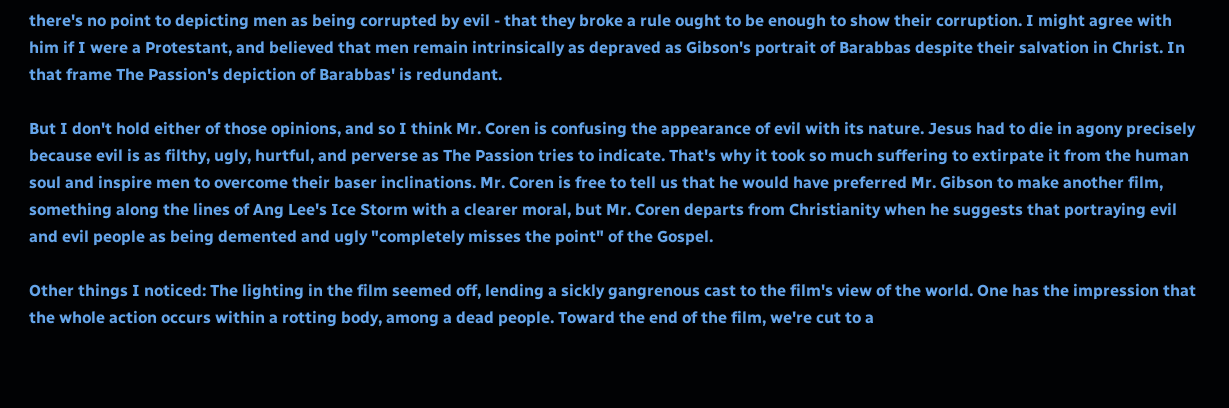there's no point to depicting men as being corrupted by evil - that they broke a rule ought to be enough to show their corruption. I might agree with him if I were a Protestant, and believed that men remain intrinsically as depraved as Gibson's portrait of Barabbas despite their salvation in Christ. In that frame The Passion's depiction of Barabbas' is redundant.

But I don't hold either of those opinions, and so I think Mr. Coren is confusing the appearance of evil with its nature. Jesus had to die in agony precisely because evil is as filthy, ugly, hurtful, and perverse as The Passion tries to indicate. That's why it took so much suffering to extirpate it from the human soul and inspire men to overcome their baser inclinations. Mr. Coren is free to tell us that he would have preferred Mr. Gibson to make another film, something along the lines of Ang Lee's Ice Storm with a clearer moral, but Mr. Coren departs from Christianity when he suggests that portraying evil and evil people as being demented and ugly "completely misses the point" of the Gospel.

Other things I noticed: The lighting in the film seemed off, lending a sickly gangrenous cast to the film's view of the world. One has the impression that the whole action occurs within a rotting body, among a dead people. Toward the end of the film, we're cut to a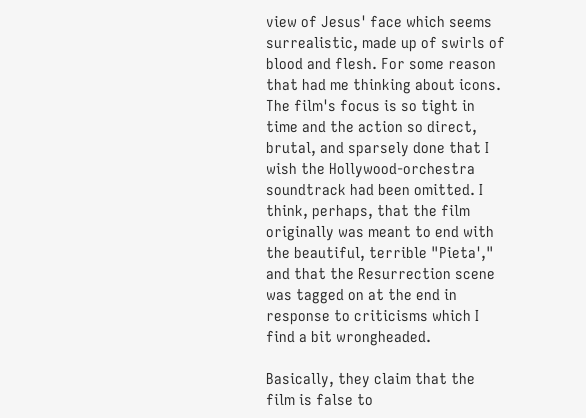view of Jesus' face which seems surrealistic, made up of swirls of blood and flesh. For some reason that had me thinking about icons. The film's focus is so tight in time and the action so direct, brutal, and sparsely done that I wish the Hollywood-orchestra soundtrack had been omitted. I think, perhaps, that the film originally was meant to end with the beautiful, terrible "Pieta'," and that the Resurrection scene was tagged on at the end in response to criticisms which I find a bit wrongheaded.

Basically, they claim that the film is false to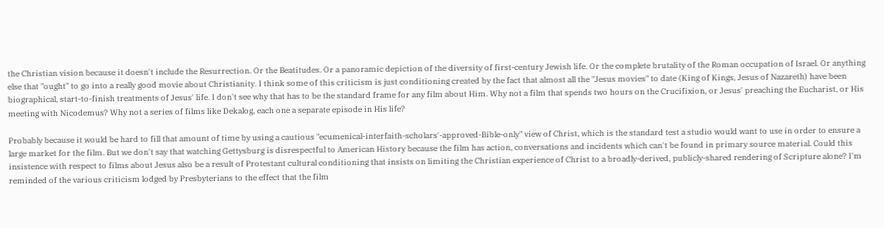the Christian vision because it doesn't include the Resurrection. Or the Beatitudes. Or a panoramic depiction of the diversity of first-century Jewish life. Or the complete brutality of the Roman occupation of Israel. Or anything else that "ought" to go into a really good movie about Christianity. I think some of this criticism is just conditioning created by the fact that almost all the "Jesus movies" to date (King of Kings, Jesus of Nazareth) have been biographical, start-to-finish treatments of Jesus' life. I don't see why that has to be the standard frame for any film about Him. Why not a film that spends two hours on the Crucifixion, or Jesus' preaching the Eucharist, or His meeting with Nicodemus? Why not a series of films like Dekalog, each one a separate episode in His life?

Probably because it would be hard to fill that amount of time by using a cautious "ecumenical-interfaith-scholars'-approved-Bible-only" view of Christ, which is the standard test a studio would want to use in order to ensure a large market for the film. But we don't say that watching Gettysburg is disrespectful to American History because the film has action, conversations and incidents which can't be found in primary source material. Could this insistence with respect to films about Jesus also be a result of Protestant cultural conditioning that insists on limiting the Christian experience of Christ to a broadly-derived, publicly-shared rendering of Scripture alone? I'm reminded of the various criticism lodged by Presbyterians to the effect that the film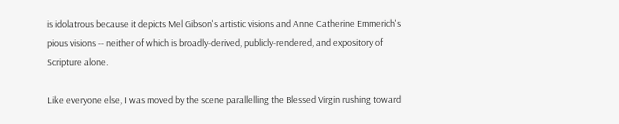is idolatrous because it depicts Mel Gibson's artistic visions and Anne Catherine Emmerich's pious visions -- neither of which is broadly-derived, publicly-rendered, and expository of Scripture alone.

Like everyone else, I was moved by the scene parallelling the Blessed Virgin rushing toward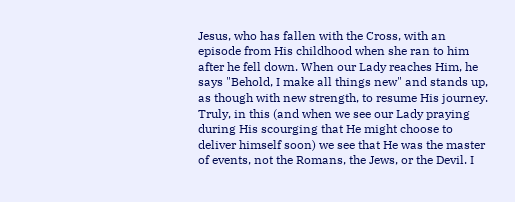Jesus, who has fallen with the Cross, with an episode from His childhood when she ran to him after he fell down. When our Lady reaches Him, he says "Behold, I make all things new" and stands up, as though with new strength, to resume His journey. Truly, in this (and when we see our Lady praying during His scourging that He might choose to deliver himself soon) we see that He was the master of events, not the Romans, the Jews, or the Devil. I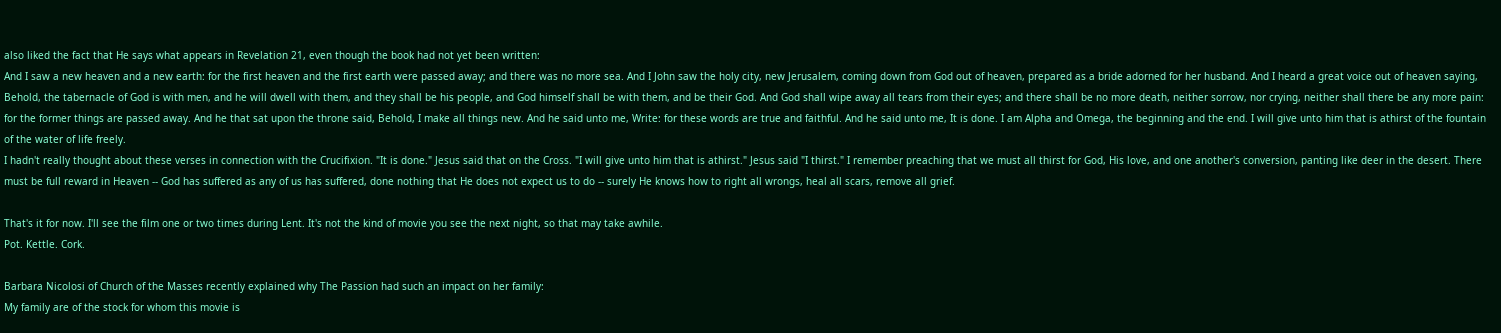also liked the fact that He says what appears in Revelation 21, even though the book had not yet been written:
And I saw a new heaven and a new earth: for the first heaven and the first earth were passed away; and there was no more sea. And I John saw the holy city, new Jerusalem, coming down from God out of heaven, prepared as a bride adorned for her husband. And I heard a great voice out of heaven saying, Behold, the tabernacle of God is with men, and he will dwell with them, and they shall be his people, and God himself shall be with them, and be their God. And God shall wipe away all tears from their eyes; and there shall be no more death, neither sorrow, nor crying, neither shall there be any more pain: for the former things are passed away. And he that sat upon the throne said, Behold, I make all things new. And he said unto me, Write: for these words are true and faithful. And he said unto me, It is done. I am Alpha and Omega, the beginning and the end. I will give unto him that is athirst of the fountain of the water of life freely.
I hadn't really thought about these verses in connection with the Crucifixion. "It is done." Jesus said that on the Cross. "I will give unto him that is athirst." Jesus said "I thirst." I remember preaching that we must all thirst for God, His love, and one another's conversion, panting like deer in the desert. There must be full reward in Heaven -- God has suffered as any of us has suffered, done nothing that He does not expect us to do -- surely He knows how to right all wrongs, heal all scars, remove all grief.

That's it for now. I'll see the film one or two times during Lent. It's not the kind of movie you see the next night, so that may take awhile.
Pot. Kettle. Cork.

Barbara Nicolosi of Church of the Masses recently explained why The Passion had such an impact on her family:
My family are of the stock for whom this movie is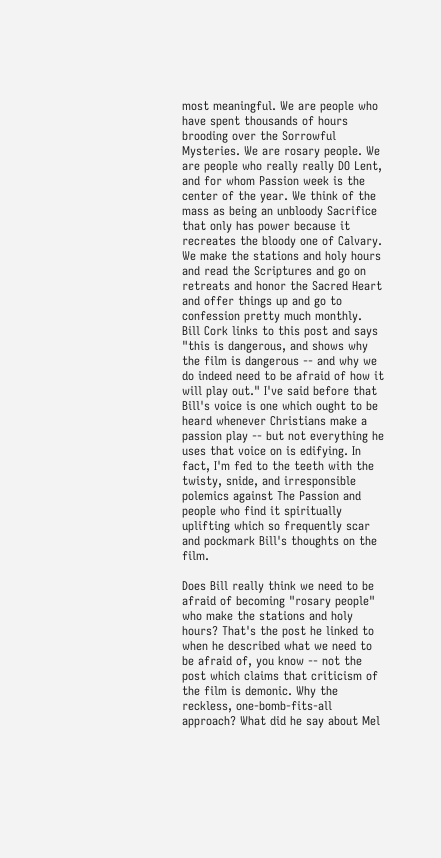most meaningful. We are people who have spent thousands of hours brooding over the Sorrowful Mysteries. We are rosary people. We are people who really really DO Lent, and for whom Passion week is the center of the year. We think of the mass as being an unbloody Sacrifice that only has power because it recreates the bloody one of Calvary. We make the stations and holy hours and read the Scriptures and go on retreats and honor the Sacred Heart and offer things up and go to confession pretty much monthly.
Bill Cork links to this post and says "this is dangerous, and shows why the film is dangerous -- and why we do indeed need to be afraid of how it will play out." I've said before that Bill's voice is one which ought to be heard whenever Christians make a passion play -- but not everything he uses that voice on is edifying. In fact, I'm fed to the teeth with the twisty, snide, and irresponsible polemics against The Passion and people who find it spiritually uplifting which so frequently scar and pockmark Bill's thoughts on the film.

Does Bill really think we need to be afraid of becoming "rosary people" who make the stations and holy hours? That's the post he linked to when he described what we need to be afraid of, you know -- not the post which claims that criticism of the film is demonic. Why the reckless, one-bomb-fits-all approach? What did he say about Mel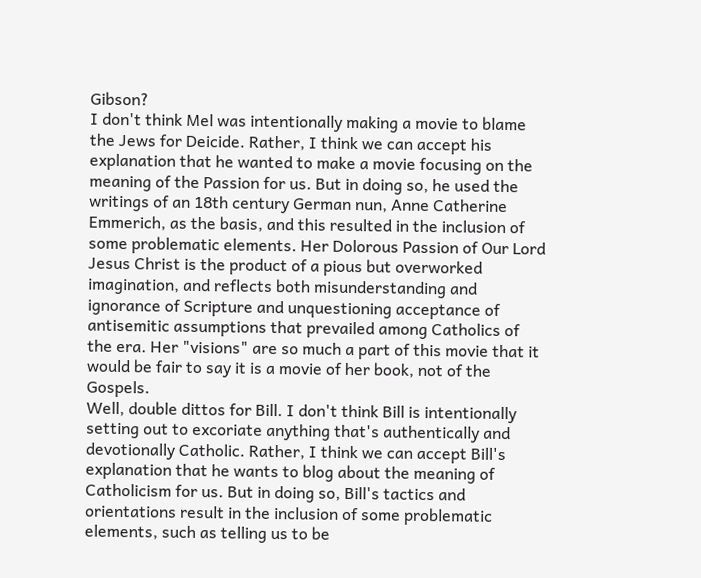Gibson?
I don't think Mel was intentionally making a movie to blame the Jews for Deicide. Rather, I think we can accept his explanation that he wanted to make a movie focusing on the meaning of the Passion for us. But in doing so, he used the writings of an 18th century German nun, Anne Catherine Emmerich, as the basis, and this resulted in the inclusion of some problematic elements. Her Dolorous Passion of Our Lord Jesus Christ is the product of a pious but overworked imagination, and reflects both misunderstanding and ignorance of Scripture and unquestioning acceptance of antisemitic assumptions that prevailed among Catholics of the era. Her "visions" are so much a part of this movie that it would be fair to say it is a movie of her book, not of the Gospels.
Well, double dittos for Bill. I don't think Bill is intentionally setting out to excoriate anything that's authentically and devotionally Catholic. Rather, I think we can accept Bill's explanation that he wants to blog about the meaning of Catholicism for us. But in doing so, Bill's tactics and orientations result in the inclusion of some problematic elements, such as telling us to be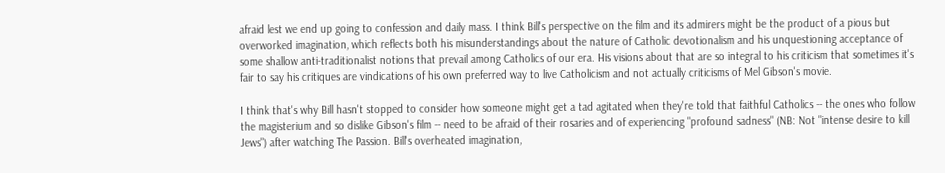afraid lest we end up going to confession and daily mass. I think Bill's perspective on the film and its admirers might be the product of a pious but overworked imagination, which reflects both his misunderstandings about the nature of Catholic devotionalism and his unquestioning acceptance of some shallow anti-traditionalist notions that prevail among Catholics of our era. His visions about that are so integral to his criticism that sometimes it's fair to say his critiques are vindications of his own preferred way to live Catholicism and not actually criticisms of Mel Gibson's movie.

I think that's why Bill hasn't stopped to consider how someone might get a tad agitated when they're told that faithful Catholics -- the ones who follow the magisterium and so dislike Gibson's film -- need to be afraid of their rosaries and of experiencing "profound sadness" (NB: Not "intense desire to kill Jews") after watching The Passion. Bill's overheated imagination,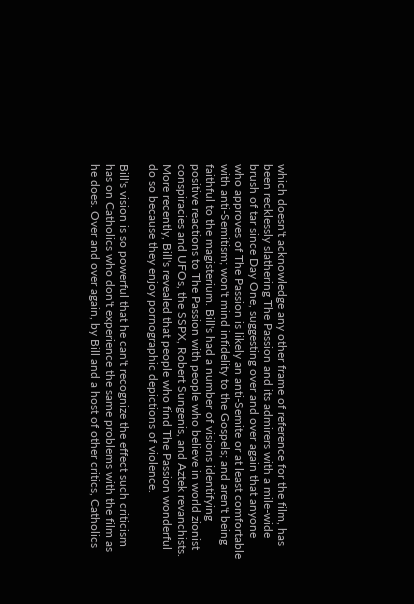which doesn't acknowledge any other frame of reference for the film, has been recklessly slathering The Passion and its admirers with a mile-wide brush of tar since Day One, suggesting over and over again that anyone who approves of The Passion is likely an anti-Semite or at least comfortable with anti-Semitism; won't mind infidelity to the Gospels; and aren't being faithful to the magisterium. Bill's had a number of visions identifying positive reactions to The Passion with people who believe in world zionist conspiracies and UFOs, the SSPX, Robert Sungenis, and Aztek revanchists. More recently, Bill's revealed that people who find The Passion wonderful do so because they enjoy pornographic depictions of violence.

Bill's vision is so powerful that he can't recognize the effect such criticism has on Catholics who don't experience the same problems with the film as he does. Over and over again, by Bill and a host of other critics, Catholics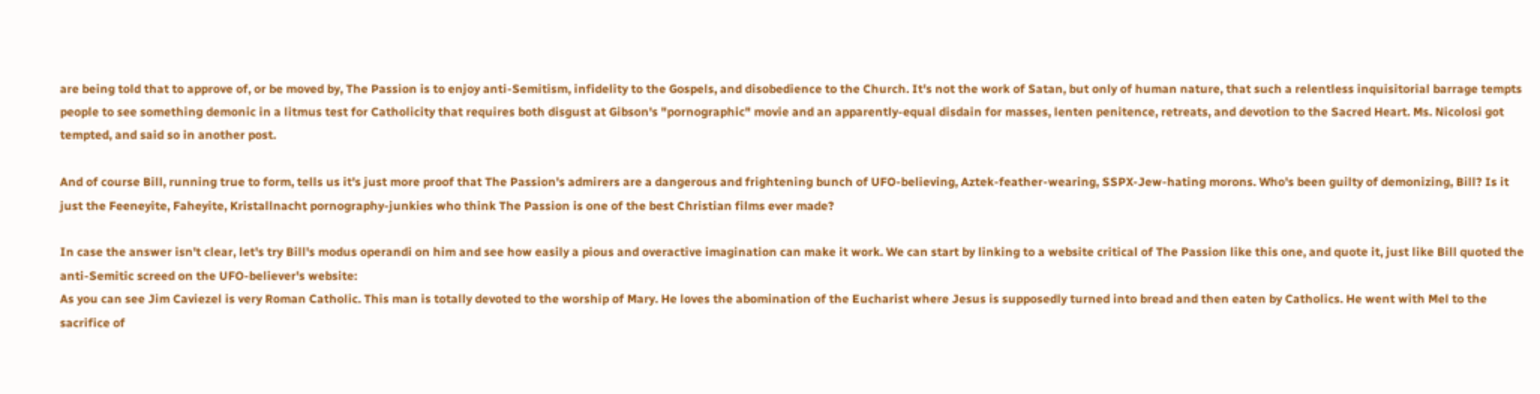are being told that to approve of, or be moved by, The Passion is to enjoy anti-Semitism, infidelity to the Gospels, and disobedience to the Church. It's not the work of Satan, but only of human nature, that such a relentless inquisitorial barrage tempts people to see something demonic in a litmus test for Catholicity that requires both disgust at Gibson's "pornographic" movie and an apparently-equal disdain for masses, lenten penitence, retreats, and devotion to the Sacred Heart. Ms. Nicolosi got tempted, and said so in another post.

And of course Bill, running true to form, tells us it's just more proof that The Passion's admirers are a dangerous and frightening bunch of UFO-believing, Aztek-feather-wearing, SSPX-Jew-hating morons. Who's been guilty of demonizing, Bill? Is it just the Feeneyite, Faheyite, Kristallnacht pornography-junkies who think The Passion is one of the best Christian films ever made?

In case the answer isn't clear, let's try Bill's modus operandi on him and see how easily a pious and overactive imagination can make it work. We can start by linking to a website critical of The Passion like this one, and quote it, just like Bill quoted the anti-Semitic screed on the UFO-believer's website:
As you can see Jim Caviezel is very Roman Catholic. This man is totally devoted to the worship of Mary. He loves the abomination of the Eucharist where Jesus is supposedly turned into bread and then eaten by Catholics. He went with Mel to the sacrifice of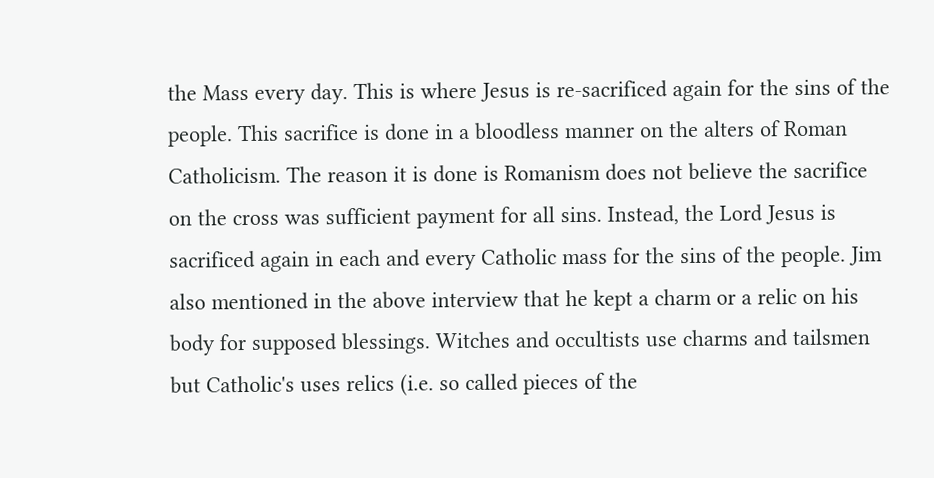the Mass every day. This is where Jesus is re-sacrificed again for the sins of the people. This sacrifice is done in a bloodless manner on the alters of Roman Catholicism. The reason it is done is Romanism does not believe the sacrifice on the cross was sufficient payment for all sins. Instead, the Lord Jesus is sacrificed again in each and every Catholic mass for the sins of the people. Jim also mentioned in the above interview that he kept a charm or a relic on his body for supposed blessings. Witches and occultists use charms and tailsmen but Catholic's uses relics (i.e. so called pieces of the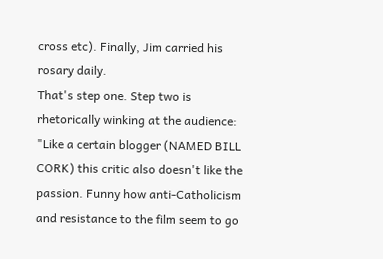cross etc). Finally, Jim carried his rosary daily.
That's step one. Step two is rhetorically winking at the audience: "Like a certain blogger (NAMED BILL CORK) this critic also doesn't like the passion. Funny how anti-Catholicism and resistance to the film seem to go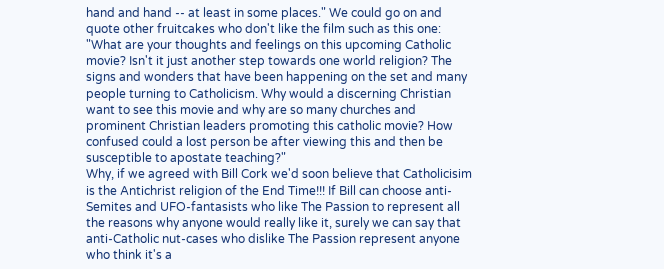hand and hand -- at least in some places." We could go on and quote other fruitcakes who don't like the film such as this one:
"What are your thoughts and feelings on this upcoming Catholic movie? Isn't it just another step towards one world religion? The signs and wonders that have been happening on the set and many people turning to Catholicism. Why would a discerning Christian want to see this movie and why are so many churches and prominent Christian leaders promoting this catholic movie? How confused could a lost person be after viewing this and then be susceptible to apostate teaching?"
Why, if we agreed with Bill Cork we'd soon believe that Catholicisim is the Antichrist religion of the End Time!!! If Bill can choose anti-Semites and UFO-fantasists who like The Passion to represent all the reasons why anyone would really like it, surely we can say that anti-Catholic nut-cases who dislike The Passion represent anyone who think it's a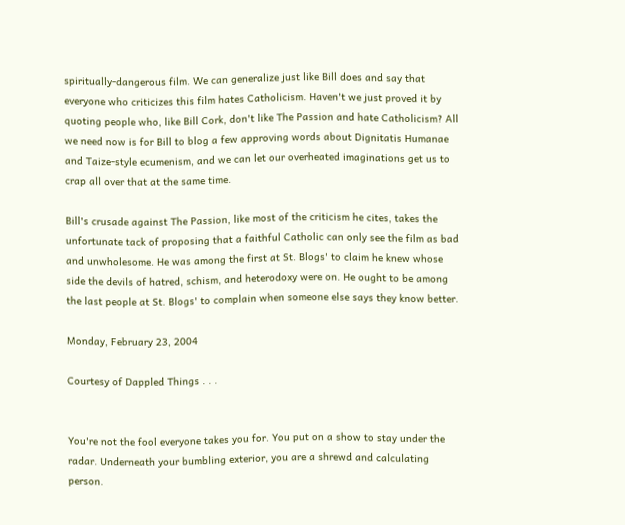spiritually-dangerous film. We can generalize just like Bill does and say that everyone who criticizes this film hates Catholicism. Haven't we just proved it by quoting people who, like Bill Cork, don't like The Passion and hate Catholicism? All we need now is for Bill to blog a few approving words about Dignitatis Humanae and Taize-style ecumenism, and we can let our overheated imaginations get us to crap all over that at the same time.

Bill's crusade against The Passion, like most of the criticism he cites, takes the unfortunate tack of proposing that a faithful Catholic can only see the film as bad and unwholesome. He was among the first at St. Blogs' to claim he knew whose side the devils of hatred, schism, and heterodoxy were on. He ought to be among the last people at St. Blogs' to complain when someone else says they know better.

Monday, February 23, 2004

Courtesy of Dappled Things . . .


You're not the fool everyone takes you for. You put on a show to stay under the radar. Underneath your bumbling exterior, you are a shrewd and calculating person.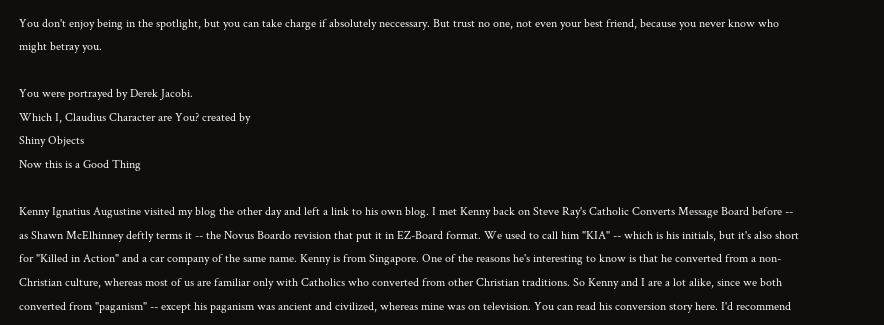You don't enjoy being in the spotlight, but you can take charge if absolutely neccessary. But trust no one, not even your best friend, because you never know who might betray you.

You were portrayed by Derek Jacobi.
Which I, Claudius Character are You? created by
Shiny Objects
Now this is a Good Thing

Kenny Ignatius Augustine visited my blog the other day and left a link to his own blog. I met Kenny back on Steve Ray's Catholic Converts Message Board before -- as Shawn McElhinney deftly terms it -- the Novus Boardo revision that put it in EZ-Board format. We used to call him "KIA" -- which is his initials, but it's also short for "Killed in Action" and a car company of the same name. Kenny is from Singapore. One of the reasons he's interesting to know is that he converted from a non-Christian culture, whereas most of us are familiar only with Catholics who converted from other Christian traditions. So Kenny and I are a lot alike, since we both converted from "paganism" -- except his paganism was ancient and civilized, whereas mine was on television. You can read his conversion story here. I'd recommend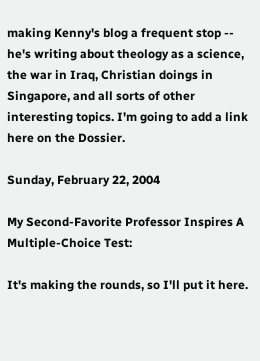making Kenny's blog a frequent stop -- he's writing about theology as a science, the war in Iraq, Christian doings in Singapore, and all sorts of other interesting topics. I'm going to add a link here on the Dossier.

Sunday, February 22, 2004

My Second-Favorite Professor Inspires A Multiple-Choice Test:

It's making the rounds, so I'll put it here.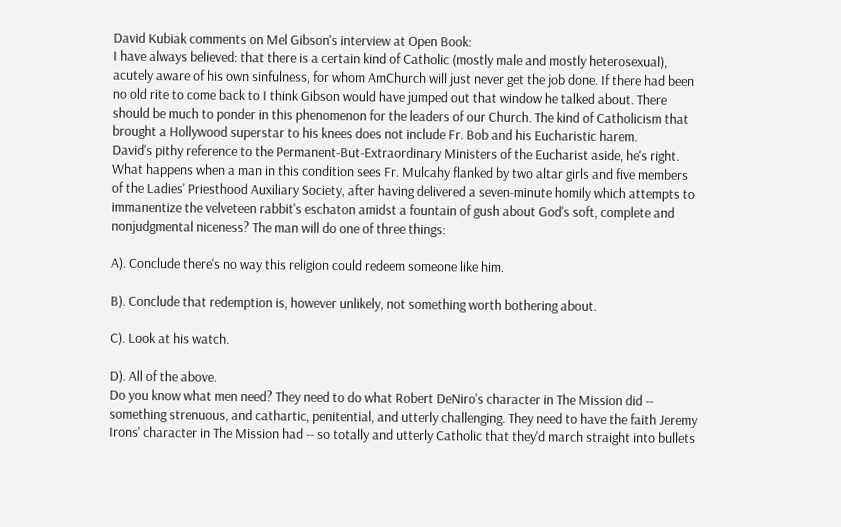David Kubiak comments on Mel Gibson's interview at Open Book:
I have always believed: that there is a certain kind of Catholic (mostly male and mostly heterosexual), acutely aware of his own sinfulness, for whom AmChurch will just never get the job done. If there had been no old rite to come back to I think Gibson would have jumped out that window he talked about. There should be much to ponder in this phenomenon for the leaders of our Church. The kind of Catholicism that brought a Hollywood superstar to his knees does not include Fr. Bob and his Eucharistic harem.
David's pithy reference to the Permanent-But-Extraordinary Ministers of the Eucharist aside, he's right. What happens when a man in this condition sees Fr. Mulcahy flanked by two altar girls and five members of the Ladies' Priesthood Auxiliary Society, after having delivered a seven-minute homily which attempts to immanentize the velveteen rabbit's eschaton amidst a fountain of gush about God's soft, complete and nonjudgmental niceness? The man will do one of three things:

A). Conclude there's no way this religion could redeem someone like him.

B). Conclude that redemption is, however unlikely, not something worth bothering about.

C). Look at his watch.

D). All of the above.
Do you know what men need? They need to do what Robert DeNiro's character in The Mission did -- something strenuous, and cathartic, penitential, and utterly challenging. They need to have the faith Jeremy Irons' character in The Mission had -- so totally and utterly Catholic that they'd march straight into bullets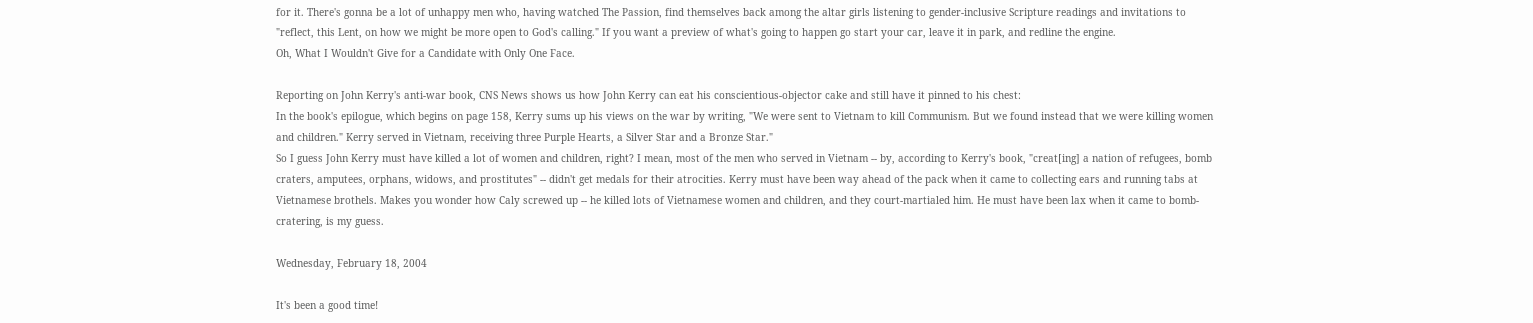for it. There's gonna be a lot of unhappy men who, having watched The Passion, find themselves back among the altar girls listening to gender-inclusive Scripture readings and invitations to "reflect, this Lent, on how we might be more open to God's calling." If you want a preview of what's going to happen go start your car, leave it in park, and redline the engine.
Oh, What I Wouldn't Give for a Candidate with Only One Face.

Reporting on John Kerry's anti-war book, CNS News shows us how John Kerry can eat his conscientious-objector cake and still have it pinned to his chest:
In the book's epilogue, which begins on page 158, Kerry sums up his views on the war by writing, "We were sent to Vietnam to kill Communism. But we found instead that we were killing women and children." Kerry served in Vietnam, receiving three Purple Hearts, a Silver Star and a Bronze Star."
So I guess John Kerry must have killed a lot of women and children, right? I mean, most of the men who served in Vietnam -- by, according to Kerry's book, "creat[ing] a nation of refugees, bomb craters, amputees, orphans, widows, and prostitutes" -- didn't get medals for their atrocities. Kerry must have been way ahead of the pack when it came to collecting ears and running tabs at Vietnamese brothels. Makes you wonder how Caly screwed up -- he killed lots of Vietnamese women and children, and they court-martialed him. He must have been lax when it came to bomb-cratering, is my guess.

Wednesday, February 18, 2004

It's been a good time!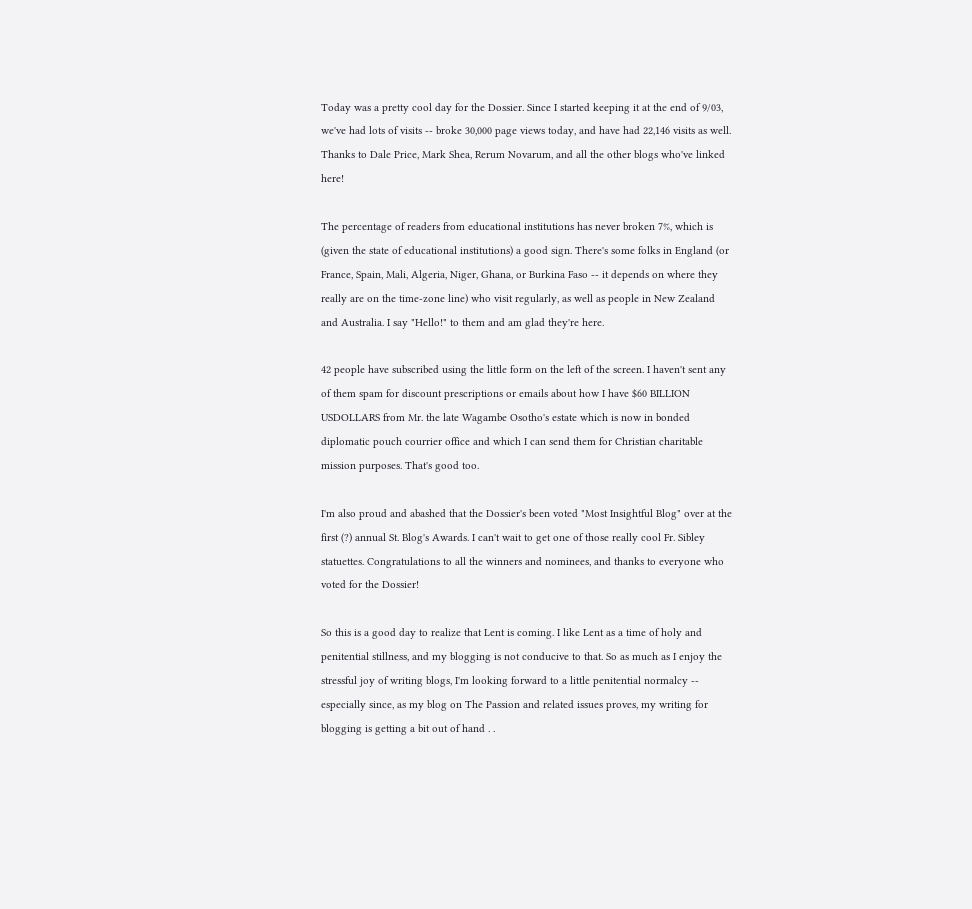Today was a pretty cool day for the Dossier. Since I started keeping it at the end of 9/03, we've had lots of visits -- broke 30,000 page views today, and have had 22,146 visits as well. Thanks to Dale Price, Mark Shea, Rerum Novarum, and all the other blogs who've linked here!

The percentage of readers from educational institutions has never broken 7%, which is (given the state of educational institutions) a good sign. There's some folks in England (or France, Spain, Mali, Algeria, Niger, Ghana, or Burkina Faso -- it depends on where they really are on the time-zone line) who visit regularly, as well as people in New Zealand and Australia. I say "Hello!" to them and am glad they're here.

42 people have subscribed using the little form on the left of the screen. I haven't sent any of them spam for discount prescriptions or emails about how I have $60 BILLION USDOLLARS from Mr. the late Wagambe Osotho's estate which is now in bonded diplomatic pouch courrier office and which I can send them for Christian charitable mission purposes. That's good too.

I'm also proud and abashed that the Dossier's been voted "Most Insightful Blog" over at the first (?) annual St. Blog's Awards. I can't wait to get one of those really cool Fr. Sibley statuettes. Congratulations to all the winners and nominees, and thanks to everyone who voted for the Dossier!

So this is a good day to realize that Lent is coming. I like Lent as a time of holy and penitential stillness, and my blogging is not conducive to that. So as much as I enjoy the stressful joy of writing blogs, I'm looking forward to a little penitential normalcy -- especially since, as my blog on The Passion and related issues proves, my writing for blogging is getting a bit out of hand . .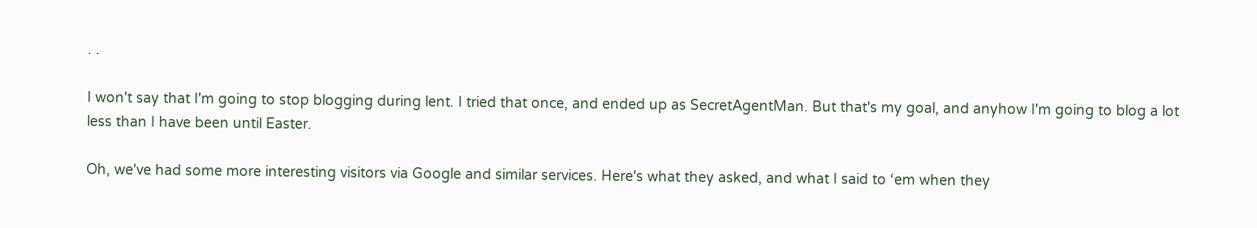. .

I won't say that I'm going to stop blogging during lent. I tried that once, and ended up as SecretAgentMan. But that's my goal, and anyhow I'm going to blog a lot less than I have been until Easter.

Oh, we've had some more interesting visitors via Google and similar services. Here's what they asked, and what I said to ‘em when they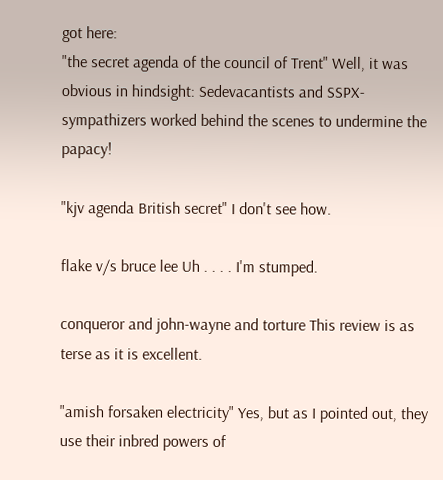got here:
"the secret agenda of the council of Trent" Well, it was obvious in hindsight: Sedevacantists and SSPX-sympathizers worked behind the scenes to undermine the papacy!

"kjv agenda British secret" I don't see how.

flake v/s bruce lee Uh . . . . I'm stumped.

conqueror and john-wayne and torture This review is as terse as it is excellent.

"amish forsaken electricity" Yes, but as I pointed out, they use their inbred powers of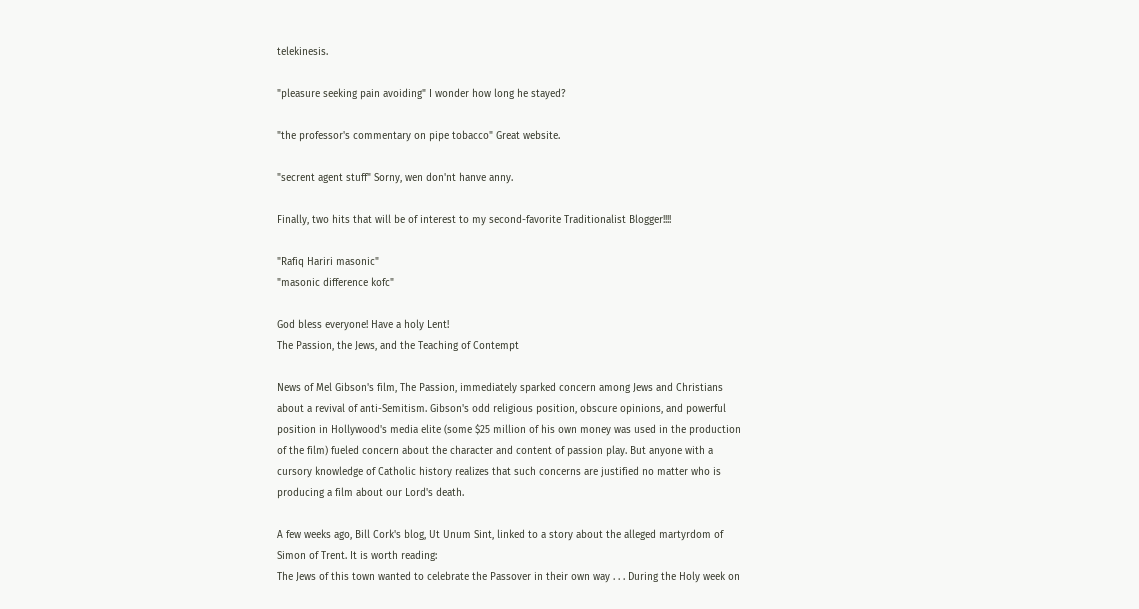telekinesis.

"pleasure seeking pain avoiding" I wonder how long he stayed?

"the professor's commentary on pipe tobacco" Great website.

"secrent agent stuff" Sorny, wen don'nt hanve anny.

Finally, two hits that will be of interest to my second-favorite Traditionalist Blogger!!!!

"Rafiq Hariri masonic"
"masonic difference kofc"

God bless everyone! Have a holy Lent!
The Passion, the Jews, and the Teaching of Contempt

News of Mel Gibson's film, The Passion, immediately sparked concern among Jews and Christians about a revival of anti-Semitism. Gibson's odd religious position, obscure opinions, and powerful position in Hollywood's media elite (some $25 million of his own money was used in the production of the film) fueled concern about the character and content of passion play. But anyone with a cursory knowledge of Catholic history realizes that such concerns are justified no matter who is producing a film about our Lord's death.

A few weeks ago, Bill Cork's blog, Ut Unum Sint, linked to a story about the alleged martyrdom of Simon of Trent. It is worth reading:
The Jews of this town wanted to celebrate the Passover in their own way . . . During the Holy week on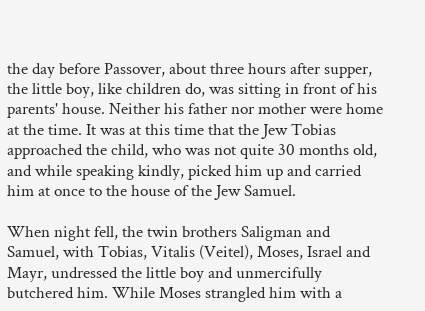the day before Passover, about three hours after supper, the little boy, like children do, was sitting in front of his parents' house. Neither his father nor mother were home at the time. It was at this time that the Jew Tobias approached the child, who was not quite 30 months old, and while speaking kindly, picked him up and carried him at once to the house of the Jew Samuel.

When night fell, the twin brothers Saligman and Samuel, with Tobias, Vitalis (Veitel), Moses, Israel and Mayr, undressed the little boy and unmercifully butchered him. While Moses strangled him with a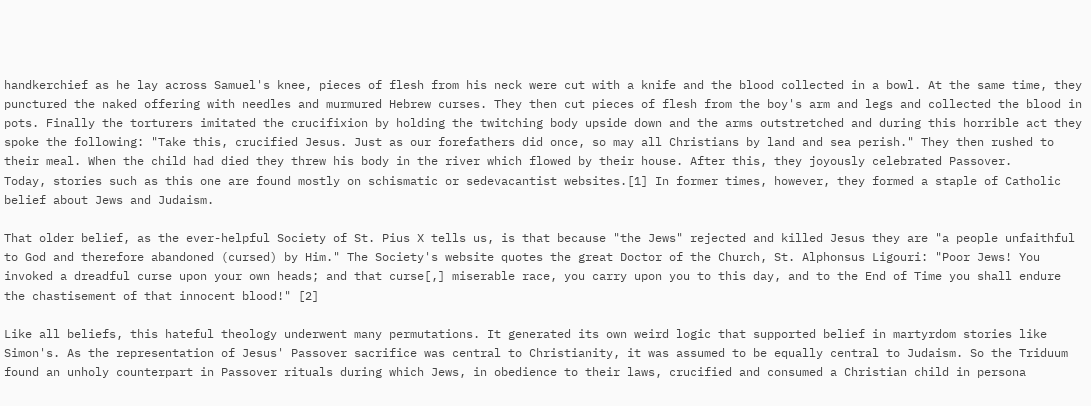handkerchief as he lay across Samuel's knee, pieces of flesh from his neck were cut with a knife and the blood collected in a bowl. At the same time, they punctured the naked offering with needles and murmured Hebrew curses. They then cut pieces of flesh from the boy's arm and legs and collected the blood in pots. Finally the torturers imitated the crucifixion by holding the twitching body upside down and the arms outstretched and during this horrible act they spoke the following: "Take this, crucified Jesus. Just as our forefathers did once, so may all Christians by land and sea perish." They then rushed to their meal. When the child had died they threw his body in the river which flowed by their house. After this, they joyously celebrated Passover.
Today, stories such as this one are found mostly on schismatic or sedevacantist websites.[1] In former times, however, they formed a staple of Catholic belief about Jews and Judaism.

That older belief, as the ever-helpful Society of St. Pius X tells us, is that because "the Jews" rejected and killed Jesus they are "a people unfaithful to God and therefore abandoned (cursed) by Him." The Society's website quotes the great Doctor of the Church, St. Alphonsus Ligouri: "Poor Jews! You invoked a dreadful curse upon your own heads; and that curse[,] miserable race, you carry upon you to this day, and to the End of Time you shall endure the chastisement of that innocent blood!" [2]

Like all beliefs, this hateful theology underwent many permutations. It generated its own weird logic that supported belief in martyrdom stories like Simon's. As the representation of Jesus' Passover sacrifice was central to Christianity, it was assumed to be equally central to Judaism. So the Triduum found an unholy counterpart in Passover rituals during which Jews, in obedience to their laws, crucified and consumed a Christian child in persona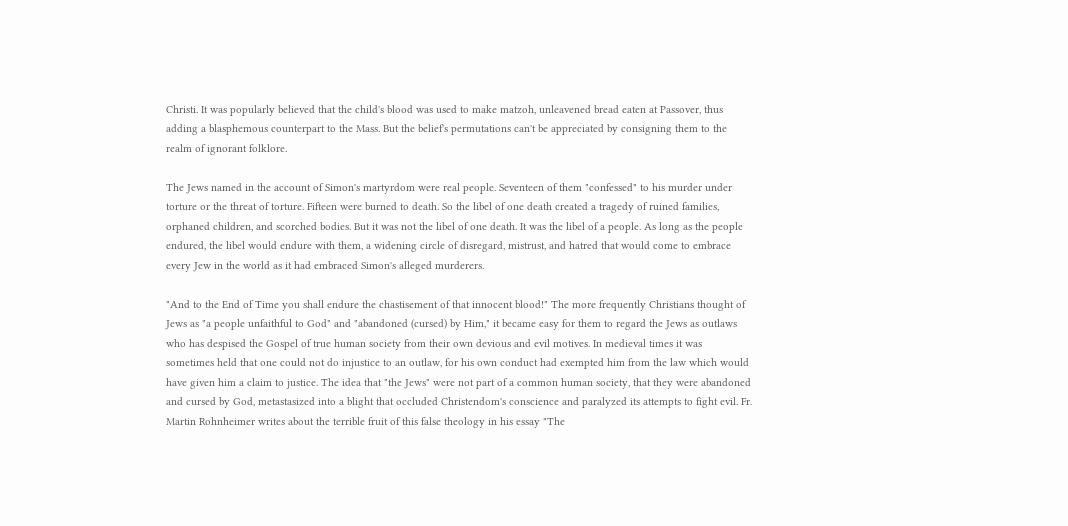Christi. It was popularly believed that the child's blood was used to make matzoh, unleavened bread eaten at Passover, thus adding a blasphemous counterpart to the Mass. But the belief's permutations can't be appreciated by consigning them to the realm of ignorant folklore.

The Jews named in the account of Simon's martyrdom were real people. Seventeen of them "confessed" to his murder under torture or the threat of torture. Fifteen were burned to death. So the libel of one death created a tragedy of ruined families, orphaned children, and scorched bodies. But it was not the libel of one death. It was the libel of a people. As long as the people endured, the libel would endure with them, a widening circle of disregard, mistrust, and hatred that would come to embrace every Jew in the world as it had embraced Simon's alleged murderers.

"And to the End of Time you shall endure the chastisement of that innocent blood!" The more frequently Christians thought of Jews as "a people unfaithful to God" and "abandoned (cursed) by Him," it became easy for them to regard the Jews as outlaws who has despised the Gospel of true human society from their own devious and evil motives. In medieval times it was sometimes held that one could not do injustice to an outlaw, for his own conduct had exempted him from the law which would have given him a claim to justice. The idea that "the Jews" were not part of a common human society, that they were abandoned and cursed by God, metastasized into a blight that occluded Christendom's conscience and paralyzed its attempts to fight evil. Fr. Martin Rohnheimer writes about the terrible fruit of this false theology in his essay "The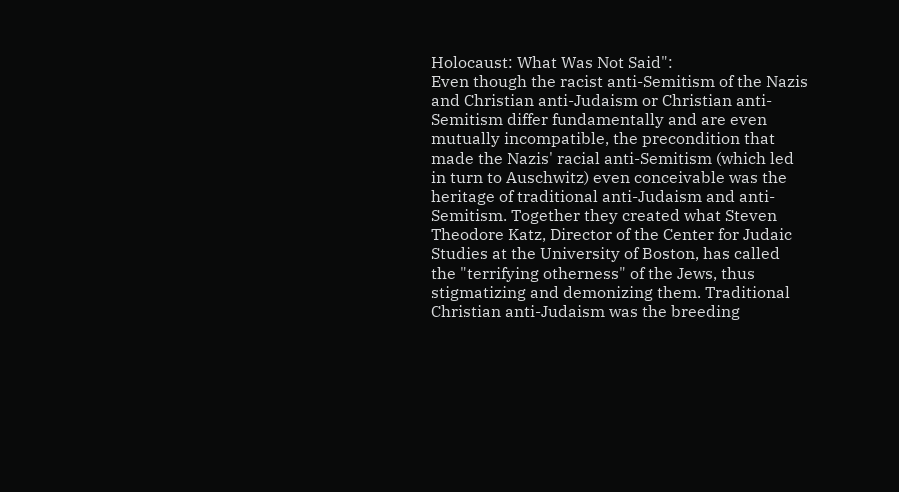Holocaust: What Was Not Said":
Even though the racist anti-Semitism of the Nazis and Christian anti-Judaism or Christian anti-Semitism differ fundamentally and are even mutually incompatible, the precondition that made the Nazis' racial anti-Semitism (which led in turn to Auschwitz) even conceivable was the heritage of traditional anti-Judaism and anti-Semitism. Together they created what Steven Theodore Katz, Director of the Center for Judaic Studies at the University of Boston, has called the "terrifying otherness" of the Jews, thus stigmatizing and demonizing them. Traditional Christian anti-Judaism was the breeding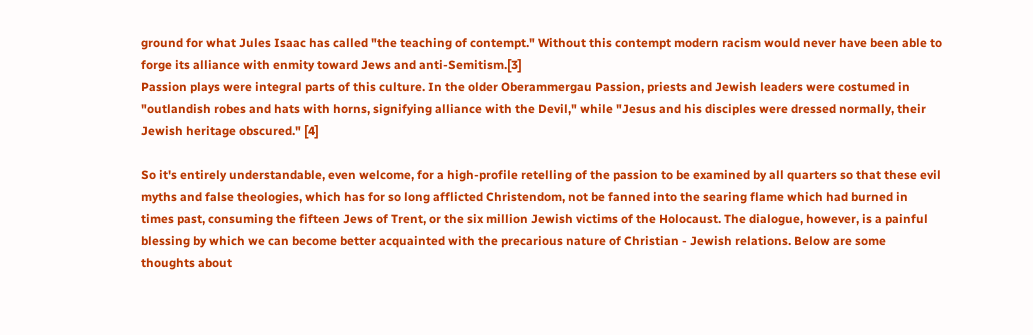ground for what Jules Isaac has called "the teaching of contempt." Without this contempt modern racism would never have been able to forge its alliance with enmity toward Jews and anti-Semitism.[3]
Passion plays were integral parts of this culture. In the older Oberammergau Passion, priests and Jewish leaders were costumed in "outlandish robes and hats with horns, signifying alliance with the Devil," while "Jesus and his disciples were dressed normally, their Jewish heritage obscured." [4]

So it's entirely understandable, even welcome, for a high-profile retelling of the passion to be examined by all quarters so that these evil myths and false theologies, which has for so long afflicted Christendom, not be fanned into the searing flame which had burned in times past, consuming the fifteen Jews of Trent, or the six million Jewish victims of the Holocaust. The dialogue, however, is a painful blessing by which we can become better acquainted with the precarious nature of Christian - Jewish relations. Below are some thoughts about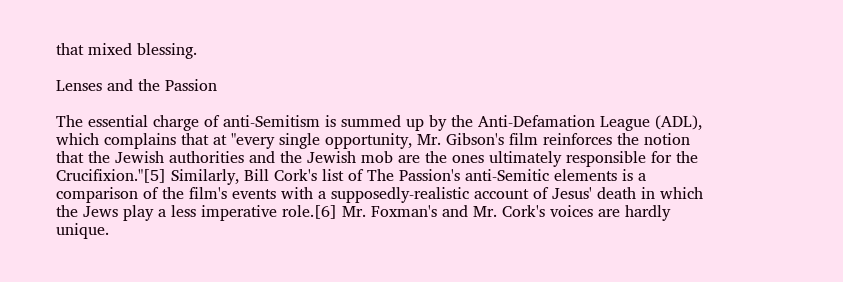that mixed blessing.

Lenses and the Passion

The essential charge of anti-Semitism is summed up by the Anti-Defamation League (ADL), which complains that at "every single opportunity, Mr. Gibson's film reinforces the notion that the Jewish authorities and the Jewish mob are the ones ultimately responsible for the Crucifixion."[5] Similarly, Bill Cork's list of The Passion's anti-Semitic elements is a comparison of the film's events with a supposedly-realistic account of Jesus' death in which the Jews play a less imperative role.[6] Mr. Foxman's and Mr. Cork's voices are hardly unique.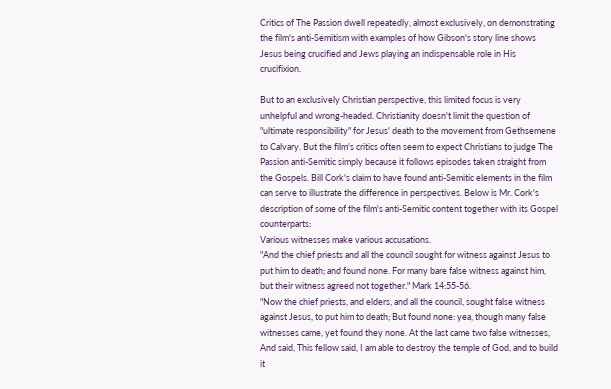Critics of The Passion dwell repeatedly, almost exclusively, on demonstrating the film's anti-Semitism with examples of how Gibson's story line shows Jesus being crucified and Jews playing an indispensable role in His crucifixion.

But to an exclusively Christian perspective, this limited focus is very unhelpful and wrong-headed. Christianity doesn't limit the question of "ultimate responsibility" for Jesus' death to the movement from Gethsemene to Calvary. But the film's critics often seem to expect Christians to judge The Passion anti-Semitic simply because it follows episodes taken straight from the Gospels. Bill Cork's claim to have found anti-Semitic elements in the film can serve to illustrate the difference in perspectives. Below is Mr. Cork's description of some of the film's anti-Semitic content together with its Gospel counterparts:
Various witnesses make various accusations.
"And the chief priests and all the council sought for witness against Jesus to put him to death; and found none. For many bare false witness against him, but their witness agreed not together." Mark 14:55-56.
"Now the chief priests, and elders, and all the council, sought false witness against Jesus, to put him to death; But found none: yea, though many false witnesses came, yet found they none. At the last came two false witnesses, And said, This fellow said, I am able to destroy the temple of God, and to build it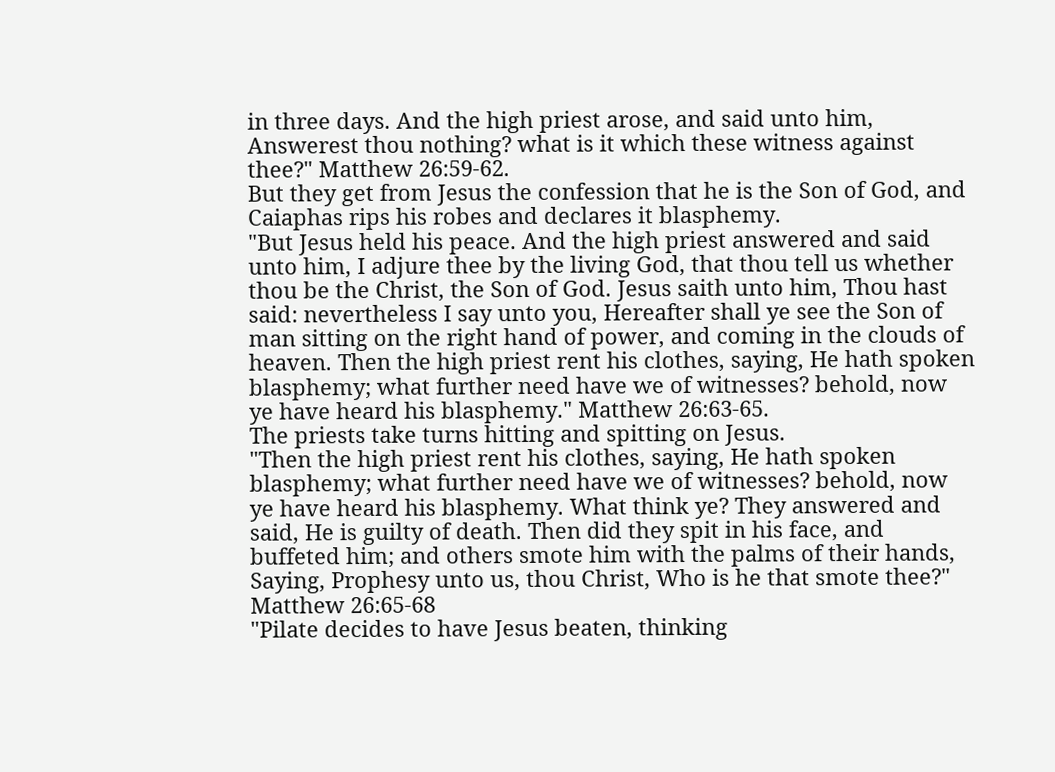in three days. And the high priest arose, and said unto him, Answerest thou nothing? what is it which these witness against thee?" Matthew 26:59-62.
But they get from Jesus the confession that he is the Son of God, and Caiaphas rips his robes and declares it blasphemy.
"But Jesus held his peace. And the high priest answered and said unto him, I adjure thee by the living God, that thou tell us whether thou be the Christ, the Son of God. Jesus saith unto him, Thou hast said: nevertheless I say unto you, Hereafter shall ye see the Son of man sitting on the right hand of power, and coming in the clouds of heaven. Then the high priest rent his clothes, saying, He hath spoken blasphemy; what further need have we of witnesses? behold, now ye have heard his blasphemy." Matthew 26:63-65.
The priests take turns hitting and spitting on Jesus.
"Then the high priest rent his clothes, saying, He hath spoken blasphemy; what further need have we of witnesses? behold, now ye have heard his blasphemy. What think ye? They answered and said, He is guilty of death. Then did they spit in his face, and buffeted him; and others smote him with the palms of their hands, Saying, Prophesy unto us, thou Christ, Who is he that smote thee?" Matthew 26:65-68
"Pilate decides to have Jesus beaten, thinking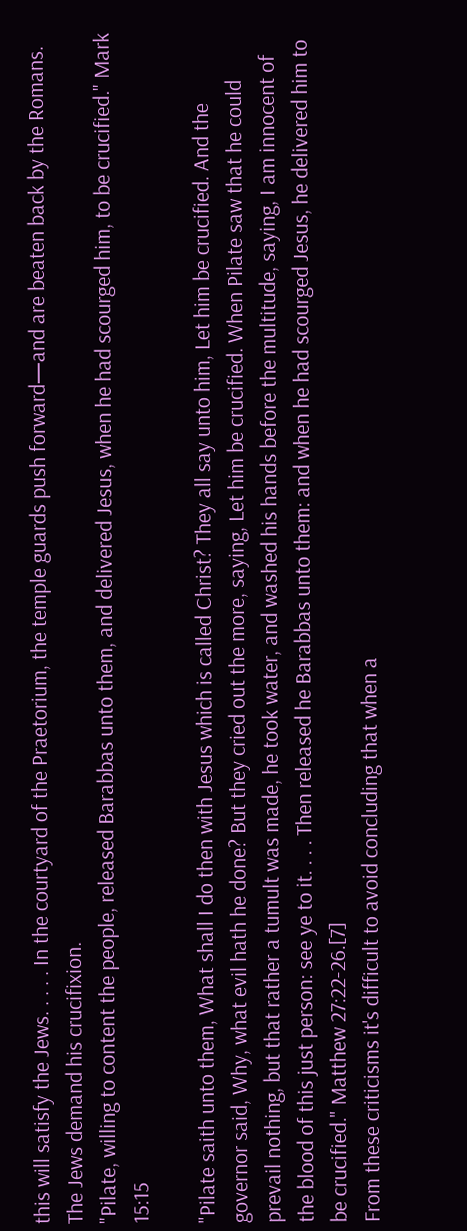this will satisfy the Jews. . . . . In the courtyard of the Praetorium, the temple guards push forward—and are beaten back by the Romans. The Jews demand his crucifixion.
"Pilate, willing to content the people, released Barabbas unto them, and delivered Jesus, when he had scourged him, to be crucified." Mark 15:15

"Pilate saith unto them, What shall I do then with Jesus which is called Christ? They all say unto him, Let him be crucified. And the governor said, Why, what evil hath he done? But they cried out the more, saying, Let him be crucified. When Pilate saw that he could prevail nothing, but that rather a tumult was made, he took water, and washed his hands before the multitude, saying, I am innocent of the blood of this just person: see ye to it. . . . Then released he Barabbas unto them: and when he had scourged Jesus, he delivered him to be crucified." Matthew 27:22-26.[7]
From these criticisms it's difficult to avoid concluding that when a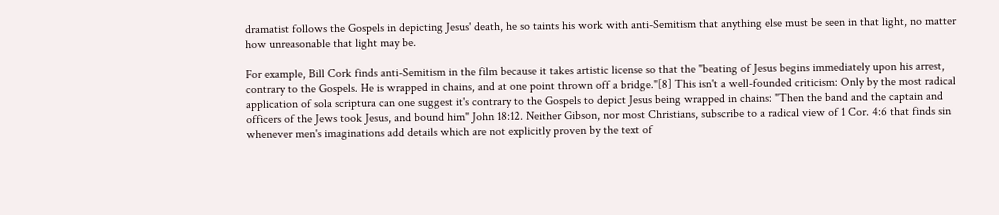dramatist follows the Gospels in depicting Jesus' death, he so taints his work with anti-Semitism that anything else must be seen in that light, no matter how unreasonable that light may be.

For example, Bill Cork finds anti-Semitism in the film because it takes artistic license so that the "beating of Jesus begins immediately upon his arrest, contrary to the Gospels. He is wrapped in chains, and at one point thrown off a bridge."[8] This isn't a well-founded criticism: Only by the most radical application of sola scriptura can one suggest it's contrary to the Gospels to depict Jesus being wrapped in chains: "Then the band and the captain and officers of the Jews took Jesus, and bound him" John 18:12. Neither Gibson, nor most Christians, subscribe to a radical view of 1 Cor. 4:6 that finds sin whenever men's imaginations add details which are not explicitly proven by the text of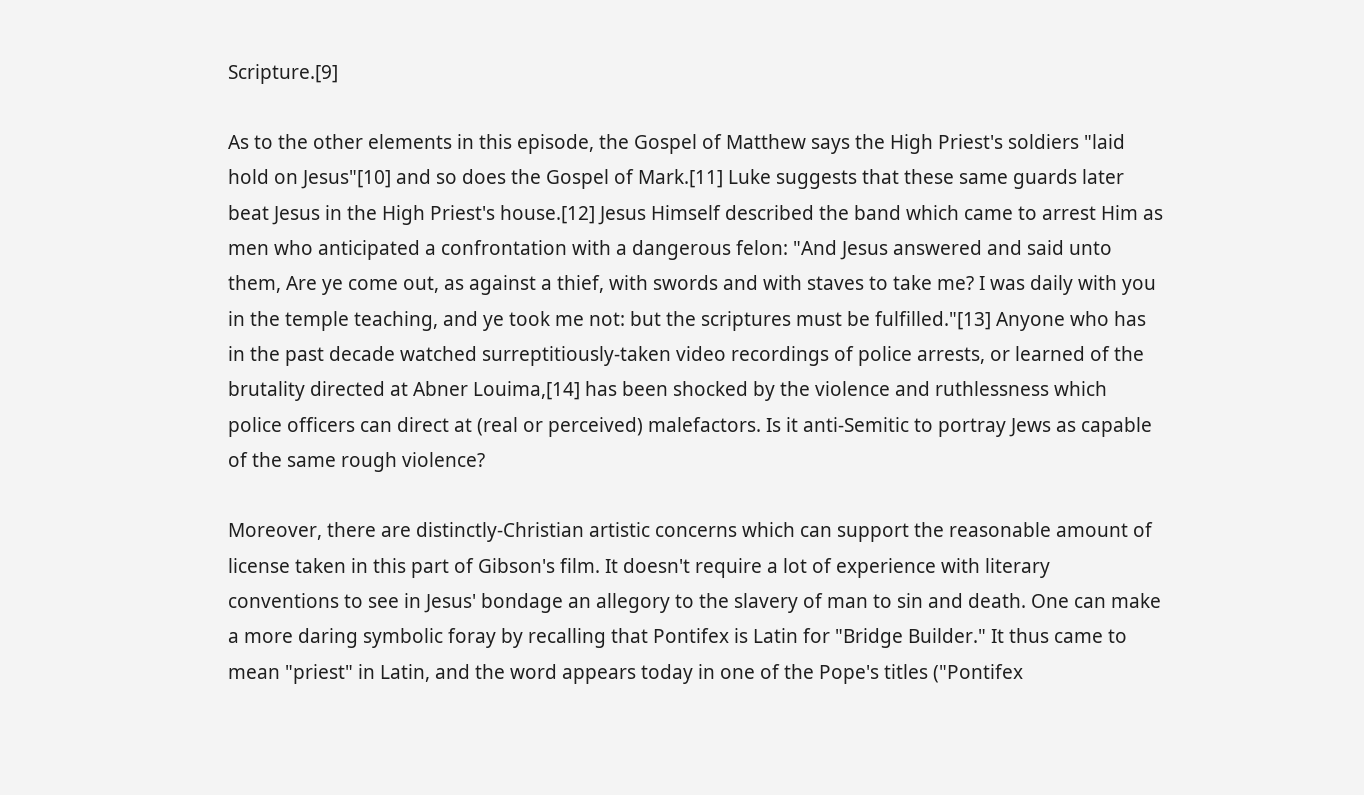Scripture.[9]

As to the other elements in this episode, the Gospel of Matthew says the High Priest's soldiers "laid hold on Jesus"[10] and so does the Gospel of Mark.[11] Luke suggests that these same guards later beat Jesus in the High Priest's house.[12] Jesus Himself described the band which came to arrest Him as men who anticipated a confrontation with a dangerous felon: "And Jesus answered and said unto them, Are ye come out, as against a thief, with swords and with staves to take me? I was daily with you in the temple teaching, and ye took me not: but the scriptures must be fulfilled."[13] Anyone who has in the past decade watched surreptitiously-taken video recordings of police arrests, or learned of the brutality directed at Abner Louima,[14] has been shocked by the violence and ruthlessness which police officers can direct at (real or perceived) malefactors. Is it anti-Semitic to portray Jews as capable of the same rough violence?

Moreover, there are distinctly-Christian artistic concerns which can support the reasonable amount of license taken in this part of Gibson's film. It doesn't require a lot of experience with literary conventions to see in Jesus' bondage an allegory to the slavery of man to sin and death. One can make a more daring symbolic foray by recalling that Pontifex is Latin for "Bridge Builder." It thus came to mean "priest" in Latin, and the word appears today in one of the Pope's titles ("Pontifex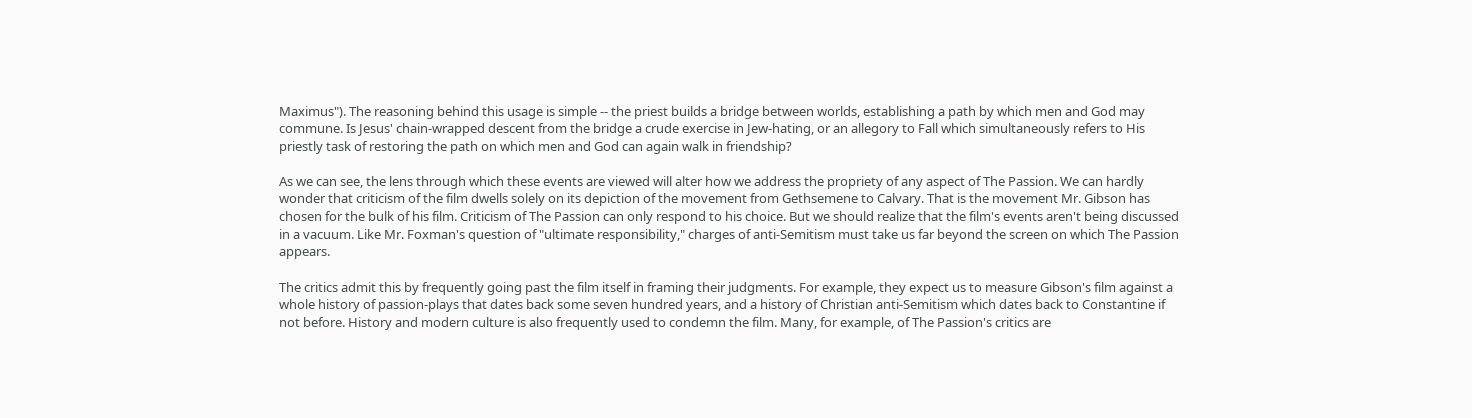Maximus"). The reasoning behind this usage is simple -- the priest builds a bridge between worlds, establishing a path by which men and God may commune. Is Jesus' chain-wrapped descent from the bridge a crude exercise in Jew-hating, or an allegory to Fall which simultaneously refers to His priestly task of restoring the path on which men and God can again walk in friendship?

As we can see, the lens through which these events are viewed will alter how we address the propriety of any aspect of The Passion. We can hardly wonder that criticism of the film dwells solely on its depiction of the movement from Gethsemene to Calvary. That is the movement Mr. Gibson has chosen for the bulk of his film. Criticism of The Passion can only respond to his choice. But we should realize that the film's events aren't being discussed in a vacuum. Like Mr. Foxman's question of "ultimate responsibility," charges of anti-Semitism must take us far beyond the screen on which The Passion appears.

The critics admit this by frequently going past the film itself in framing their judgments. For example, they expect us to measure Gibson's film against a whole history of passion-plays that dates back some seven hundred years, and a history of Christian anti-Semitism which dates back to Constantine if not before. History and modern culture is also frequently used to condemn the film. Many, for example, of The Passion's critics are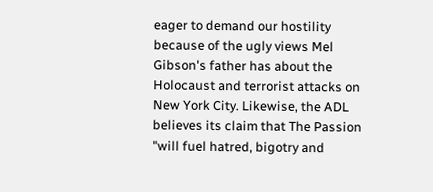eager to demand our hostility because of the ugly views Mel Gibson's father has about the Holocaust and terrorist attacks on New York City. Likewise, the ADL believes its claim that The Passion "will fuel hatred, bigotry and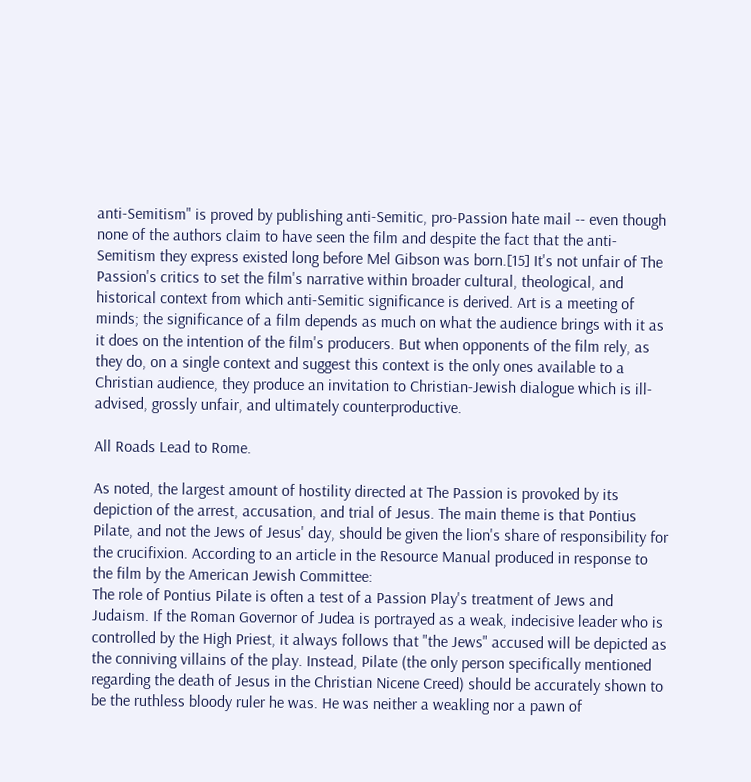anti-Semitism" is proved by publishing anti-Semitic, pro-Passion hate mail -- even though none of the authors claim to have seen the film and despite the fact that the anti-Semitism they express existed long before Mel Gibson was born.[15] It's not unfair of The Passion's critics to set the film's narrative within broader cultural, theological, and historical context from which anti-Semitic significance is derived. Art is a meeting of minds; the significance of a film depends as much on what the audience brings with it as it does on the intention of the film's producers. But when opponents of the film rely, as they do, on a single context and suggest this context is the only ones available to a Christian audience, they produce an invitation to Christian-Jewish dialogue which is ill-advised, grossly unfair, and ultimately counterproductive.

All Roads Lead to Rome.

As noted, the largest amount of hostility directed at The Passion is provoked by its depiction of the arrest, accusation, and trial of Jesus. The main theme is that Pontius Pilate, and not the Jews of Jesus' day, should be given the lion's share of responsibility for the crucifixion. According to an article in the Resource Manual produced in response to the film by the American Jewish Committee:
The role of Pontius Pilate is often a test of a Passion Play's treatment of Jews and Judaism. If the Roman Governor of Judea is portrayed as a weak, indecisive leader who is controlled by the High Priest, it always follows that "the Jews" accused will be depicted as the conniving villains of the play. Instead, Pilate (the only person specifically mentioned regarding the death of Jesus in the Christian Nicene Creed) should be accurately shown to be the ruthless bloody ruler he was. He was neither a weakling nor a pawn of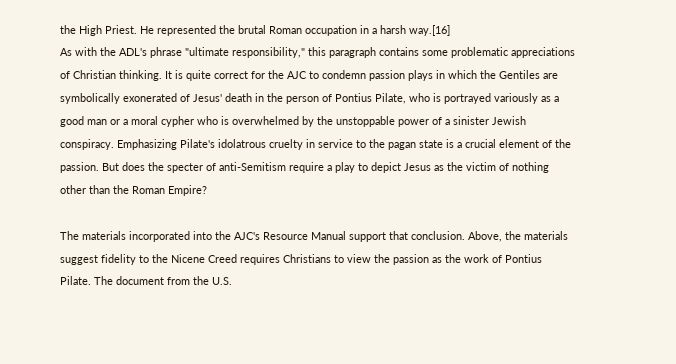the High Priest. He represented the brutal Roman occupation in a harsh way.[16]
As with the ADL's phrase "ultimate responsibility," this paragraph contains some problematic appreciations of Christian thinking. It is quite correct for the AJC to condemn passion plays in which the Gentiles are symbolically exonerated of Jesus' death in the person of Pontius Pilate, who is portrayed variously as a good man or a moral cypher who is overwhelmed by the unstoppable power of a sinister Jewish conspiracy. Emphasizing Pilate's idolatrous cruelty in service to the pagan state is a crucial element of the passion. But does the specter of anti-Semitism require a play to depict Jesus as the victim of nothing other than the Roman Empire?

The materials incorporated into the AJC's Resource Manual support that conclusion. Above, the materials suggest fidelity to the Nicene Creed requires Christians to view the passion as the work of Pontius Pilate. The document from the U.S.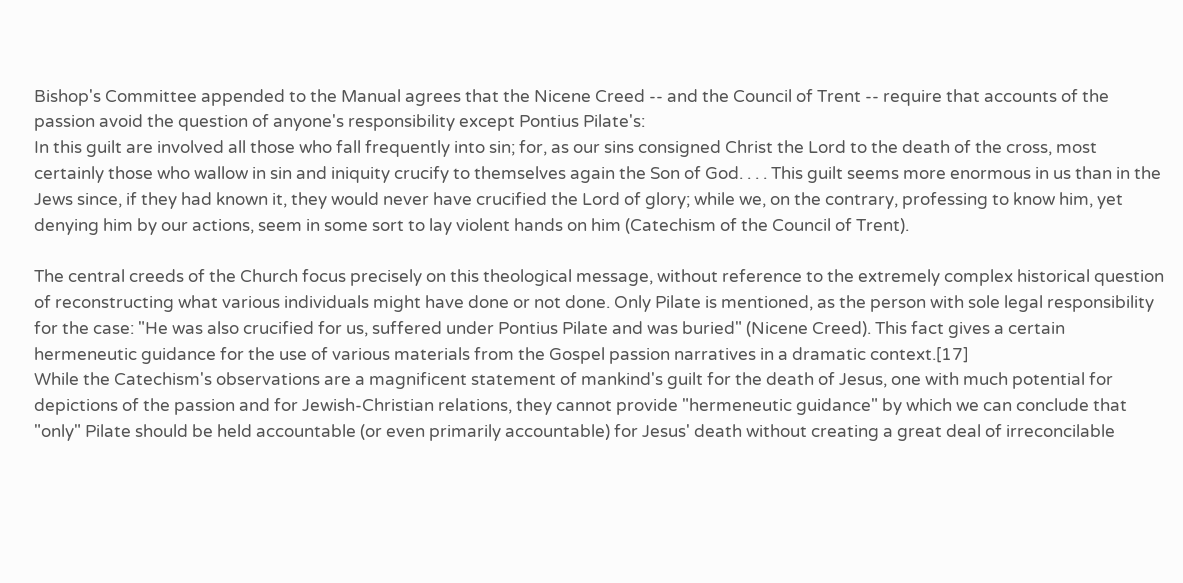Bishop's Committee appended to the Manual agrees that the Nicene Creed -- and the Council of Trent -- require that accounts of the passion avoid the question of anyone's responsibility except Pontius Pilate's:
In this guilt are involved all those who fall frequently into sin; for, as our sins consigned Christ the Lord to the death of the cross, most certainly those who wallow in sin and iniquity crucify to themselves again the Son of God. . . . This guilt seems more enormous in us than in the Jews since, if they had known it, they would never have crucified the Lord of glory; while we, on the contrary, professing to know him, yet denying him by our actions, seem in some sort to lay violent hands on him (Catechism of the Council of Trent).

The central creeds of the Church focus precisely on this theological message, without reference to the extremely complex historical question of reconstructing what various individuals might have done or not done. Only Pilate is mentioned, as the person with sole legal responsibility for the case: "He was also crucified for us, suffered under Pontius Pilate and was buried" (Nicene Creed). This fact gives a certain hermeneutic guidance for the use of various materials from the Gospel passion narratives in a dramatic context.[17]
While the Catechism's observations are a magnificent statement of mankind's guilt for the death of Jesus, one with much potential for depictions of the passion and for Jewish-Christian relations, they cannot provide "hermeneutic guidance" by which we can conclude that "only" Pilate should be held accountable (or even primarily accountable) for Jesus' death without creating a great deal of irreconcilable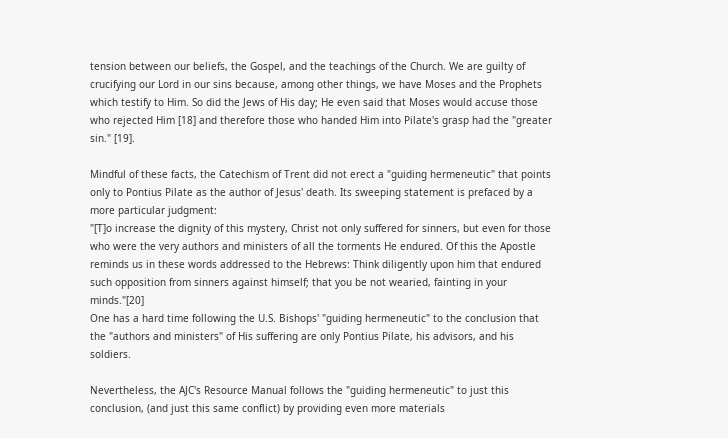tension between our beliefs, the Gospel, and the teachings of the Church. We are guilty of crucifying our Lord in our sins because, among other things, we have Moses and the Prophets which testify to Him. So did the Jews of His day; He even said that Moses would accuse those who rejected Him [18] and therefore those who handed Him into Pilate's grasp had the "greater sin." [19].

Mindful of these facts, the Catechism of Trent did not erect a "guiding hermeneutic" that points only to Pontius Pilate as the author of Jesus' death. Its sweeping statement is prefaced by a more particular judgment:
"[T]o increase the dignity of this mystery, Christ not only suffered for sinners, but even for those who were the very authors and ministers of all the torments He endured. Of this the Apostle reminds us in these words addressed to the Hebrews: Think diligently upon him that endured such opposition from sinners against himself; that you be not wearied, fainting in your minds."[20]
One has a hard time following the U.S. Bishops' "guiding hermeneutic" to the conclusion that the "authors and ministers" of His suffering are only Pontius Pilate, his advisors, and his soldiers.

Nevertheless, the AJC's Resource Manual follows the "guiding hermeneutic" to just this conclusion, (and just this same conflict) by providing even more materials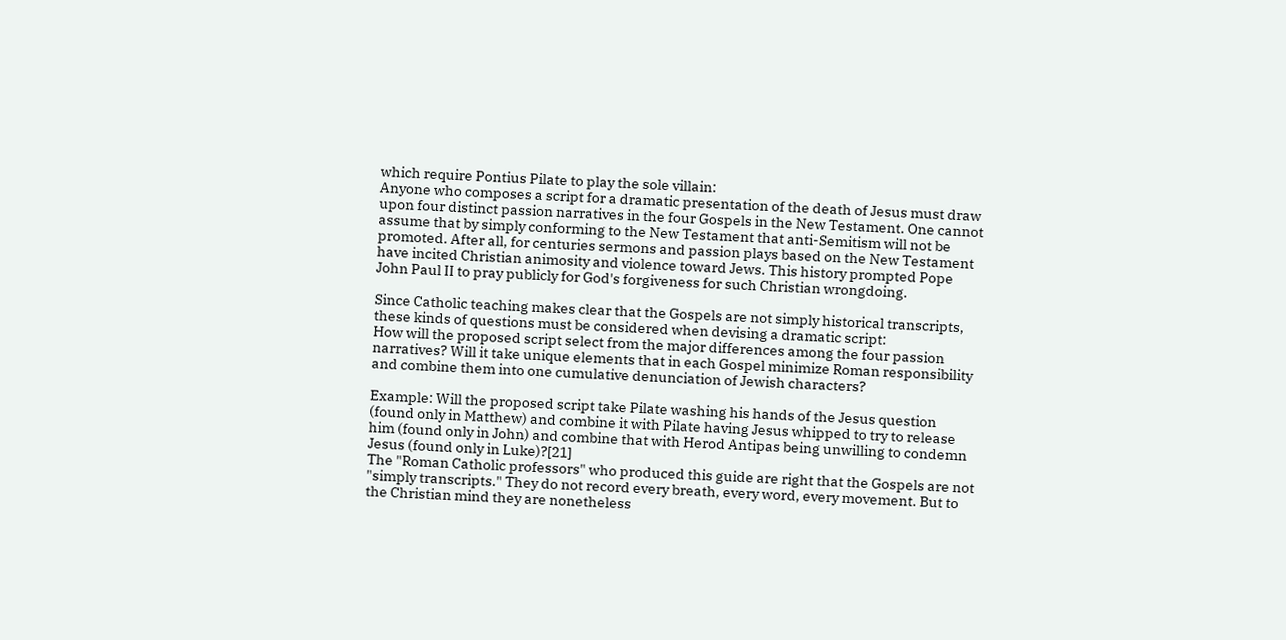which require Pontius Pilate to play the sole villain:
Anyone who composes a script for a dramatic presentation of the death of Jesus must draw upon four distinct passion narratives in the four Gospels in the New Testament. One cannot assume that by simply conforming to the New Testament that anti-Semitism will not be promoted. After all, for centuries sermons and passion plays based on the New Testament have incited Christian animosity and violence toward Jews. This history prompted Pope John Paul II to pray publicly for God's forgiveness for such Christian wrongdoing.

Since Catholic teaching makes clear that the Gospels are not simply historical transcripts, these kinds of questions must be considered when devising a dramatic script:
How will the proposed script select from the major differences among the four passion narratives? Will it take unique elements that in each Gospel minimize Roman responsibility and combine them into one cumulative denunciation of Jewish characters?

Example: Will the proposed script take Pilate washing his hands of the Jesus question (found only in Matthew) and combine it with Pilate having Jesus whipped to try to release him (found only in John) and combine that with Herod Antipas being unwilling to condemn Jesus (found only in Luke)?[21]
The "Roman Catholic professors" who produced this guide are right that the Gospels are not "simply transcripts." They do not record every breath, every word, every movement. But to the Christian mind they are nonetheless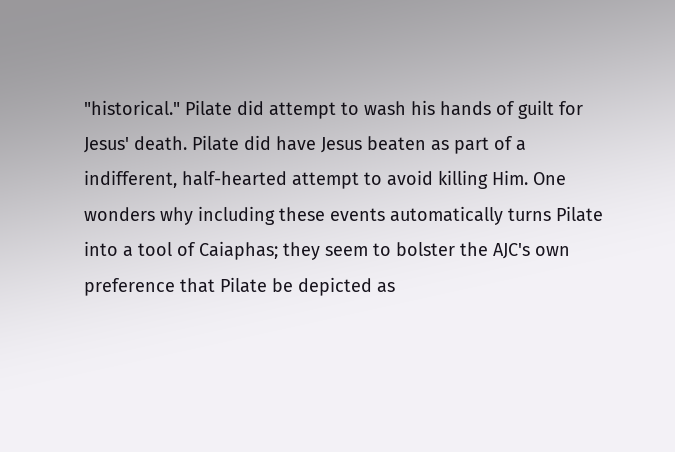"historical." Pilate did attempt to wash his hands of guilt for Jesus' death. Pilate did have Jesus beaten as part of a indifferent, half-hearted attempt to avoid killing Him. One wonders why including these events automatically turns Pilate into a tool of Caiaphas; they seem to bolster the AJC's own preference that Pilate be depicted as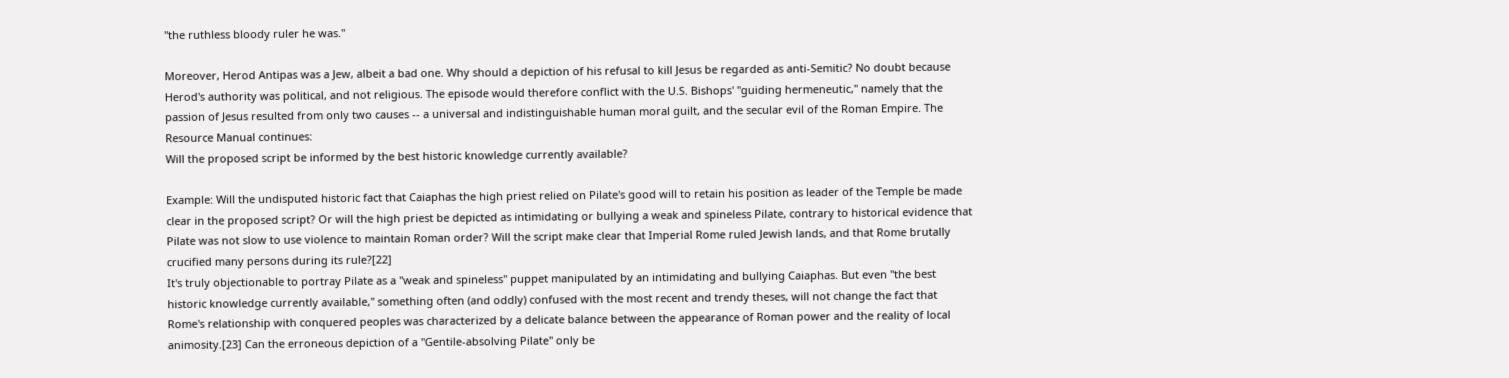"the ruthless bloody ruler he was."

Moreover, Herod Antipas was a Jew, albeit a bad one. Why should a depiction of his refusal to kill Jesus be regarded as anti-Semitic? No doubt because Herod's authority was political, and not religious. The episode would therefore conflict with the U.S. Bishops' "guiding hermeneutic," namely that the passion of Jesus resulted from only two causes -- a universal and indistinguishable human moral guilt, and the secular evil of the Roman Empire. The Resource Manual continues:
Will the proposed script be informed by the best historic knowledge currently available?

Example: Will the undisputed historic fact that Caiaphas the high priest relied on Pilate's good will to retain his position as leader of the Temple be made clear in the proposed script? Or will the high priest be depicted as intimidating or bullying a weak and spineless Pilate, contrary to historical evidence that Pilate was not slow to use violence to maintain Roman order? Will the script make clear that Imperial Rome ruled Jewish lands, and that Rome brutally crucified many persons during its rule?[22]
It's truly objectionable to portray Pilate as a "weak and spineless" puppet manipulated by an intimidating and bullying Caiaphas. But even "the best historic knowledge currently available," something often (and oddly) confused with the most recent and trendy theses, will not change the fact that Rome's relationship with conquered peoples was characterized by a delicate balance between the appearance of Roman power and the reality of local animosity.[23] Can the erroneous depiction of a "Gentile-absolving Pilate" only be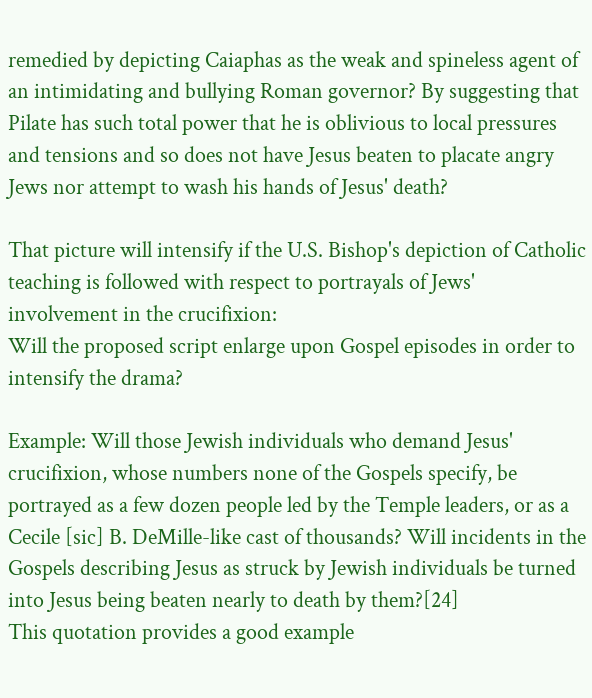remedied by depicting Caiaphas as the weak and spineless agent of an intimidating and bullying Roman governor? By suggesting that Pilate has such total power that he is oblivious to local pressures and tensions and so does not have Jesus beaten to placate angry Jews nor attempt to wash his hands of Jesus' death?

That picture will intensify if the U.S. Bishop's depiction of Catholic teaching is followed with respect to portrayals of Jews' involvement in the crucifixion:
Will the proposed script enlarge upon Gospel episodes in order to intensify the drama?

Example: Will those Jewish individuals who demand Jesus' crucifixion, whose numbers none of the Gospels specify, be portrayed as a few dozen people led by the Temple leaders, or as a Cecile [sic] B. DeMille-like cast of thousands? Will incidents in the Gospels describing Jesus as struck by Jewish individuals be turned into Jesus being beaten nearly to death by them?[24]
This quotation provides a good example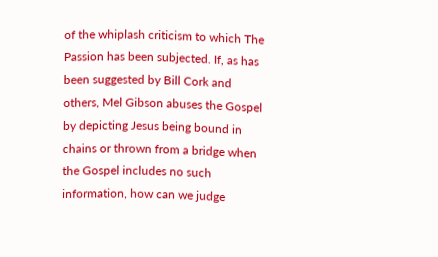of the whiplash criticism to which The Passion has been subjected. If, as has been suggested by Bill Cork and others, Mel Gibson abuses the Gospel by depicting Jesus being bound in chains or thrown from a bridge when the Gospel includes no such information, how can we judge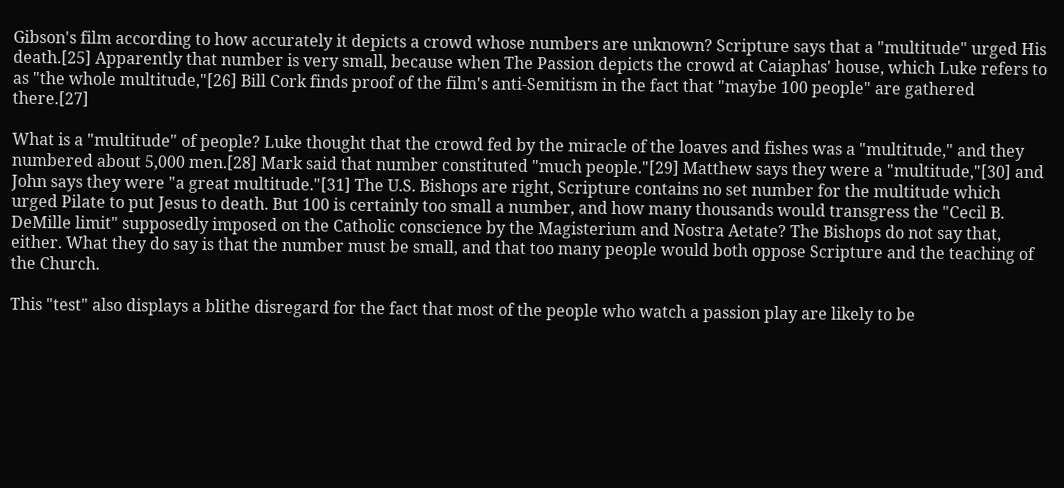Gibson's film according to how accurately it depicts a crowd whose numbers are unknown? Scripture says that a "multitude" urged His death.[25] Apparently that number is very small, because when The Passion depicts the crowd at Caiaphas' house, which Luke refers to as "the whole multitude,"[26] Bill Cork finds proof of the film's anti-Semitism in the fact that "maybe 100 people" are gathered there.[27]

What is a "multitude" of people? Luke thought that the crowd fed by the miracle of the loaves and fishes was a "multitude," and they numbered about 5,000 men.[28] Mark said that number constituted "much people."[29] Matthew says they were a "multitude,"[30] and John says they were "a great multitude."[31] The U.S. Bishops are right, Scripture contains no set number for the multitude which urged Pilate to put Jesus to death. But 100 is certainly too small a number, and how many thousands would transgress the "Cecil B. DeMille limit" supposedly imposed on the Catholic conscience by the Magisterium and Nostra Aetate? The Bishops do not say that, either. What they do say is that the number must be small, and that too many people would both oppose Scripture and the teaching of the Church.

This "test" also displays a blithe disregard for the fact that most of the people who watch a passion play are likely to be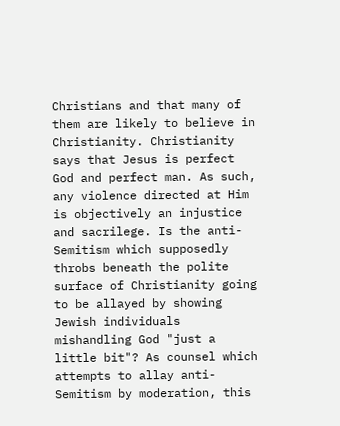Christians and that many of them are likely to believe in Christianity. Christianity says that Jesus is perfect God and perfect man. As such, any violence directed at Him is objectively an injustice and sacrilege. Is the anti-Semitism which supposedly throbs beneath the polite surface of Christianity going to be allayed by showing Jewish individuals mishandling God "just a little bit"? As counsel which attempts to allay anti-Semitism by moderation, this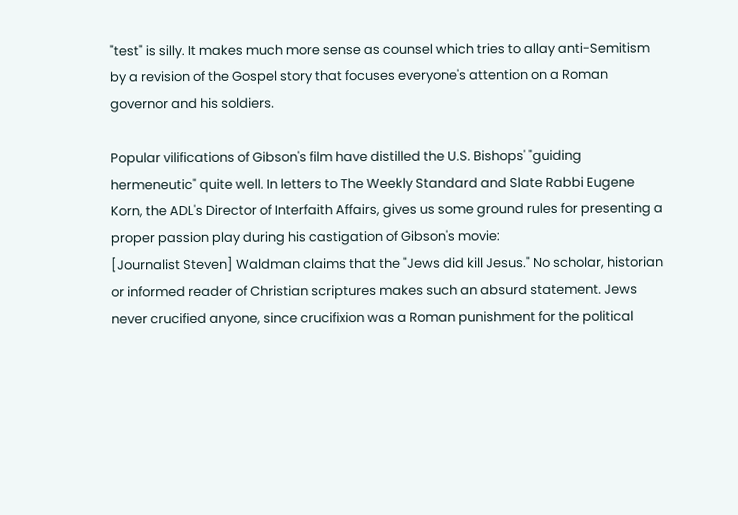"test" is silly. It makes much more sense as counsel which tries to allay anti-Semitism by a revision of the Gospel story that focuses everyone's attention on a Roman governor and his soldiers.

Popular vilifications of Gibson's film have distilled the U.S. Bishops' "guiding hermeneutic" quite well. In letters to The Weekly Standard and Slate Rabbi Eugene Korn, the ADL's Director of Interfaith Affairs, gives us some ground rules for presenting a proper passion play during his castigation of Gibson's movie:
[Journalist Steven] Waldman claims that the "Jews did kill Jesus." No scholar, historian or informed reader of Christian scriptures makes such an absurd statement. Jews never crucified anyone, since crucifixion was a Roman punishment for the political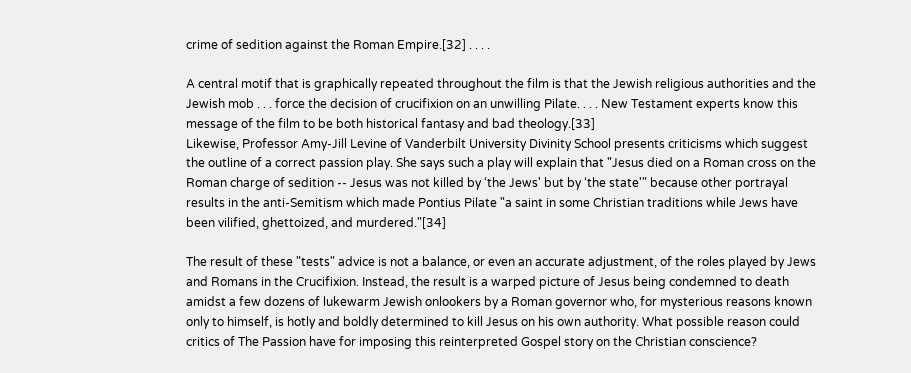crime of sedition against the Roman Empire.[32] . . . .

A central motif that is graphically repeated throughout the film is that the Jewish religious authorities and the Jewish mob . . . force the decision of crucifixion on an unwilling Pilate. . . . New Testament experts know this message of the film to be both historical fantasy and bad theology.[33]
Likewise, Professor Amy-Jill Levine of Vanderbilt University Divinity School presents criticisms which suggest the outline of a correct passion play. She says such a play will explain that "Jesus died on a Roman cross on the Roman charge of sedition -- Jesus was not killed by ‘the Jews' but by ‘the state'" because other portrayal results in the anti-Semitism which made Pontius Pilate "a saint in some Christian traditions while Jews have been vilified, ghettoized, and murdered."[34]

The result of these "tests" advice is not a balance, or even an accurate adjustment, of the roles played by Jews and Romans in the Crucifixion. Instead, the result is a warped picture of Jesus being condemned to death amidst a few dozens of lukewarm Jewish onlookers by a Roman governor who, for mysterious reasons known only to himself, is hotly and boldly determined to kill Jesus on his own authority. What possible reason could critics of The Passion have for imposing this reinterpreted Gospel story on the Christian conscience?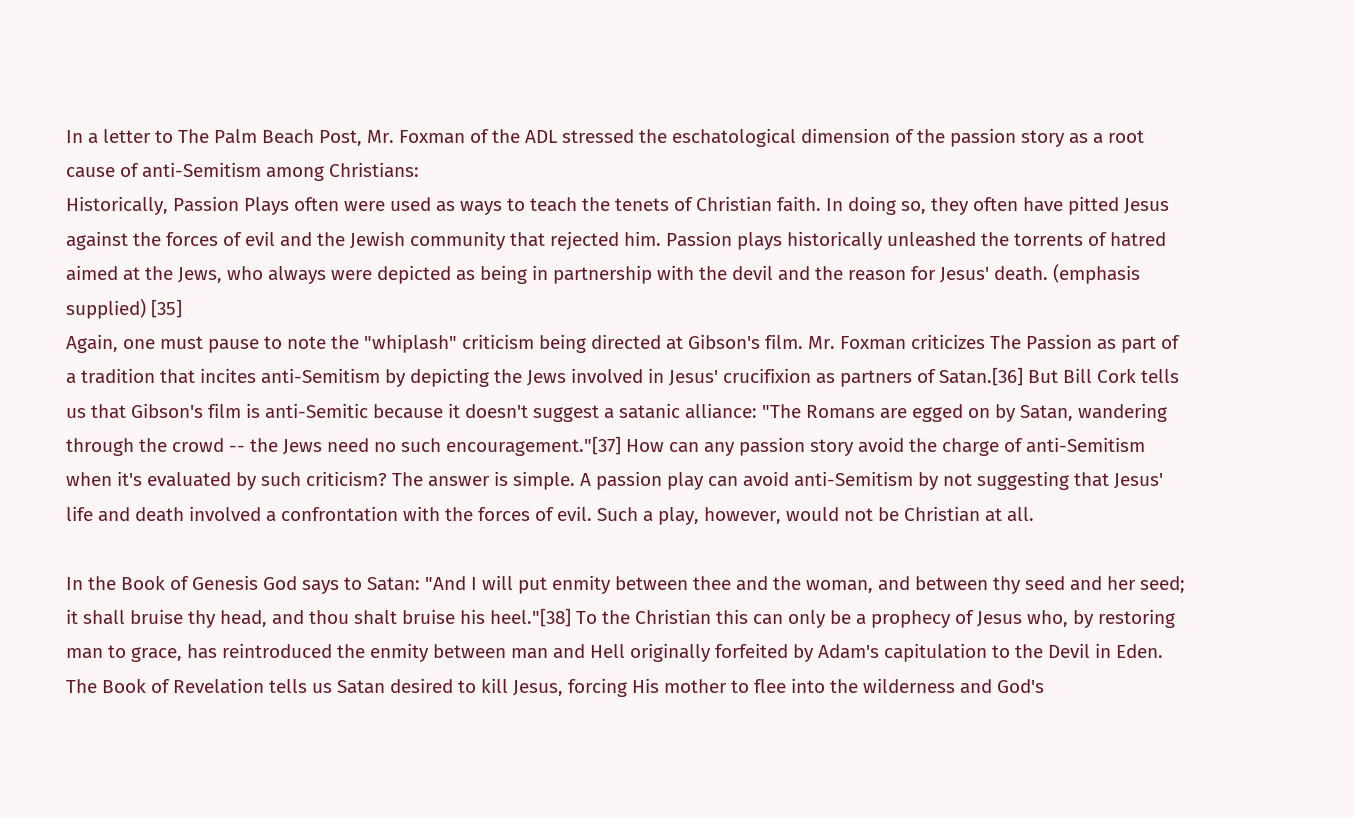In a letter to The Palm Beach Post, Mr. Foxman of the ADL stressed the eschatological dimension of the passion story as a root cause of anti-Semitism among Christians:
Historically, Passion Plays often were used as ways to teach the tenets of Christian faith. In doing so, they often have pitted Jesus against the forces of evil and the Jewish community that rejected him. Passion plays historically unleashed the torrents of hatred aimed at the Jews, who always were depicted as being in partnership with the devil and the reason for Jesus' death. (emphasis supplied) [35]
Again, one must pause to note the "whiplash" criticism being directed at Gibson's film. Mr. Foxman criticizes The Passion as part of a tradition that incites anti-Semitism by depicting the Jews involved in Jesus' crucifixion as partners of Satan.[36] But Bill Cork tells us that Gibson's film is anti-Semitic because it doesn't suggest a satanic alliance: "The Romans are egged on by Satan, wandering through the crowd -- the Jews need no such encouragement."[37] How can any passion story avoid the charge of anti-Semitism when it's evaluated by such criticism? The answer is simple. A passion play can avoid anti-Semitism by not suggesting that Jesus' life and death involved a confrontation with the forces of evil. Such a play, however, would not be Christian at all.

In the Book of Genesis God says to Satan: "And I will put enmity between thee and the woman, and between thy seed and her seed; it shall bruise thy head, and thou shalt bruise his heel."[38] To the Christian this can only be a prophecy of Jesus who, by restoring man to grace, has reintroduced the enmity between man and Hell originally forfeited by Adam's capitulation to the Devil in Eden. The Book of Revelation tells us Satan desired to kill Jesus, forcing His mother to flee into the wilderness and God's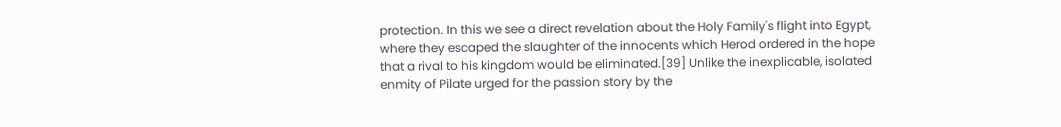protection. In this we see a direct revelation about the Holy Family's flight into Egypt, where they escaped the slaughter of the innocents which Herod ordered in the hope that a rival to his kingdom would be eliminated.[39] Unlike the inexplicable, isolated enmity of Pilate urged for the passion story by the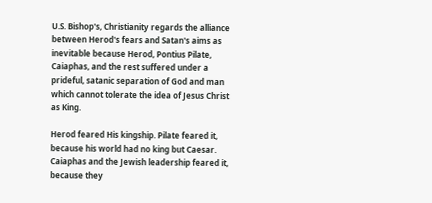U.S. Bishop's, Christianity regards the alliance between Herod's fears and Satan's aims as inevitable because Herod, Pontius Pilate, Caiaphas, and the rest suffered under a prideful, satanic separation of God and man which cannot tolerate the idea of Jesus Christ as King.

Herod feared His kingship. Pilate feared it, because his world had no king but Caesar. Caiaphas and the Jewish leadership feared it, because they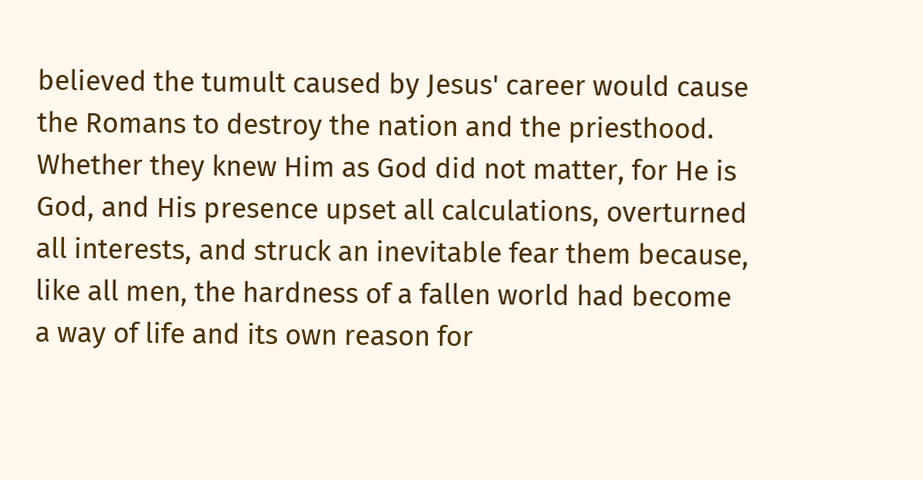believed the tumult caused by Jesus' career would cause the Romans to destroy the nation and the priesthood. Whether they knew Him as God did not matter, for He is God, and His presence upset all calculations, overturned all interests, and struck an inevitable fear them because, like all men, the hardness of a fallen world had become a way of life and its own reason for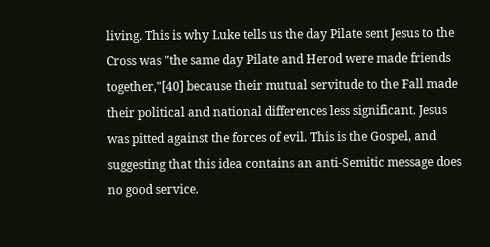living. This is why Luke tells us the day Pilate sent Jesus to the Cross was "the same day Pilate and Herod were made friends together,"[40] because their mutual servitude to the Fall made their political and national differences less significant. Jesus was pitted against the forces of evil. This is the Gospel, and suggesting that this idea contains an anti-Semitic message does no good service.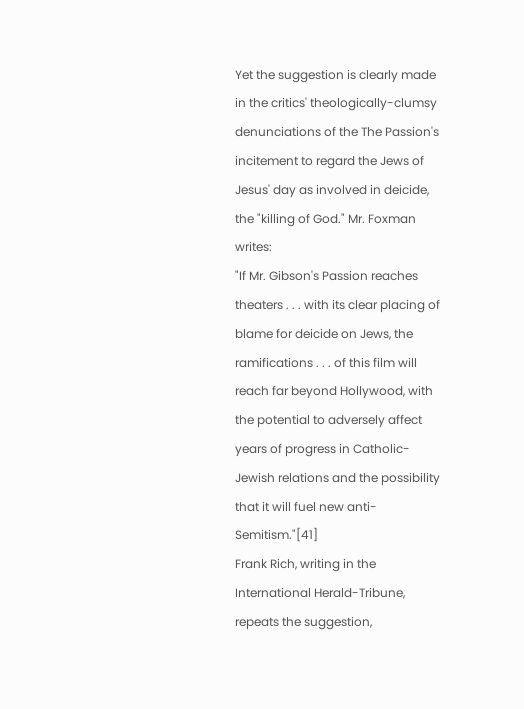Yet the suggestion is clearly made in the critics' theologically-clumsy denunciations of the The Passion's incitement to regard the Jews of Jesus' day as involved in deicide, the "killing of God." Mr. Foxman writes:
"If Mr. Gibson's Passion reaches theaters . . . with its clear placing of blame for deicide on Jews, the ramifications . . . of this film will reach far beyond Hollywood, with the potential to adversely affect years of progress in Catholic-Jewish relations and the possibility that it will fuel new anti-Semitism."[41]
Frank Rich, writing in the International Herald-Tribune, repeats the suggestion,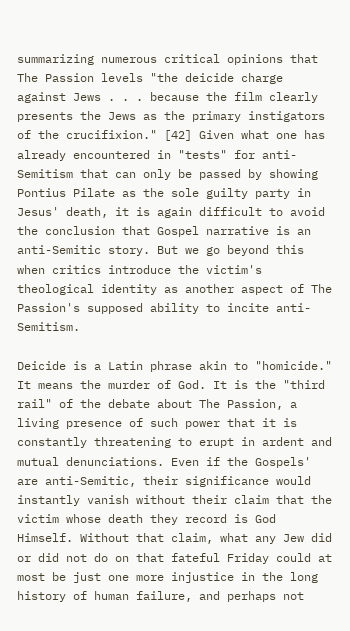summarizing numerous critical opinions that The Passion levels "the deicide charge against Jews . . . because the film clearly presents the Jews as the primary instigators of the crucifixion." [42] Given what one has already encountered in "tests" for anti-Semitism that can only be passed by showing Pontius Pilate as the sole guilty party in Jesus' death, it is again difficult to avoid the conclusion that Gospel narrative is an anti-Semitic story. But we go beyond this when critics introduce the victim's theological identity as another aspect of The Passion's supposed ability to incite anti-Semitism.

Deicide is a Latin phrase akin to "homicide." It means the murder of God. It is the "third rail" of the debate about The Passion, a living presence of such power that it is constantly threatening to erupt in ardent and mutual denunciations. Even if the Gospels' are anti-Semitic, their significance would instantly vanish without their claim that the victim whose death they record is God Himself. Without that claim, what any Jew did or did not do on that fateful Friday could at most be just one more injustice in the long history of human failure, and perhaps not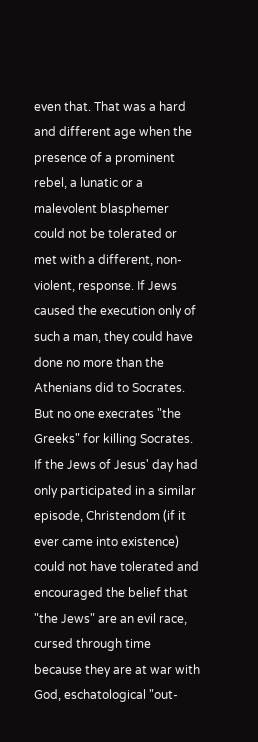even that. That was a hard and different age when the presence of a prominent rebel, a lunatic or a malevolent blasphemer could not be tolerated or met with a different, non-violent, response. If Jews caused the execution only of such a man, they could have done no more than the Athenians did to Socrates. But no one execrates "the Greeks" for killing Socrates. If the Jews of Jesus' day had only participated in a similar episode, Christendom (if it ever came into existence) could not have tolerated and encouraged the belief that "the Jews" are an evil race, cursed through time because they are at war with God, eschatological "out-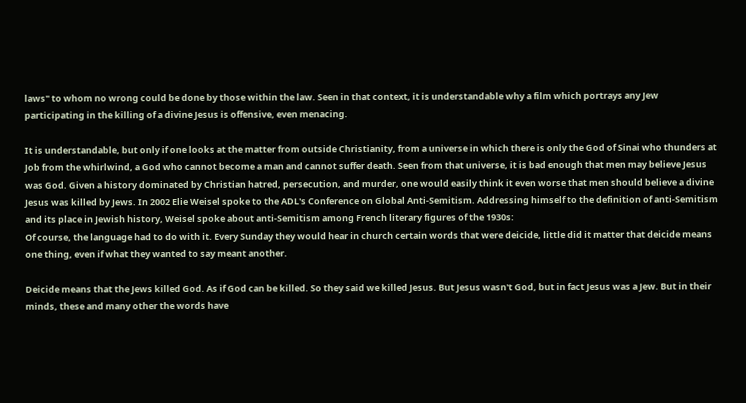laws" to whom no wrong could be done by those within the law. Seen in that context, it is understandable why a film which portrays any Jew participating in the killing of a divine Jesus is offensive, even menacing.

It is understandable, but only if one looks at the matter from outside Christianity, from a universe in which there is only the God of Sinai who thunders at Job from the whirlwind, a God who cannot become a man and cannot suffer death. Seen from that universe, it is bad enough that men may believe Jesus was God. Given a history dominated by Christian hatred, persecution, and murder, one would easily think it even worse that men should believe a divine Jesus was killed by Jews. In 2002 Elie Weisel spoke to the ADL's Conference on Global Anti-Semitism. Addressing himself to the definition of anti-Semitism and its place in Jewish history, Weisel spoke about anti-Semitism among French literary figures of the 1930s:
Of course, the language had to do with it. Every Sunday they would hear in church certain words that were deicide, little did it matter that deicide means one thing, even if what they wanted to say meant another.

Deicide means that the Jews killed God. As if God can be killed. So they said we killed Jesus. But Jesus wasn't God, but in fact Jesus was a Jew. But in their minds, these and many other the words have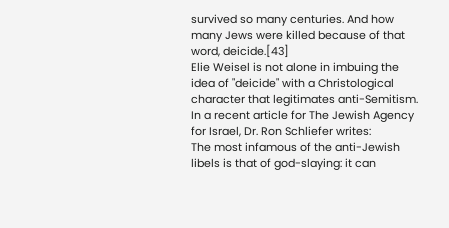survived so many centuries. And how many Jews were killed because of that word, deicide.[43]
Elie Weisel is not alone in imbuing the idea of "deicide" with a Christological character that legitimates anti-Semitism. In a recent article for The Jewish Agency for Israel, Dr. Ron Schliefer writes:
The most infamous of the anti-Jewish libels is that of god-slaying: it can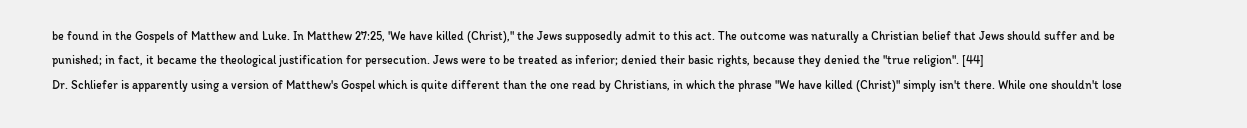be found in the Gospels of Matthew and Luke. In Matthew 27:25, 'We have killed (Christ)," the Jews supposedly admit to this act. The outcome was naturally a Christian belief that Jews should suffer and be punished; in fact, it became the theological justification for persecution. Jews were to be treated as inferior; denied their basic rights, because they denied the "true religion". [44]
Dr. Schliefer is apparently using a version of Matthew's Gospel which is quite different than the one read by Christians, in which the phrase "We have killed (Christ)" simply isn't there. While one shouldn't lose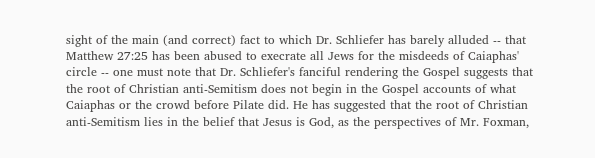sight of the main (and correct) fact to which Dr. Schliefer has barely alluded -- that Matthew 27:25 has been abused to execrate all Jews for the misdeeds of Caiaphas' circle -- one must note that Dr. Schliefer's fanciful rendering the Gospel suggests that the root of Christian anti-Semitism does not begin in the Gospel accounts of what Caiaphas or the crowd before Pilate did. He has suggested that the root of Christian anti-Semitism lies in the belief that Jesus is God, as the perspectives of Mr. Foxman,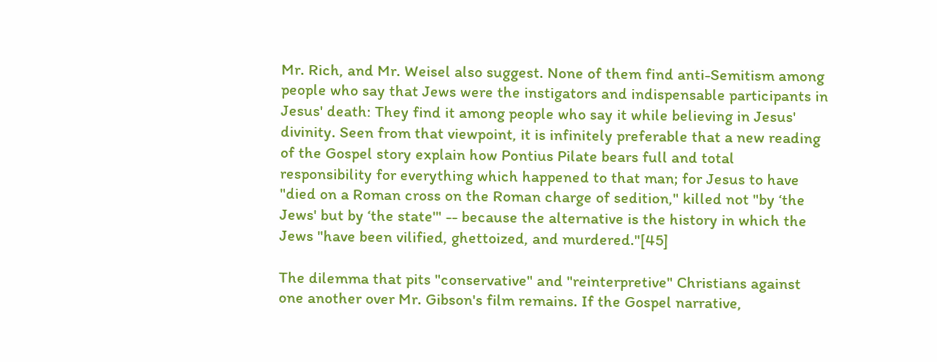Mr. Rich, and Mr. Weisel also suggest. None of them find anti-Semitism among people who say that Jews were the instigators and indispensable participants in Jesus' death: They find it among people who say it while believing in Jesus' divinity. Seen from that viewpoint, it is infinitely preferable that a new reading of the Gospel story explain how Pontius Pilate bears full and total responsibility for everything which happened to that man; for Jesus to have "died on a Roman cross on the Roman charge of sedition," killed not "by ‘the Jews' but by ‘the state'" -- because the alternative is the history in which the Jews "have been vilified, ghettoized, and murdered."[45]

The dilemma that pits "conservative" and "reinterpretive" Christians against one another over Mr. Gibson's film remains. If the Gospel narrative,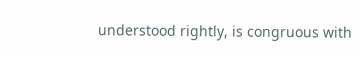understood rightly, is congruous with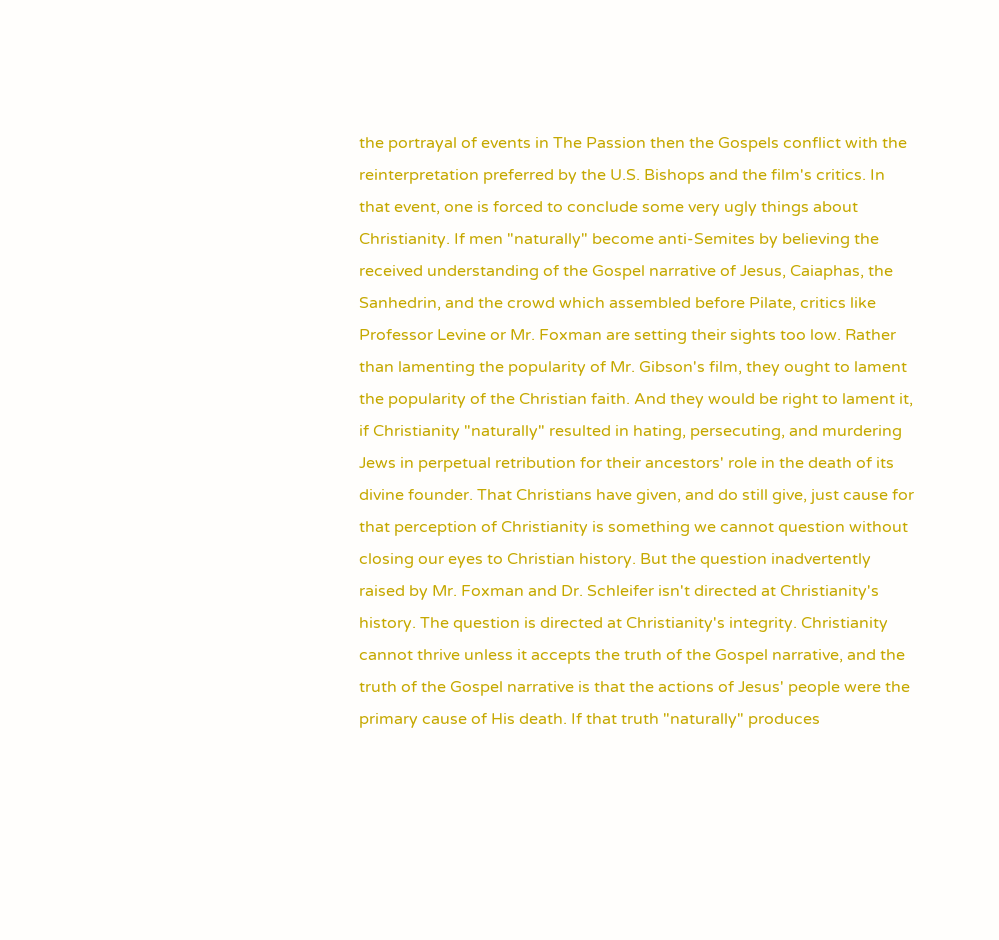the portrayal of events in The Passion then the Gospels conflict with the reinterpretation preferred by the U.S. Bishops and the film's critics. In that event, one is forced to conclude some very ugly things about Christianity. If men "naturally" become anti-Semites by believing the received understanding of the Gospel narrative of Jesus, Caiaphas, the Sanhedrin, and the crowd which assembled before Pilate, critics like Professor Levine or Mr. Foxman are setting their sights too low. Rather than lamenting the popularity of Mr. Gibson's film, they ought to lament the popularity of the Christian faith. And they would be right to lament it, if Christianity "naturally" resulted in hating, persecuting, and murdering Jews in perpetual retribution for their ancestors' role in the death of its divine founder. That Christians have given, and do still give, just cause for that perception of Christianity is something we cannot question without closing our eyes to Christian history. But the question inadvertently raised by Mr. Foxman and Dr. Schleifer isn't directed at Christianity's history. The question is directed at Christianity's integrity. Christianity cannot thrive unless it accepts the truth of the Gospel narrative, and the truth of the Gospel narrative is that the actions of Jesus' people were the primary cause of His death. If that truth "naturally" produces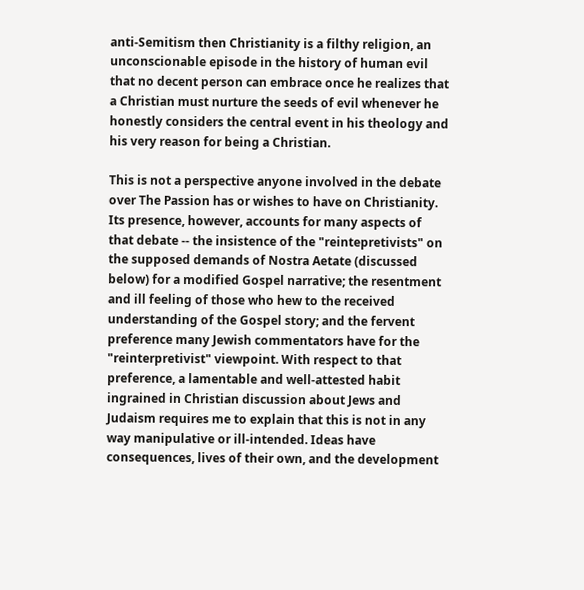anti-Semitism then Christianity is a filthy religion, an unconscionable episode in the history of human evil that no decent person can embrace once he realizes that a Christian must nurture the seeds of evil whenever he honestly considers the central event in his theology and his very reason for being a Christian.

This is not a perspective anyone involved in the debate over The Passion has or wishes to have on Christianity. Its presence, however, accounts for many aspects of that debate -- the insistence of the "reintepretivists" on the supposed demands of Nostra Aetate (discussed below) for a modified Gospel narrative; the resentment and ill feeling of those who hew to the received understanding of the Gospel story; and the fervent preference many Jewish commentators have for the "reinterpretivist" viewpoint. With respect to that preference, a lamentable and well-attested habit ingrained in Christian discussion about Jews and Judaism requires me to explain that this is not in any way manipulative or ill-intended. Ideas have consequences, lives of their own, and the development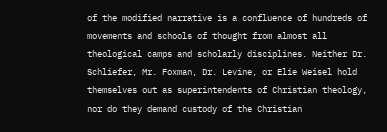of the modified narrative is a confluence of hundreds of movements and schools of thought from almost all theological camps and scholarly disciplines. Neither Dr. Schliefer, Mr. Foxman, Dr. Levine, or Elie Weisel hold themselves out as superintendents of Christian theology, nor do they demand custody of the Christian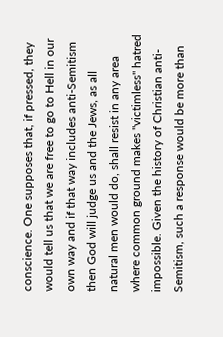conscience. One supposes that, if pressed, they would tell us that we are free to go to Hell in our own way and if that way includes anti-Semitism then God will judge us and the Jews, as all natural men would do, shall resist in any area where common ground makes "victimless" hatred impossible. Given the history of Christian anti-Semitism, such a response would be more than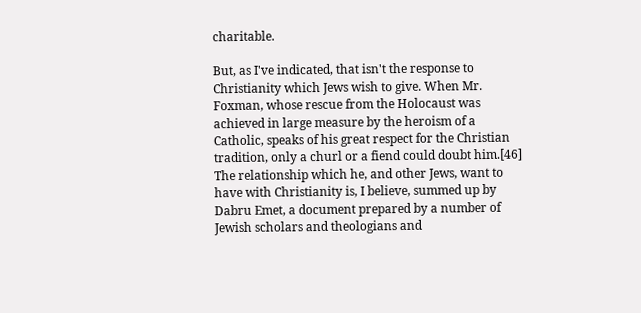charitable.

But, as I've indicated, that isn't the response to Christianity which Jews wish to give. When Mr. Foxman, whose rescue from the Holocaust was achieved in large measure by the heroism of a Catholic, speaks of his great respect for the Christian tradition, only a churl or a fiend could doubt him.[46] The relationship which he, and other Jews, want to have with Christianity is, I believe, summed up by Dabru Emet, a document prepared by a number of Jewish scholars and theologians and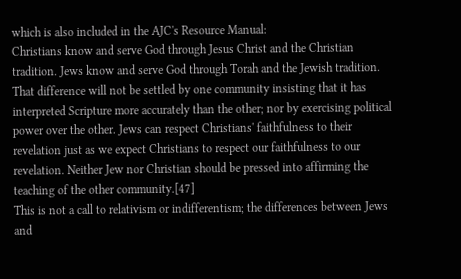which is also included in the AJC's Resource Manual:
Christians know and serve God through Jesus Christ and the Christian tradition. Jews know and serve God through Torah and the Jewish tradition. That difference will not be settled by one community insisting that it has interpreted Scripture more accurately than the other; nor by exercising political power over the other. Jews can respect Christians' faithfulness to their revelation just as we expect Christians to respect our faithfulness to our revelation. Neither Jew nor Christian should be pressed into affirming the teaching of the other community.[47]
This is not a call to relativism or indifferentism; the differences between Jews and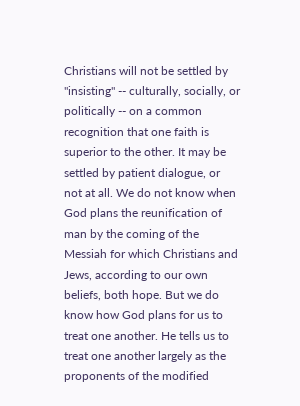Christians will not be settled by "insisting" -- culturally, socially, or politically -- on a common recognition that one faith is superior to the other. It may be settled by patient dialogue, or not at all. We do not know when God plans the reunification of man by the coming of the Messiah for which Christians and Jews, according to our own beliefs, both hope. But we do know how God plans for us to treat one another. He tells us to treat one another largely as the proponents of the modified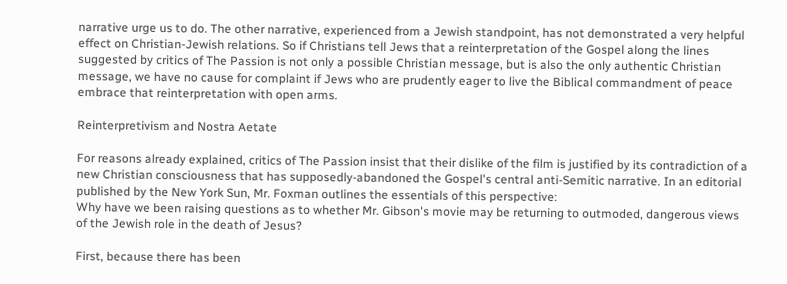narrative urge us to do. The other narrative, experienced from a Jewish standpoint, has not demonstrated a very helpful effect on Christian-Jewish relations. So if Christians tell Jews that a reinterpretation of the Gospel along the lines suggested by critics of The Passion is not only a possible Christian message, but is also the only authentic Christian message, we have no cause for complaint if Jews who are prudently eager to live the Biblical commandment of peace embrace that reinterpretation with open arms.

Reinterpretivism and Nostra Aetate

For reasons already explained, critics of The Passion insist that their dislike of the film is justified by its contradiction of a new Christian consciousness that has supposedly-abandoned the Gospel's central anti-Semitic narrative. In an editorial published by the New York Sun, Mr. Foxman outlines the essentials of this perspective:
Why have we been raising questions as to whether Mr. Gibson's movie may be returning to outmoded, dangerous views of the Jewish role in the death of Jesus?

First, because there has been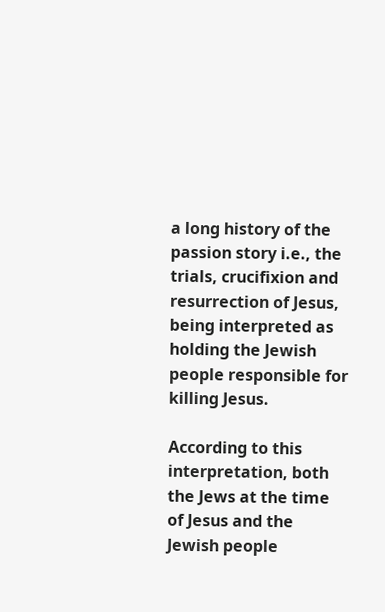a long history of the passion story i.e., the trials, crucifixion and resurrection of Jesus, being interpreted as holding the Jewish people responsible for killing Jesus.

According to this interpretation, both the Jews at the time of Jesus and the Jewish people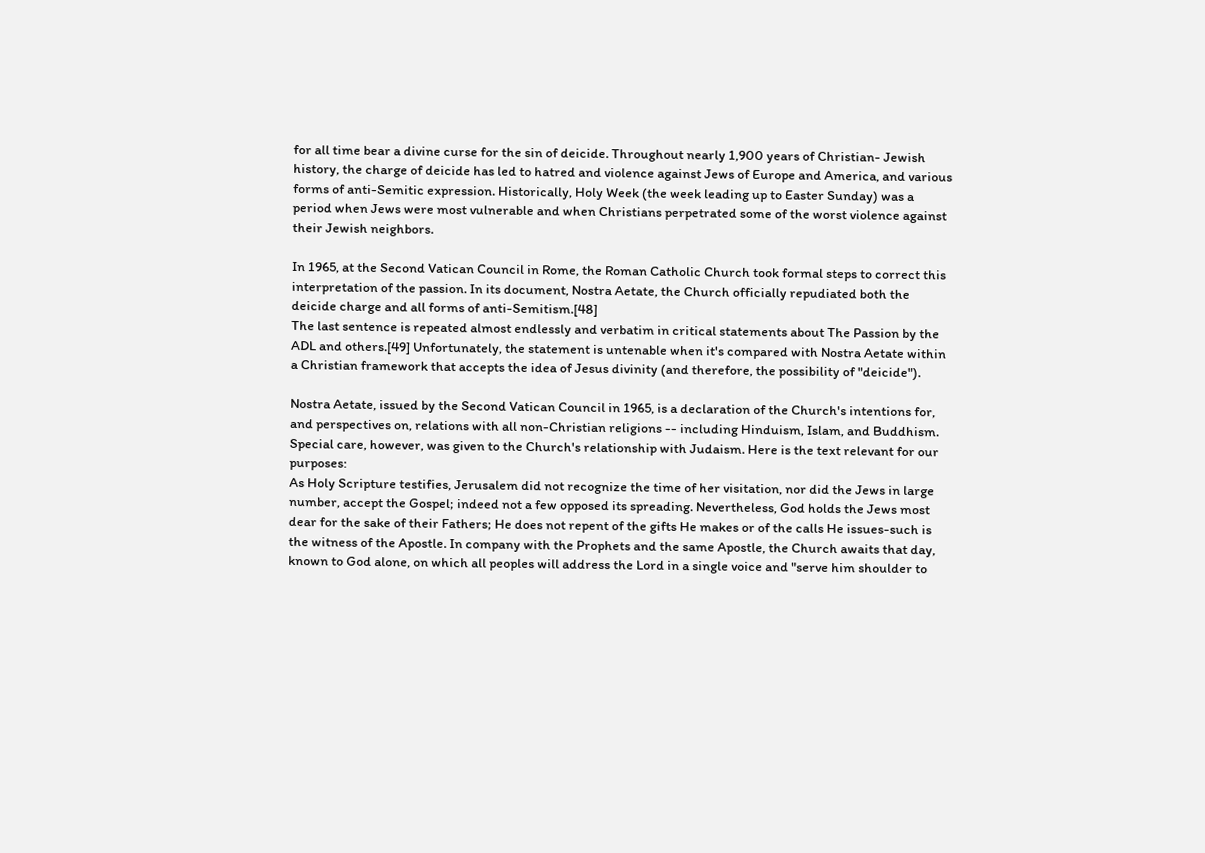for all time bear a divine curse for the sin of deicide. Throughout nearly 1,900 years of Christian- Jewish history, the charge of deicide has led to hatred and violence against Jews of Europe and America, and various forms of anti-Semitic expression. Historically, Holy Week (the week leading up to Easter Sunday) was a period when Jews were most vulnerable and when Christians perpetrated some of the worst violence against their Jewish neighbors.

In 1965, at the Second Vatican Council in Rome, the Roman Catholic Church took formal steps to correct this interpretation of the passion. In its document, Nostra Aetate, the Church officially repudiated both the deicide charge and all forms of anti-Semitism.[48]
The last sentence is repeated almost endlessly and verbatim in critical statements about The Passion by the ADL and others.[49] Unfortunately, the statement is untenable when it's compared with Nostra Aetate within a Christian framework that accepts the idea of Jesus divinity (and therefore, the possibility of "deicide").

Nostra Aetate, issued by the Second Vatican Council in 1965, is a declaration of the Church's intentions for, and perspectives on, relations with all non-Christian religions -- including Hinduism, Islam, and Buddhism. Special care, however, was given to the Church's relationship with Judaism. Here is the text relevant for our purposes:
As Holy Scripture testifies, Jerusalem did not recognize the time of her visitation, nor did the Jews in large number, accept the Gospel; indeed not a few opposed its spreading. Nevertheless, God holds the Jews most dear for the sake of their Fathers; He does not repent of the gifts He makes or of the calls He issues-such is the witness of the Apostle. In company with the Prophets and the same Apostle, the Church awaits that day, known to God alone, on which all peoples will address the Lord in a single voice and "serve him shoulder to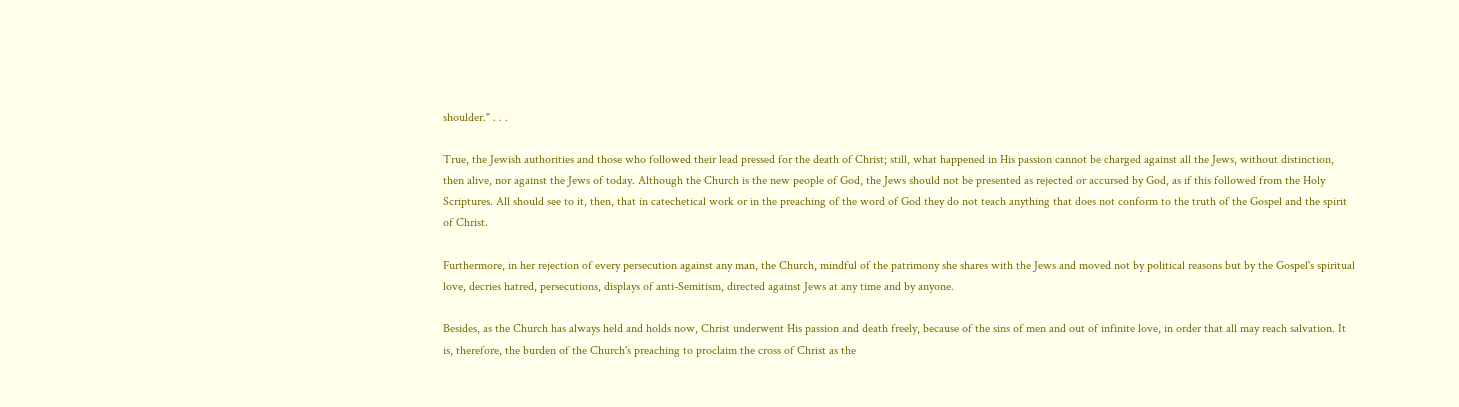shoulder." . . .

True, the Jewish authorities and those who followed their lead pressed for the death of Christ; still, what happened in His passion cannot be charged against all the Jews, without distinction, then alive, nor against the Jews of today. Although the Church is the new people of God, the Jews should not be presented as rejected or accursed by God, as if this followed from the Holy Scriptures. All should see to it, then, that in catechetical work or in the preaching of the word of God they do not teach anything that does not conform to the truth of the Gospel and the spirit of Christ.

Furthermore, in her rejection of every persecution against any man, the Church, mindful of the patrimony she shares with the Jews and moved not by political reasons but by the Gospel's spiritual love, decries hatred, persecutions, displays of anti-Semitism, directed against Jews at any time and by anyone.

Besides, as the Church has always held and holds now, Christ underwent His passion and death freely, because of the sins of men and out of infinite love, in order that all may reach salvation. It is, therefore, the burden of the Church's preaching to proclaim the cross of Christ as the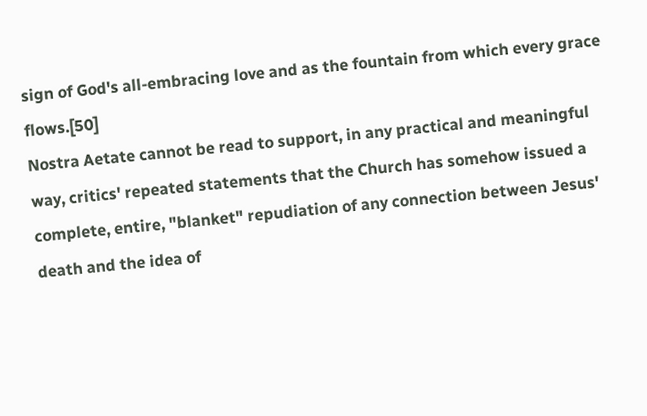sign of God's all-embracing love and as the fountain from which every grace flows.[50]
Nostra Aetate cannot be read to support, in any practical and meaningful way, critics' repeated statements that the Church has somehow issued a complete, entire, "blanket" repudiation of any connection between Jesus' death and the idea of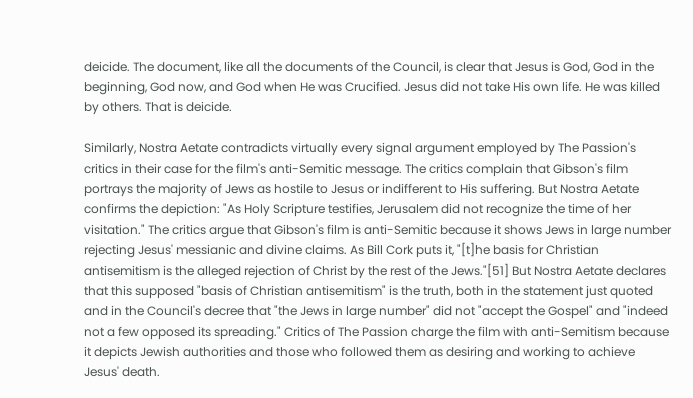deicide. The document, like all the documents of the Council, is clear that Jesus is God, God in the beginning, God now, and God when He was Crucified. Jesus did not take His own life. He was killed by others. That is deicide.

Similarly, Nostra Aetate contradicts virtually every signal argument employed by The Passion's critics in their case for the film's anti-Semitic message. The critics complain that Gibson's film portrays the majority of Jews as hostile to Jesus or indifferent to His suffering. But Nostra Aetate confirms the depiction: "As Holy Scripture testifies, Jerusalem did not recognize the time of her visitation." The critics argue that Gibson's film is anti-Semitic because it shows Jews in large number rejecting Jesus' messianic and divine claims. As Bill Cork puts it, "[t]he basis for Christian antisemitism is the alleged rejection of Christ by the rest of the Jews."[51] But Nostra Aetate declares that this supposed "basis of Christian antisemitism" is the truth, both in the statement just quoted and in the Council's decree that "the Jews in large number" did not "accept the Gospel" and "indeed not a few opposed its spreading." Critics of The Passion charge the film with anti-Semitism because it depicts Jewish authorities and those who followed them as desiring and working to achieve Jesus' death.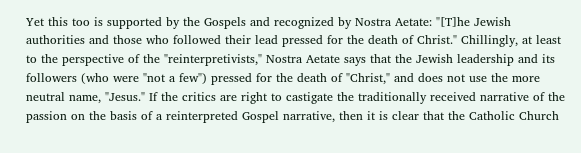Yet this too is supported by the Gospels and recognized by Nostra Aetate: "[T]he Jewish authorities and those who followed their lead pressed for the death of Christ." Chillingly, at least to the perspective of the "reinterpretivists," Nostra Aetate says that the Jewish leadership and its followers (who were "not a few") pressed for the death of "Christ," and does not use the more neutral name, "Jesus." If the critics are right to castigate the traditionally received narrative of the passion on the basis of a reinterpreted Gospel narrative, then it is clear that the Catholic Church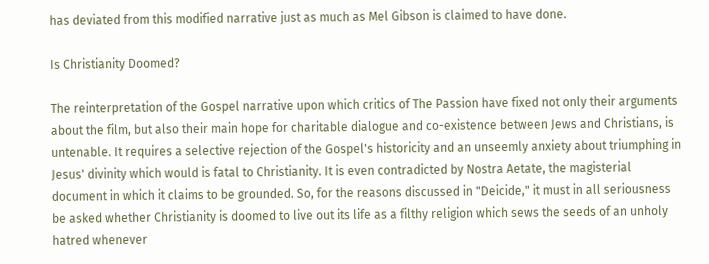has deviated from this modified narrative just as much as Mel Gibson is claimed to have done.

Is Christianity Doomed?

The reinterpretation of the Gospel narrative upon which critics of The Passion have fixed not only their arguments about the film, but also their main hope for charitable dialogue and co-existence between Jews and Christians, is untenable. It requires a selective rejection of the Gospel's historicity and an unseemly anxiety about triumphing in Jesus' divinity which would is fatal to Christianity. It is even contradicted by Nostra Aetate, the magisterial document in which it claims to be grounded. So, for the reasons discussed in "Deicide," it must in all seriousness be asked whether Christianity is doomed to live out its life as a filthy religion which sews the seeds of an unholy hatred whenever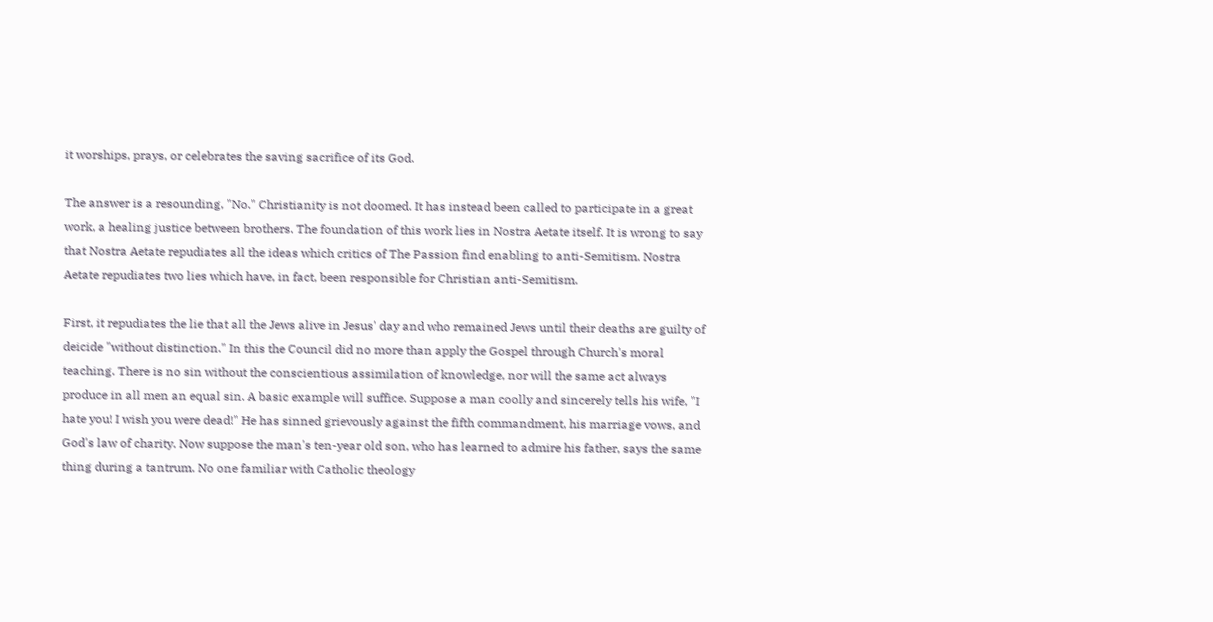it worships, prays, or celebrates the saving sacrifice of its God.

The answer is a resounding, "No." Christianity is not doomed. It has instead been called to participate in a great work, a healing justice between brothers. The foundation of this work lies in Nostra Aetate itself. It is wrong to say that Nostra Aetate repudiates all the ideas which critics of The Passion find enabling to anti-Semitism. Nostra Aetate repudiates two lies which have, in fact, been responsible for Christian anti-Semitism.

First, it repudiates the lie that all the Jews alive in Jesus' day and who remained Jews until their deaths are guilty of deicide "without distinction." In this the Council did no more than apply the Gospel through Church's moral teaching. There is no sin without the conscientious assimilation of knowledge, nor will the same act always produce in all men an equal sin. A basic example will suffice. Suppose a man coolly and sincerely tells his wife, "I hate you! I wish you were dead!" He has sinned grievously against the fifth commandment, his marriage vows, and God's law of charity. Now suppose the man's ten-year old son, who has learned to admire his father, says the same thing during a tantrum. No one familiar with Catholic theology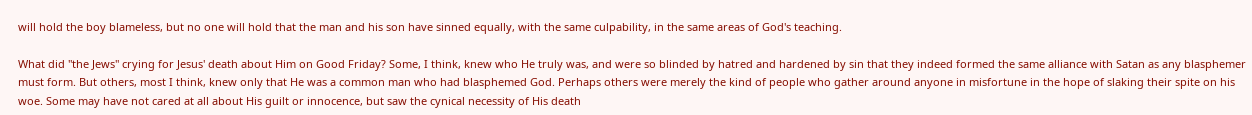will hold the boy blameless, but no one will hold that the man and his son have sinned equally, with the same culpability, in the same areas of God's teaching.

What did "the Jews" crying for Jesus' death about Him on Good Friday? Some, I think, knew who He truly was, and were so blinded by hatred and hardened by sin that they indeed formed the same alliance with Satan as any blasphemer must form. But others, most I think, knew only that He was a common man who had blasphemed God. Perhaps others were merely the kind of people who gather around anyone in misfortune in the hope of slaking their spite on his woe. Some may have not cared at all about His guilt or innocence, but saw the cynical necessity of His death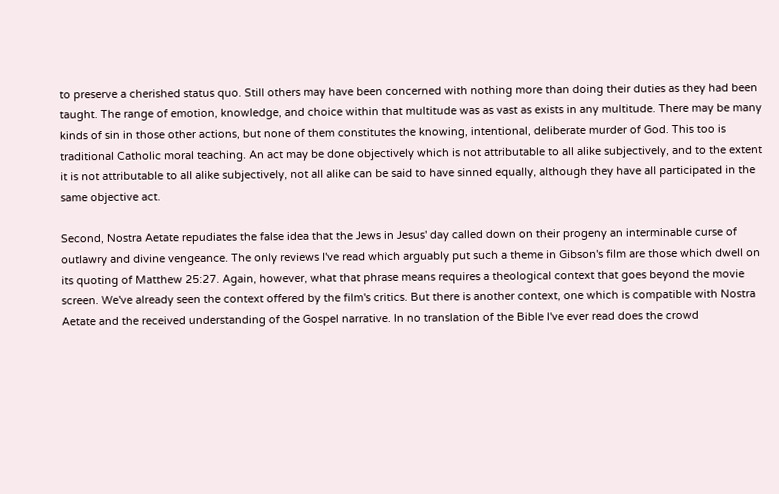to preserve a cherished status quo. Still others may have been concerned with nothing more than doing their duties as they had been taught. The range of emotion, knowledge, and choice within that multitude was as vast as exists in any multitude. There may be many kinds of sin in those other actions, but none of them constitutes the knowing, intentional, deliberate murder of God. This too is traditional Catholic moral teaching. An act may be done objectively which is not attributable to all alike subjectively, and to the extent it is not attributable to all alike subjectively, not all alike can be said to have sinned equally, although they have all participated in the same objective act.

Second, Nostra Aetate repudiates the false idea that the Jews in Jesus' day called down on their progeny an interminable curse of outlawry and divine vengeance. The only reviews I've read which arguably put such a theme in Gibson's film are those which dwell on its quoting of Matthew 25:27. Again, however, what that phrase means requires a theological context that goes beyond the movie screen. We've already seen the context offered by the film's critics. But there is another context, one which is compatible with Nostra Aetate and the received understanding of the Gospel narrative. In no translation of the Bible I've ever read does the crowd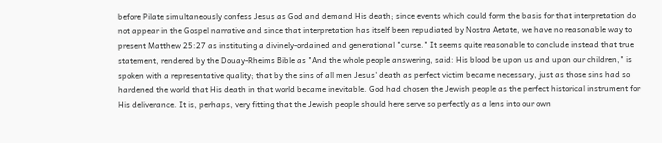before Pilate simultaneously confess Jesus as God and demand His death; since events which could form the basis for that interpretation do not appear in the Gospel narrative and since that interpretation has itself been repudiated by Nostra Aetate, we have no reasonable way to present Matthew 25:27 as instituting a divinely-ordained and generational "curse." It seems quite reasonable to conclude instead that true statement, rendered by the Douay-Rheims Bible as "And the whole people answering, said: His blood be upon us and upon our children," is spoken with a representative quality; that by the sins of all men Jesus' death as perfect victim became necessary, just as those sins had so hardened the world that His death in that world became inevitable. God had chosen the Jewish people as the perfect historical instrument for His deliverance. It is, perhaps, very fitting that the Jewish people should here serve so perfectly as a lens into our own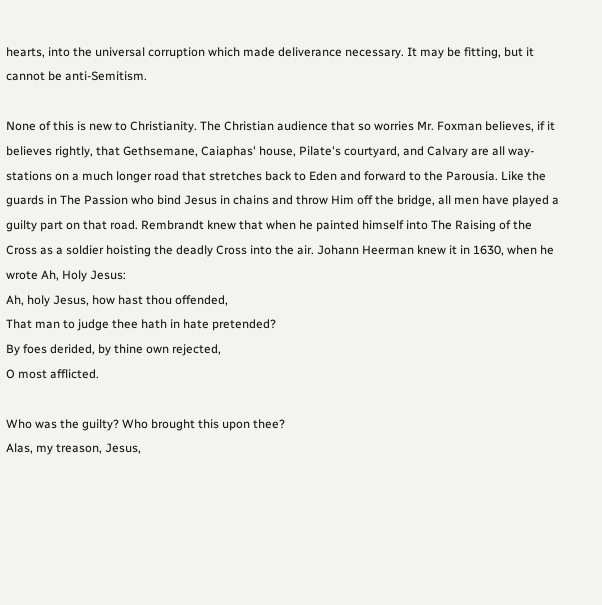hearts, into the universal corruption which made deliverance necessary. It may be fitting, but it cannot be anti-Semitism.

None of this is new to Christianity. The Christian audience that so worries Mr. Foxman believes, if it believes rightly, that Gethsemane, Caiaphas' house, Pilate's courtyard, and Calvary are all way-stations on a much longer road that stretches back to Eden and forward to the Parousia. Like the guards in The Passion who bind Jesus in chains and throw Him off the bridge, all men have played a guilty part on that road. Rembrandt knew that when he painted himself into The Raising of the Cross as a soldier hoisting the deadly Cross into the air. Johann Heerman knew it in 1630, when he wrote Ah, Holy Jesus:
Ah, holy Jesus, how hast thou offended,
That man to judge thee hath in hate pretended?
By foes derided, by thine own rejected,
O most afflicted.

Who was the guilty? Who brought this upon thee?
Alas, my treason, Jesus,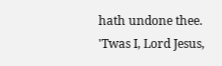hath undone thee.
'Twas I, Lord Jesus,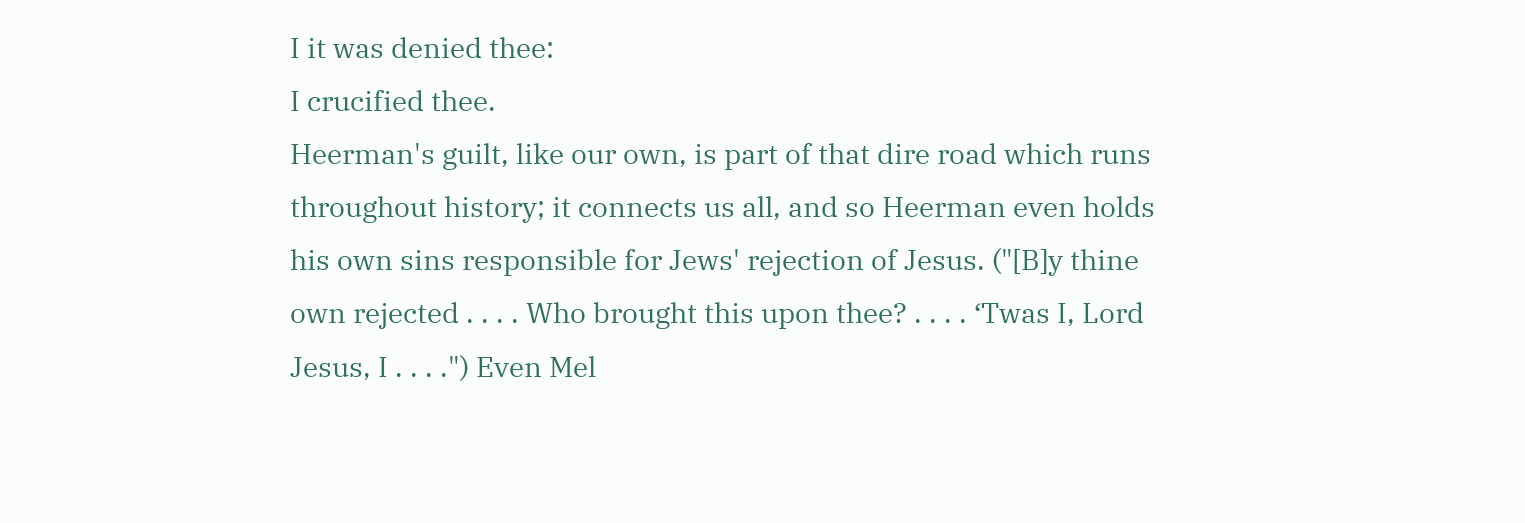I it was denied thee:
I crucified thee.
Heerman's guilt, like our own, is part of that dire road which runs throughout history; it connects us all, and so Heerman even holds his own sins responsible for Jews' rejection of Jesus. ("[B]y thine own rejected . . . . Who brought this upon thee? . . . . ‘Twas I, Lord Jesus, I . . . .") Even Mel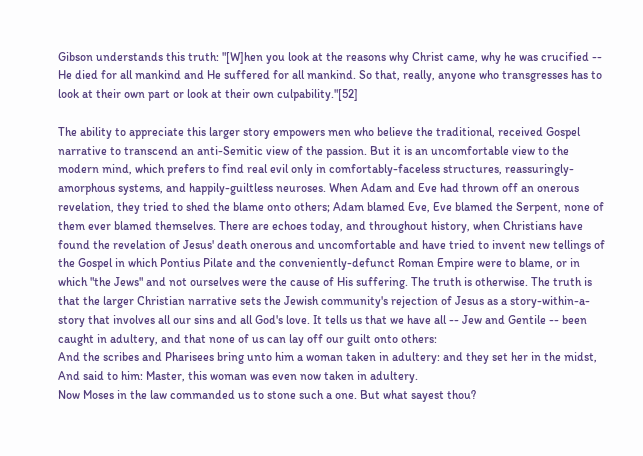Gibson understands this truth: "[W]hen you look at the reasons why Christ came, why he was crucified -- He died for all mankind and He suffered for all mankind. So that, really, anyone who transgresses has to look at their own part or look at their own culpability."[52]

The ability to appreciate this larger story empowers men who believe the traditional, received Gospel narrative to transcend an anti-Semitic view of the passion. But it is an uncomfortable view to the modern mind, which prefers to find real evil only in comfortably-faceless structures, reassuringly-amorphous systems, and happily-guiltless neuroses. When Adam and Eve had thrown off an onerous revelation, they tried to shed the blame onto others; Adam blamed Eve, Eve blamed the Serpent, none of them ever blamed themselves. There are echoes today, and throughout history, when Christians have found the revelation of Jesus' death onerous and uncomfortable and have tried to invent new tellings of the Gospel in which Pontius Pilate and the conveniently-defunct Roman Empire were to blame, or in which "the Jews" and not ourselves were the cause of His suffering. The truth is otherwise. The truth is that the larger Christian narrative sets the Jewish community's rejection of Jesus as a story-within-a-story that involves all our sins and all God's love. It tells us that we have all -- Jew and Gentile -- been caught in adultery, and that none of us can lay off our guilt onto others:
And the scribes and Pharisees bring unto him a woman taken in adultery: and they set her in the midst, And said to him: Master, this woman was even now taken in adultery.
Now Moses in the law commanded us to stone such a one. But what sayest thou?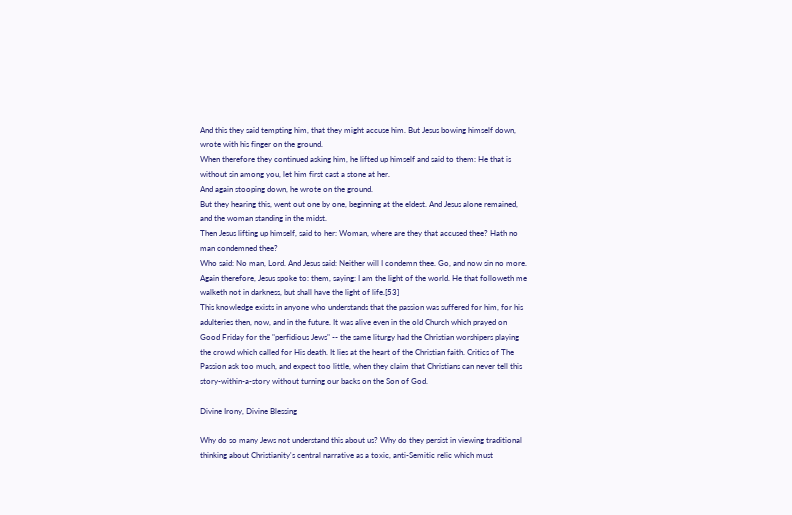And this they said tempting him, that they might accuse him. But Jesus bowing himself down, wrote with his finger on the ground.
When therefore they continued asking him, he lifted up himself and said to them: He that is without sin among you, let him first cast a stone at her.
And again stooping down, he wrote on the ground.
But they hearing this, went out one by one, beginning at the eldest. And Jesus alone remained, and the woman standing in the midst.
Then Jesus lifting up himself, said to her: Woman, where are they that accused thee? Hath no man condemned thee?
Who said: No man, Lord. And Jesus said: Neither will I condemn thee. Go, and now sin no more.
Again therefore, Jesus spoke to: them, saying: I am the light of the world. He that followeth me walketh not in darkness, but shall have the light of life.[53]
This knowledge exists in anyone who understands that the passion was suffered for him, for his adulteries then, now, and in the future. It was alive even in the old Church which prayed on Good Friday for the "perfidious Jews" -- the same liturgy had the Christian worshipers playing the crowd which called for His death. It lies at the heart of the Christian faith. Critics of The Passion ask too much, and expect too little, when they claim that Christians can never tell this story-within-a-story without turning our backs on the Son of God.

Divine Irony, Divine Blessing

Why do so many Jews not understand this about us? Why do they persist in viewing traditional thinking about Christianity's central narrative as a toxic, anti-Semitic relic which must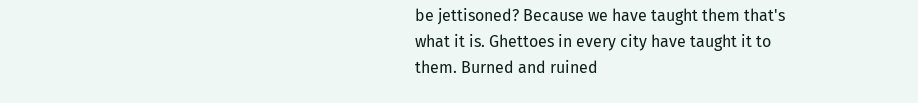be jettisoned? Because we have taught them that's what it is. Ghettoes in every city have taught it to them. Burned and ruined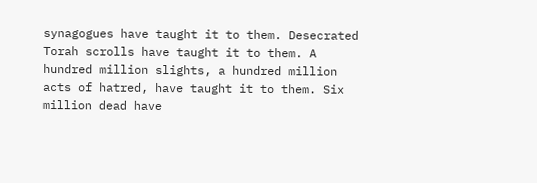synagogues have taught it to them. Desecrated Torah scrolls have taught it to them. A hundred million slights, a hundred million acts of hatred, have taught it to them. Six million dead have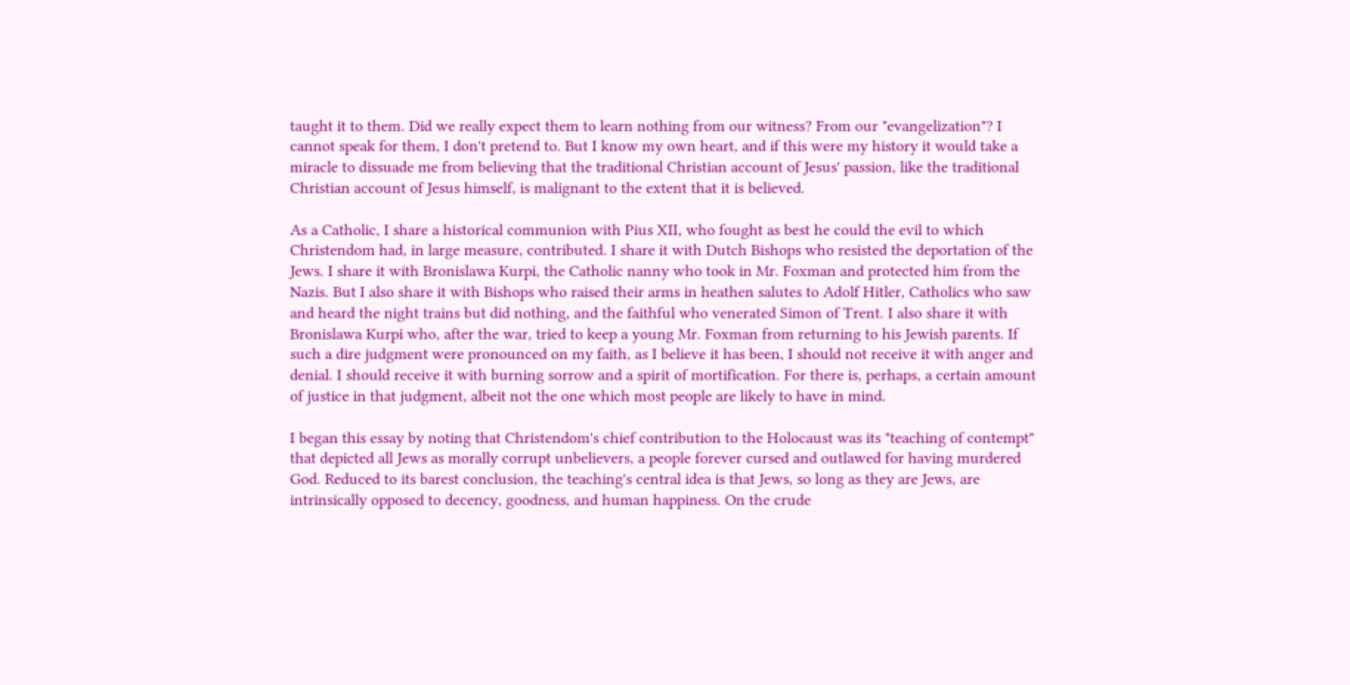taught it to them. Did we really expect them to learn nothing from our witness? From our "evangelization"? I cannot speak for them, I don't pretend to. But I know my own heart, and if this were my history it would take a miracle to dissuade me from believing that the traditional Christian account of Jesus' passion, like the traditional Christian account of Jesus himself, is malignant to the extent that it is believed.

As a Catholic, I share a historical communion with Pius XII, who fought as best he could the evil to which Christendom had, in large measure, contributed. I share it with Dutch Bishops who resisted the deportation of the Jews. I share it with Bronislawa Kurpi, the Catholic nanny who took in Mr. Foxman and protected him from the Nazis. But I also share it with Bishops who raised their arms in heathen salutes to Adolf Hitler, Catholics who saw and heard the night trains but did nothing, and the faithful who venerated Simon of Trent. I also share it with Bronislawa Kurpi who, after the war, tried to keep a young Mr. Foxman from returning to his Jewish parents. If such a dire judgment were pronounced on my faith, as I believe it has been, I should not receive it with anger and denial. I should receive it with burning sorrow and a spirit of mortification. For there is, perhaps, a certain amount of justice in that judgment, albeit not the one which most people are likely to have in mind.

I began this essay by noting that Christendom's chief contribution to the Holocaust was its "teaching of contempt" that depicted all Jews as morally corrupt unbelievers, a people forever cursed and outlawed for having murdered God. Reduced to its barest conclusion, the teaching's central idea is that Jews, so long as they are Jews, are intrinsically opposed to decency, goodness, and human happiness. On the crude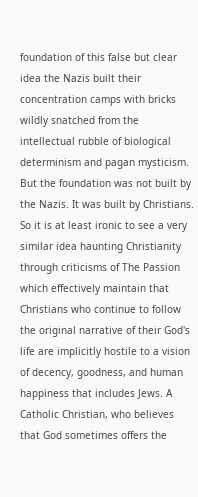foundation of this false but clear idea the Nazis built their concentration camps with bricks wildly snatched from the intellectual rubble of biological determinism and pagan mysticism. But the foundation was not built by the Nazis. It was built by Christians. So it is at least ironic to see a very similar idea haunting Christianity through criticisms of The Passion which effectively maintain that Christians who continue to follow the original narrative of their God's life are implicitly hostile to a vision of decency, goodness, and human happiness that includes Jews. A Catholic Christian, who believes that God sometimes offers the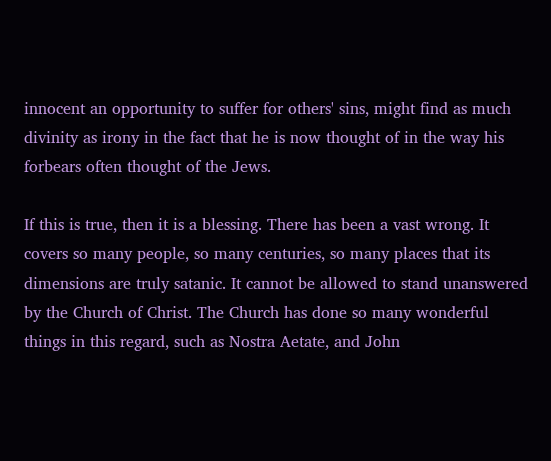innocent an opportunity to suffer for others' sins, might find as much divinity as irony in the fact that he is now thought of in the way his forbears often thought of the Jews.

If this is true, then it is a blessing. There has been a vast wrong. It covers so many people, so many centuries, so many places that its dimensions are truly satanic. It cannot be allowed to stand unanswered by the Church of Christ. The Church has done so many wonderful things in this regard, such as Nostra Aetate, and John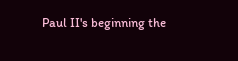Paul II's beginning the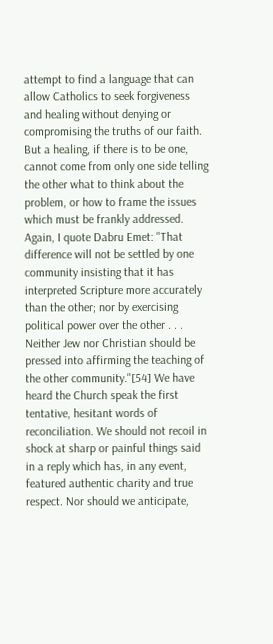attempt to find a language that can allow Catholics to seek forgiveness and healing without denying or compromising the truths of our faith. But a healing, if there is to be one, cannot come from only one side telling the other what to think about the problem, or how to frame the issues which must be frankly addressed. Again, I quote Dabru Emet: "That difference will not be settled by one community insisting that it has interpreted Scripture more accurately than the other; nor by exercising political power over the other . . . Neither Jew nor Christian should be pressed into affirming the teaching of the other community."[54] We have heard the Church speak the first tentative, hesitant words of reconciliation. We should not recoil in shock at sharp or painful things said in a reply which has, in any event, featured authentic charity and true respect. Nor should we anticipate,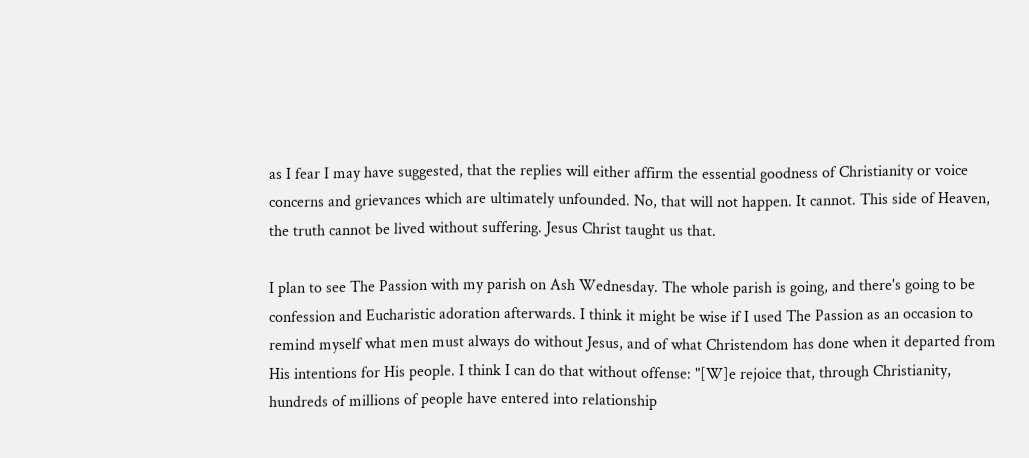as I fear I may have suggested, that the replies will either affirm the essential goodness of Christianity or voice concerns and grievances which are ultimately unfounded. No, that will not happen. It cannot. This side of Heaven, the truth cannot be lived without suffering. Jesus Christ taught us that.

I plan to see The Passion with my parish on Ash Wednesday. The whole parish is going, and there's going to be confession and Eucharistic adoration afterwards. I think it might be wise if I used The Passion as an occasion to remind myself what men must always do without Jesus, and of what Christendom has done when it departed from His intentions for His people. I think I can do that without offense: "[W]e rejoice that, through Christianity, hundreds of millions of people have entered into relationship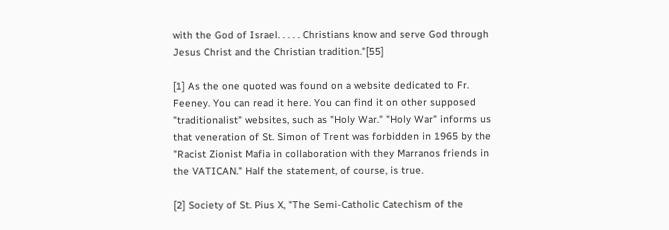with the God of Israel. . . . . Christians know and serve God through Jesus Christ and the Christian tradition."[55]

[1] As the one quoted was found on a website dedicated to Fr. Feeney. You can read it here. You can find it on other supposed "traditionalist" websites, such as "Holy War." "Holy War" informs us that veneration of St. Simon of Trent was forbidden in 1965 by the "Racist Zionist Mafia in collaboration with they Marranos friends in the VATICAN." Half the statement, of course, is true.

[2] Society of St. Pius X, "The Semi-Catholic Catechism of the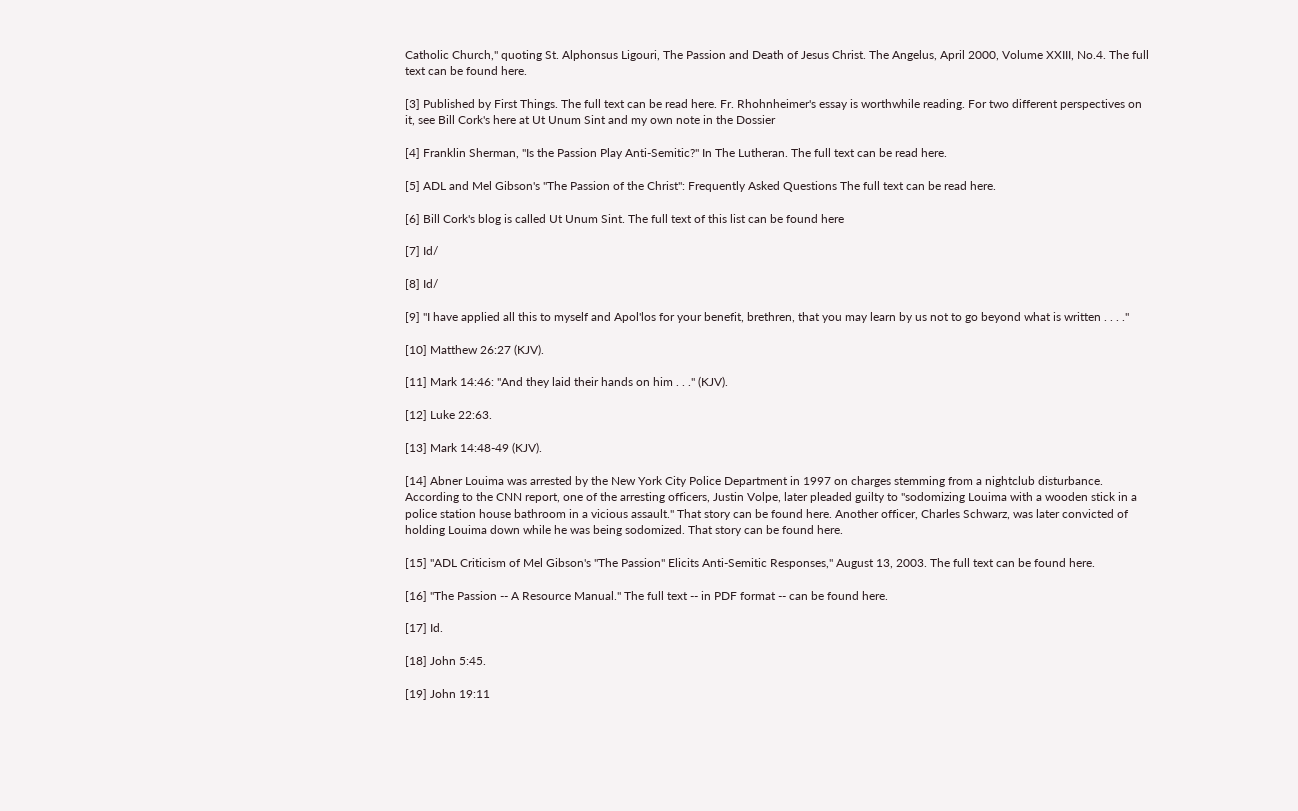Catholic Church," quoting St. Alphonsus Ligouri, The Passion and Death of Jesus Christ. The Angelus, April 2000, Volume XXIII, No.4. The full text can be found here.

[3] Published by First Things. The full text can be read here. Fr. Rhohnheimer's essay is worthwhile reading. For two different perspectives on it, see Bill Cork's here at Ut Unum Sint and my own note in the Dossier

[4] Franklin Sherman, "Is the Passion Play Anti-Semitic?" In The Lutheran. The full text can be read here.

[5] ADL and Mel Gibson's "The Passion of the Christ": Frequently Asked Questions The full text can be read here.

[6] Bill Cork's blog is called Ut Unum Sint. The full text of this list can be found here

[7] Id/

[8] Id/

[9] "I have applied all this to myself and Apol'los for your benefit, brethren, that you may learn by us not to go beyond what is written . . . ."

[10] Matthew 26:27 (KJV).

[11] Mark 14:46: "And they laid their hands on him . . ." (KJV).

[12] Luke 22:63.

[13] Mark 14:48-49 (KJV).

[14] Abner Louima was arrested by the New York City Police Department in 1997 on charges stemming from a nightclub disturbance. According to the CNN report, one of the arresting officers, Justin Volpe, later pleaded guilty to "sodomizing Louima with a wooden stick in a police station house bathroom in a vicious assault." That story can be found here. Another officer, Charles Schwarz, was later convicted of holding Louima down while he was being sodomized. That story can be found here.

[15] "ADL Criticism of Mel Gibson's "The Passion" Elicits Anti-Semitic Responses," August 13, 2003. The full text can be found here.

[16] "The Passion -- A Resource Manual." The full text -- in PDF format -- can be found here.

[17] Id.

[18] John 5:45.

[19] John 19:11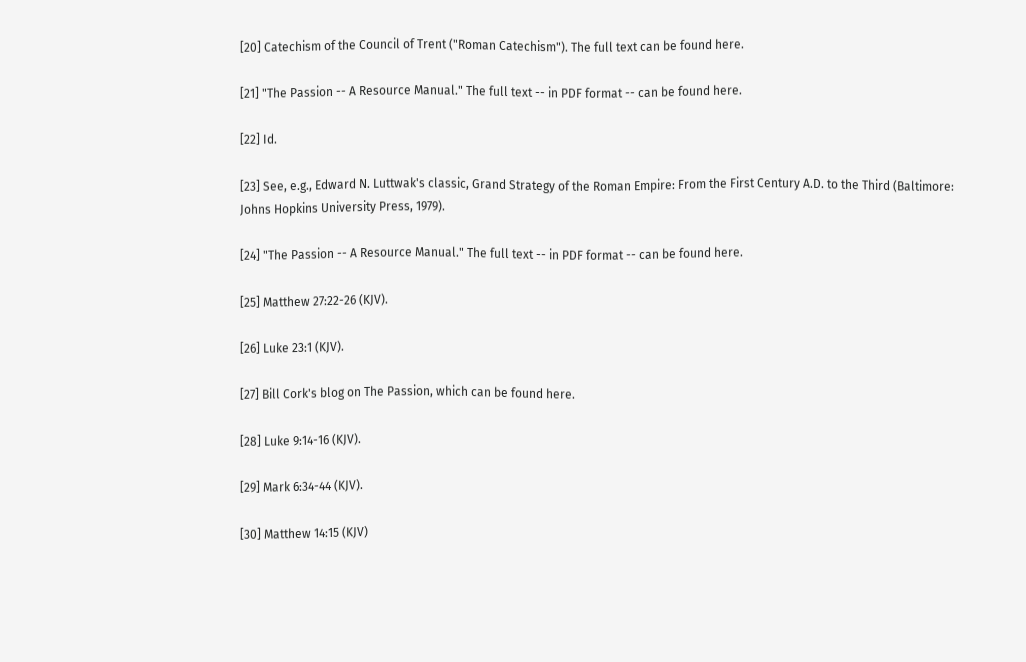[20] Catechism of the Council of Trent ("Roman Catechism"). The full text can be found here.

[21] "The Passion -- A Resource Manual." The full text -- in PDF format -- can be found here.

[22] Id.

[23] See, e.g., Edward N. Luttwak's classic, Grand Strategy of the Roman Empire: From the First Century A.D. to the Third (Baltimore: Johns Hopkins University Press, 1979).

[24] "The Passion -- A Resource Manual." The full text -- in PDF format -- can be found here.

[25] Matthew 27:22-26 (KJV).

[26] Luke 23:1 (KJV).

[27] Bill Cork's blog on The Passion, which can be found here.

[28] Luke 9:14-16 (KJV).

[29] Mark 6:34-44 (KJV).

[30] Matthew 14:15 (KJV)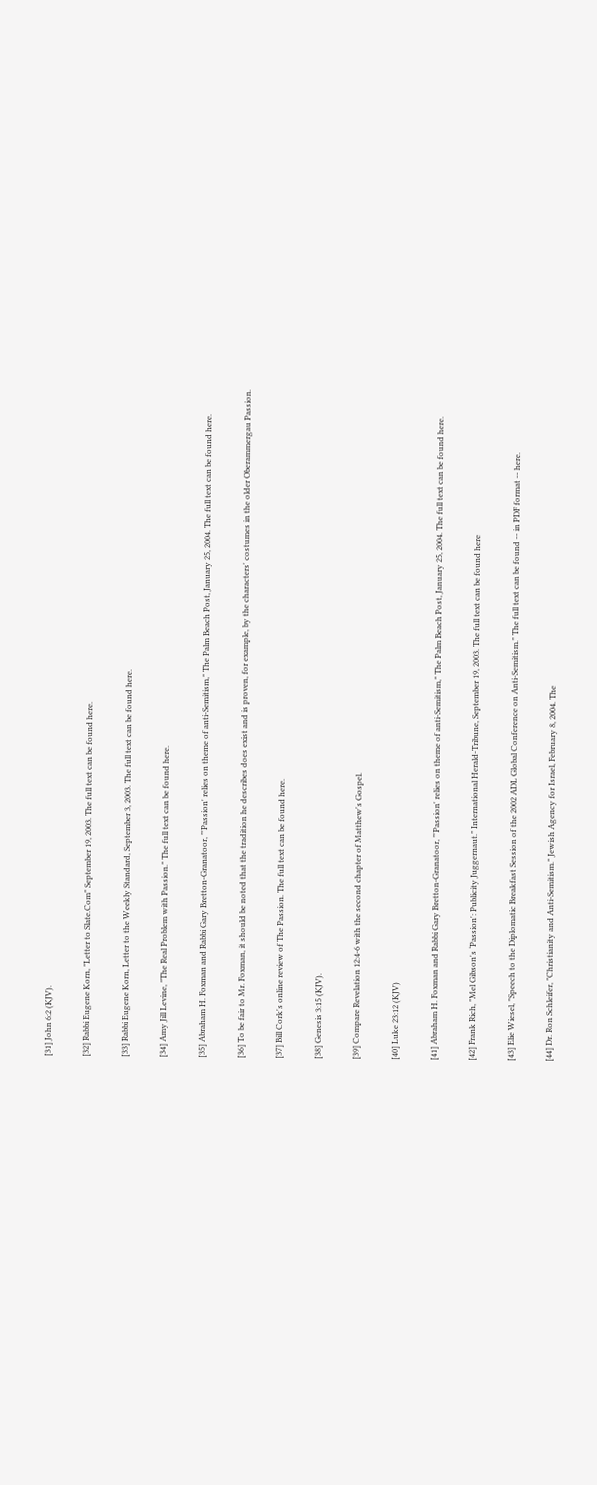[31] John 6:2 (KJV).

[32] Rabbi Eugene Korn, "Letter to Slate.Com" September 19, 2003. The full text can be found here.

[33] Rabbi Eugene Korn, Letter to the Weekly Standard, September 3, 2003. The full text can be found here.

[34] Amy Jill Levine, "The Real Problem with Passion." The full text can be found here.

[35] Abraham H. Foxman and Rabbi Gary Bretton-Granatoor, "'Passion' relies on theme of anti-Semitism," The Palm Beach Post, January 25, 2004. The full text can be found here.

[36] To be fair to Mr. Foxman, it should be noted that the tradition he describes does exist and is proven, for example, by the characters' costumes in the older Oberammergau Passion.

[37] Bill Cork's online review of The Passion. The full text can be found here.

[38] Genesis 3:15 (KJV).

[39] Compare Revelation 12:4-6 with the second chapter of Matthew's Gospel.

[40] Luke 23:12 (KJV)

[41] Abraham H. Foxman and Rabbi Gary Bretton-Granatoor, "'Passion' relies on theme of anti-Semitism," The Palm Beach Post, January 25, 2004. The full text can be found here.

[42] Frank Rich, "Mel Gibson's ‘Passion': Publicity Juggernaut." International Herald-Tribune, September 19, 2003. The full text can be found here

[43] Elie Wiesel, "Speech to the Diplomatic Breakfast Session of the 2002 ADL Global Conference on Anti-Semitism." The full text can be found -- in PDF format -- here.

[44] Dr. Ron Schleifer, "Christianity and Anti-Semitism." Jewish Agency for Israel, February 8, 2004. The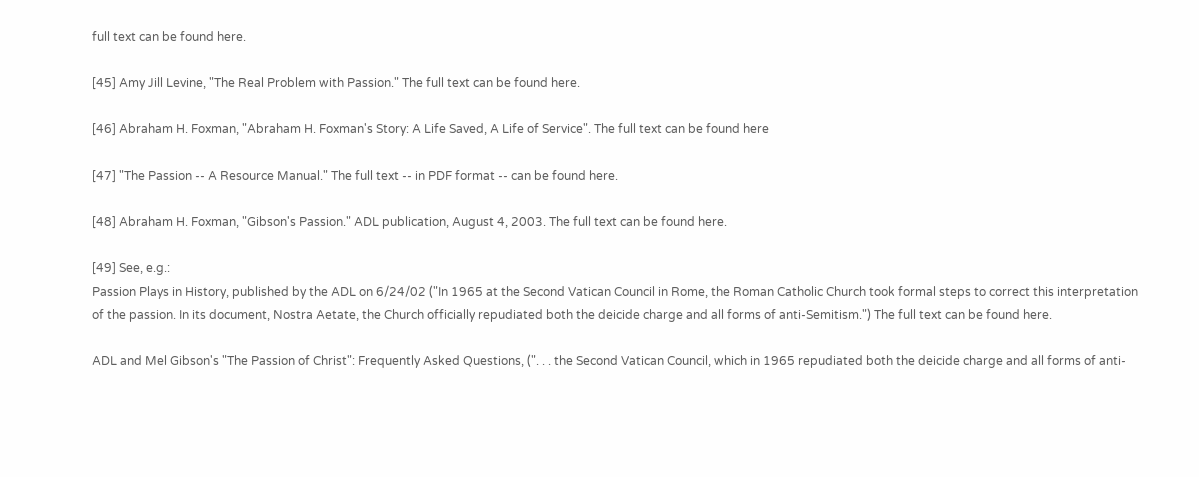full text can be found here.

[45] Amy Jill Levine, "The Real Problem with Passion." The full text can be found here.

[46] Abraham H. Foxman, "Abraham H. Foxman's Story: A Life Saved, A Life of Service". The full text can be found here

[47] "The Passion -- A Resource Manual." The full text -- in PDF format -- can be found here.

[48] Abraham H. Foxman, "Gibson's Passion." ADL publication, August 4, 2003. The full text can be found here.

[49] See, e.g.:
Passion Plays in History, published by the ADL on 6/24/02 ("In 1965 at the Second Vatican Council in Rome, the Roman Catholic Church took formal steps to correct this interpretation of the passion. In its document, Nostra Aetate, the Church officially repudiated both the deicide charge and all forms of anti-Semitism.") The full text can be found here.

ADL and Mel Gibson's "The Passion of Christ": Frequently Asked Questions, (". . . the Second Vatican Council, which in 1965 repudiated both the deicide charge and all forms of anti-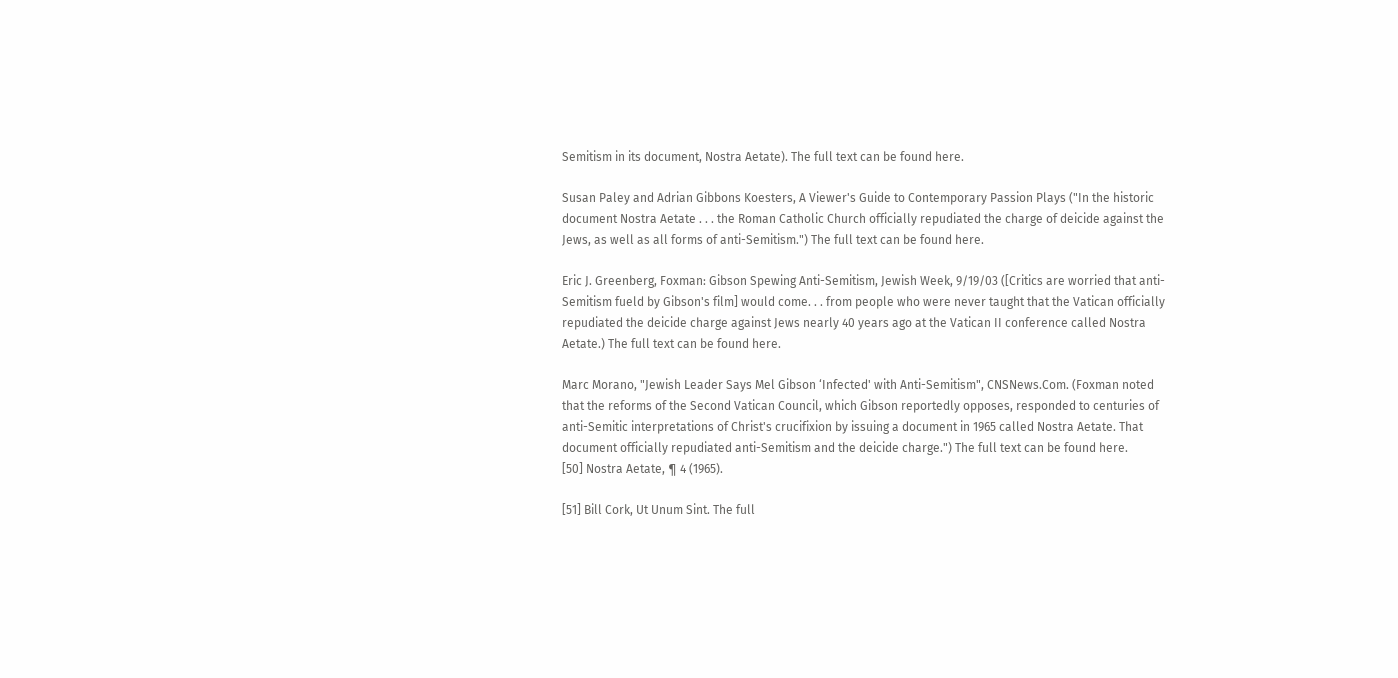Semitism in its document, Nostra Aetate). The full text can be found here.

Susan Paley and Adrian Gibbons Koesters, A Viewer's Guide to Contemporary Passion Plays ("In the historic document Nostra Aetate . . . the Roman Catholic Church officially repudiated the charge of deicide against the Jews, as well as all forms of anti-Semitism.") The full text can be found here.

Eric J. Greenberg, Foxman: Gibson Spewing Anti-Semitism, Jewish Week, 9/19/03 ([Critics are worried that anti-Semitism fueld by Gibson's film] would come. . . from people who were never taught that the Vatican officially repudiated the deicide charge against Jews nearly 40 years ago at the Vatican II conference called Nostra Aetate.) The full text can be found here.

Marc Morano, "Jewish Leader Says Mel Gibson ‘Infected' with Anti-Semitism", CNSNews.Com. (Foxman noted that the reforms of the Second Vatican Council, which Gibson reportedly opposes, responded to centuries of anti-Semitic interpretations of Christ's crucifixion by issuing a document in 1965 called Nostra Aetate. That document officially repudiated anti-Semitism and the deicide charge.") The full text can be found here.
[50] Nostra Aetate, ¶ 4 (1965).

[51] Bill Cork, Ut Unum Sint. The full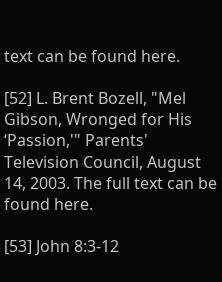text can be found here.

[52] L. Brent Bozell, "Mel Gibson, Wronged for His ‘Passion,'" Parents' Television Council, August 14, 2003. The full text can be found here.

[53] John 8:3-12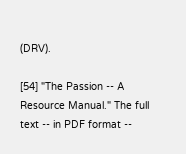(DRV).

[54] "The Passion -- A Resource Manual." The full text -- in PDF format --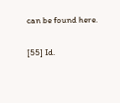can be found here.

[55] Id.